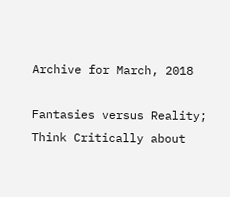Archive for March, 2018

Fantasies versus Reality; Think Critically about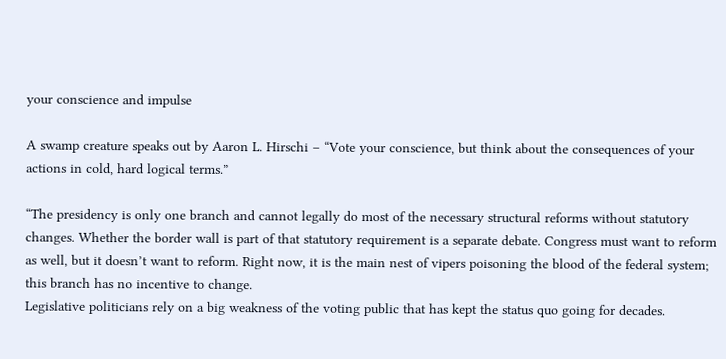your conscience and impulse

A swamp creature speaks out by Aaron L. Hirschi – “Vote your conscience, but think about the consequences of your actions in cold, hard logical terms.”

“The presidency is only one branch and cannot legally do most of the necessary structural reforms without statutory changes. Whether the border wall is part of that statutory requirement is a separate debate. Congress must want to reform as well, but it doesn’t want to reform. Right now, it is the main nest of vipers poisoning the blood of the federal system; this branch has no incentive to change.
Legislative politicians rely on a big weakness of the voting public that has kept the status quo going for decades.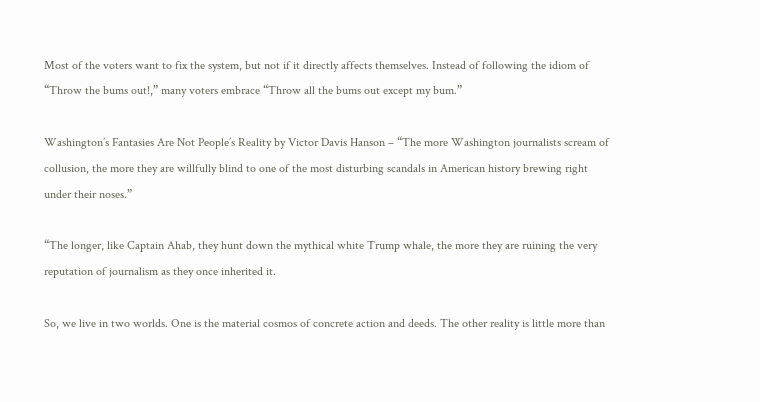Most of the voters want to fix the system, but not if it directly affects themselves. Instead of following the idiom of “Throw the bums out!,” many voters embrace “Throw all the bums out except my bum.”

Washington’s Fantasies Are Not People’s Reality by Victor Davis Hanson – “The more Washington journalists scream of collusion, the more they are willfully blind to one of the most disturbing scandals in American history brewing right under their noses.”

“The longer, like Captain Ahab, they hunt down the mythical white Trump whale, the more they are ruining the very reputation of journalism as they once inherited it.

So, we live in two worlds. One is the material cosmos of concrete action and deeds. The other reality is little more than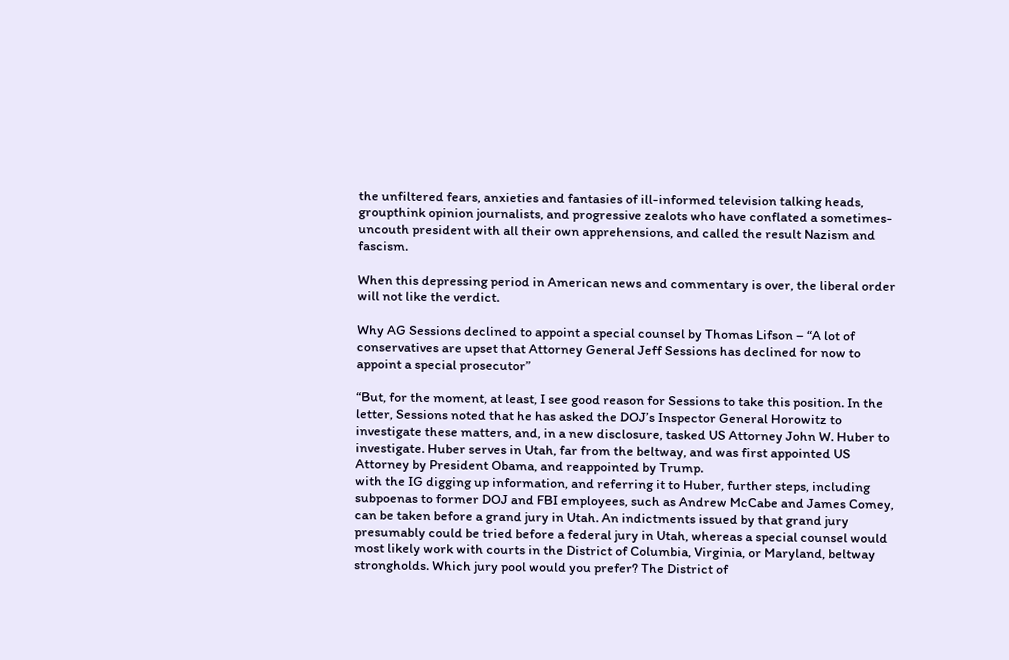the unfiltered fears, anxieties and fantasies of ill-informed television talking heads, groupthink opinion journalists, and progressive zealots who have conflated a sometimes-uncouth president with all their own apprehensions, and called the result Nazism and fascism.

When this depressing period in American news and commentary is over, the liberal order will not like the verdict.

Why AG Sessions declined to appoint a special counsel by Thomas Lifson – “A lot of conservatives are upset that Attorney General Jeff Sessions has declined for now to appoint a special prosecutor”

“But, for the moment, at least, I see good reason for Sessions to take this position. In the letter, Sessions noted that he has asked the DOJ’s Inspector General Horowitz to investigate these matters, and, in a new disclosure, tasked US Attorney John W. Huber to investigate. Huber serves in Utah, far from the beltway, and was first appointed US Attorney by President Obama, and reappointed by Trump.
with the IG digging up information, and referring it to Huber, further steps, including subpoenas to former DOJ and FBI employees, such as Andrew McCabe and James Comey, can be taken before a grand jury in Utah. An indictments issued by that grand jury presumably could be tried before a federal jury in Utah, whereas a special counsel would most likely work with courts in the District of Columbia, Virginia, or Maryland, beltway strongholds. Which jury pool would you prefer? The District of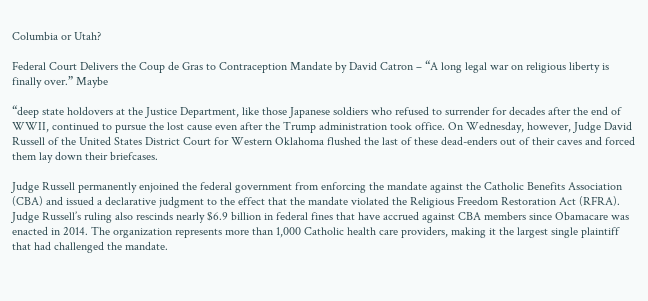Columbia or Utah?

Federal Court Delivers the Coup de Gras to Contraception Mandate by David Catron – “A long legal war on religious liberty is finally over.” Maybe

“deep state holdovers at the Justice Department, like those Japanese soldiers who refused to surrender for decades after the end of WWII, continued to pursue the lost cause even after the Trump administration took office. On Wednesday, however, Judge David Russell of the United States District Court for Western Oklahoma flushed the last of these dead-enders out of their caves and forced them lay down their briefcases.

Judge Russell permanently enjoined the federal government from enforcing the mandate against the Catholic Benefits Association (CBA) and issued a declarative judgment to the effect that the mandate violated the Religious Freedom Restoration Act (RFRA). Judge Russell’s ruling also rescinds nearly $6.9 billion in federal fines that have accrued against CBA members since Obamacare was enacted in 2014. The organization represents more than 1,000 Catholic health care providers, making it the largest single plaintiff that had challenged the mandate.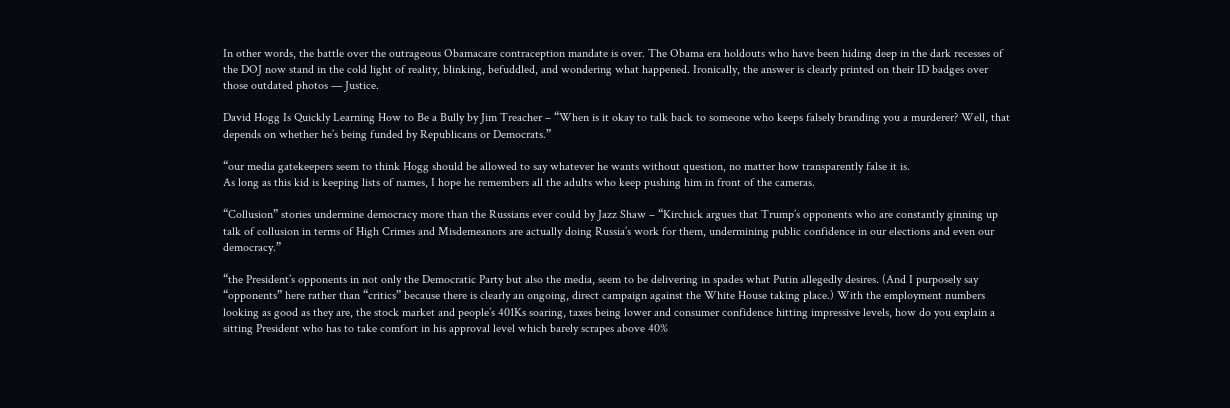In other words, the battle over the outrageous Obamacare contraception mandate is over. The Obama era holdouts who have been hiding deep in the dark recesses of the DOJ now stand in the cold light of reality, blinking, befuddled, and wondering what happened. Ironically, the answer is clearly printed on their ID badges over those outdated photos — Justice.

David Hogg Is Quickly Learning How to Be a Bully by Jim Treacher – “When is it okay to talk back to someone who keeps falsely branding you a murderer? Well, that depends on whether he’s being funded by Republicans or Democrats.”

“our media gatekeepers seem to think Hogg should be allowed to say whatever he wants without question, no matter how transparently false it is.
As long as this kid is keeping lists of names, I hope he remembers all the adults who keep pushing him in front of the cameras.

“Collusion” stories undermine democracy more than the Russians ever could by Jazz Shaw – “Kirchick argues that Trump’s opponents who are constantly ginning up talk of collusion in terms of High Crimes and Misdemeanors are actually doing Russia’s work for them, undermining public confidence in our elections and even our democracy.”

“the President’s opponents in not only the Democratic Party but also the media, seem to be delivering in spades what Putin allegedly desires. (And I purposely say “opponents” here rather than “critics” because there is clearly an ongoing, direct campaign against the White House taking place.) With the employment numbers looking as good as they are, the stock market and people’s 401Ks soaring, taxes being lower and consumer confidence hitting impressive levels, how do you explain a sitting President who has to take comfort in his approval level which barely scrapes above 40%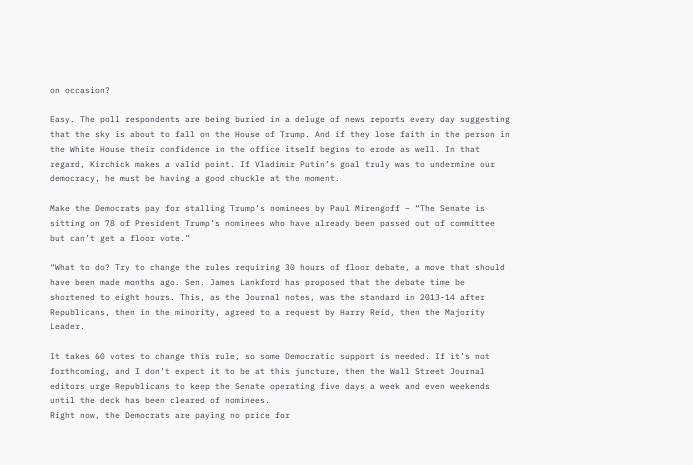on occasion?

Easy. The poll respondents are being buried in a deluge of news reports every day suggesting that the sky is about to fall on the House of Trump. And if they lose faith in the person in the White House their confidence in the office itself begins to erode as well. In that regard, Kirchick makes a valid point. If Vladimir Putin’s goal truly was to undermine our democracy, he must be having a good chuckle at the moment.

Make the Democrats pay for stalling Trump’s nominees by Paul Mirengoff – “The Senate is sitting on 78 of President Trump’s nominees who have already been passed out of committee but can’t get a floor vote.”

“What to do? Try to change the rules requiring 30 hours of floor debate, a move that should have been made months ago. Sen. James Lankford has proposed that the debate time be shortened to eight hours. This, as the Journal notes, was the standard in 2013-14 after Republicans, then in the minority, agreed to a request by Harry Reid, then the Majority Leader.

It takes 60 votes to change this rule, so some Democratic support is needed. If it’s not forthcoming, and I don’t expect it to be at this juncture, then the Wall Street Journal editors urge Republicans to keep the Senate operating five days a week and even weekends until the deck has been cleared of nominees.
Right now, the Democrats are paying no price for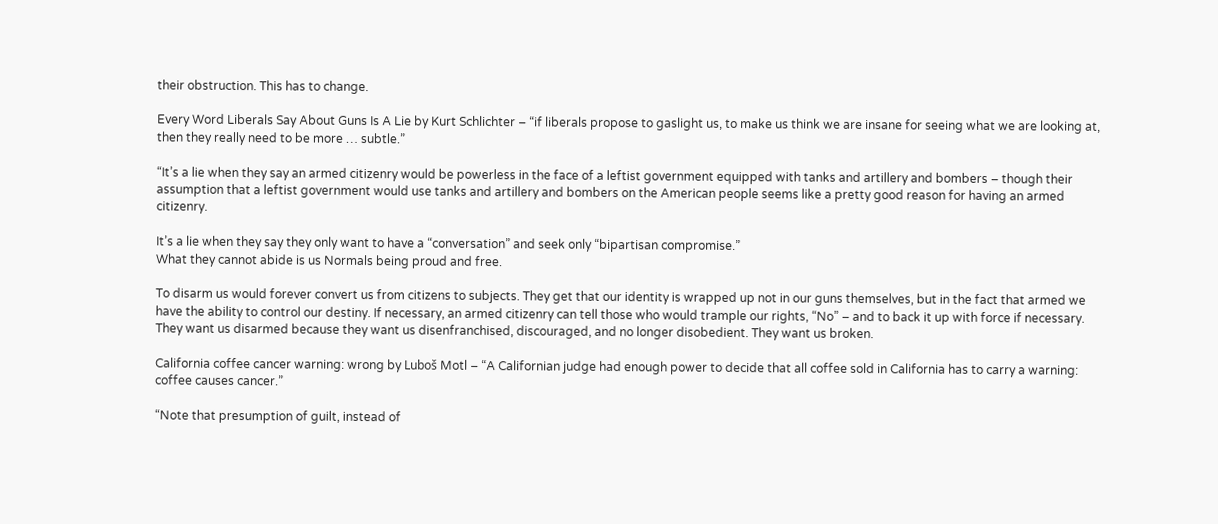their obstruction. This has to change.

Every Word Liberals Say About Guns Is A Lie by Kurt Schlichter – “if liberals propose to gaslight us, to make us think we are insane for seeing what we are looking at, then they really need to be more … subtle.”

“It’s a lie when they say an armed citizenry would be powerless in the face of a leftist government equipped with tanks and artillery and bombers – though their assumption that a leftist government would use tanks and artillery and bombers on the American people seems like a pretty good reason for having an armed citizenry.

It’s a lie when they say they only want to have a “conversation” and seek only “bipartisan compromise.”
What they cannot abide is us Normals being proud and free.

To disarm us would forever convert us from citizens to subjects. They get that our identity is wrapped up not in our guns themselves, but in the fact that armed we have the ability to control our destiny. If necessary, an armed citizenry can tell those who would trample our rights, “No” – and to back it up with force if necessary.
They want us disarmed because they want us disenfranchised, discouraged, and no longer disobedient. They want us broken.

California coffee cancer warning: wrong by Luboš Motl – “A Californian judge had enough power to decide that all coffee sold in California has to carry a warning: coffee causes cancer.”

“Note that presumption of guilt, instead of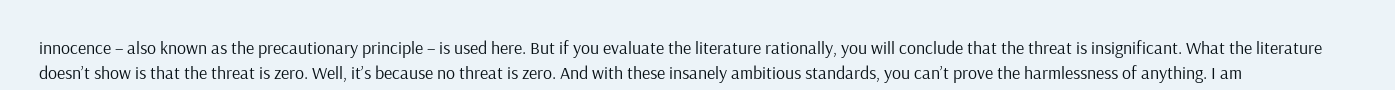innocence – also known as the precautionary principle – is used here. But if you evaluate the literature rationally, you will conclude that the threat is insignificant. What the literature doesn’t show is that the threat is zero. Well, it’s because no threat is zero. And with these insanely ambitious standards, you can’t prove the harmlessness of anything. I am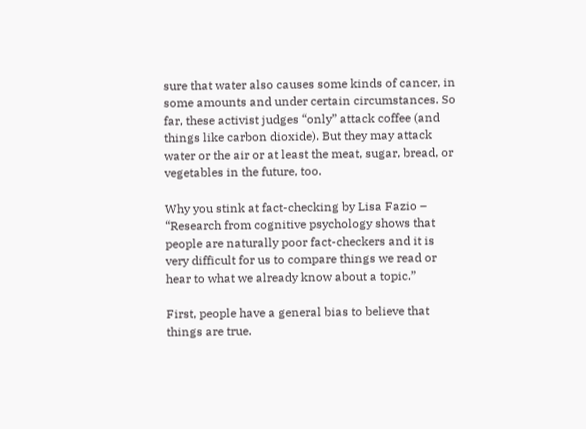sure that water also causes some kinds of cancer, in some amounts and under certain circumstances. So far, these activist judges “only” attack coffee (and things like carbon dioxide). But they may attack water or the air or at least the meat, sugar, bread, or vegetables in the future, too.

Why you stink at fact-checking by Lisa Fazio – “Research from cognitive psychology shows that people are naturally poor fact-checkers and it is very difficult for us to compare things we read or hear to what we already know about a topic.”

First, people have a general bias to believe that things are true.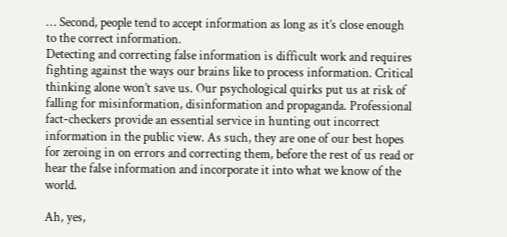… Second, people tend to accept information as long as it’s close enough to the correct information.
Detecting and correcting false information is difficult work and requires fighting against the ways our brains like to process information. Critical thinking alone won’t save us. Our psychological quirks put us at risk of falling for misinformation, disinformation and propaganda. Professional fact-checkers provide an essential service in hunting out incorrect information in the public view. As such, they are one of our best hopes for zeroing in on errors and correcting them, before the rest of us read or hear the false information and incorporate it into what we know of the world.

Ah, yes,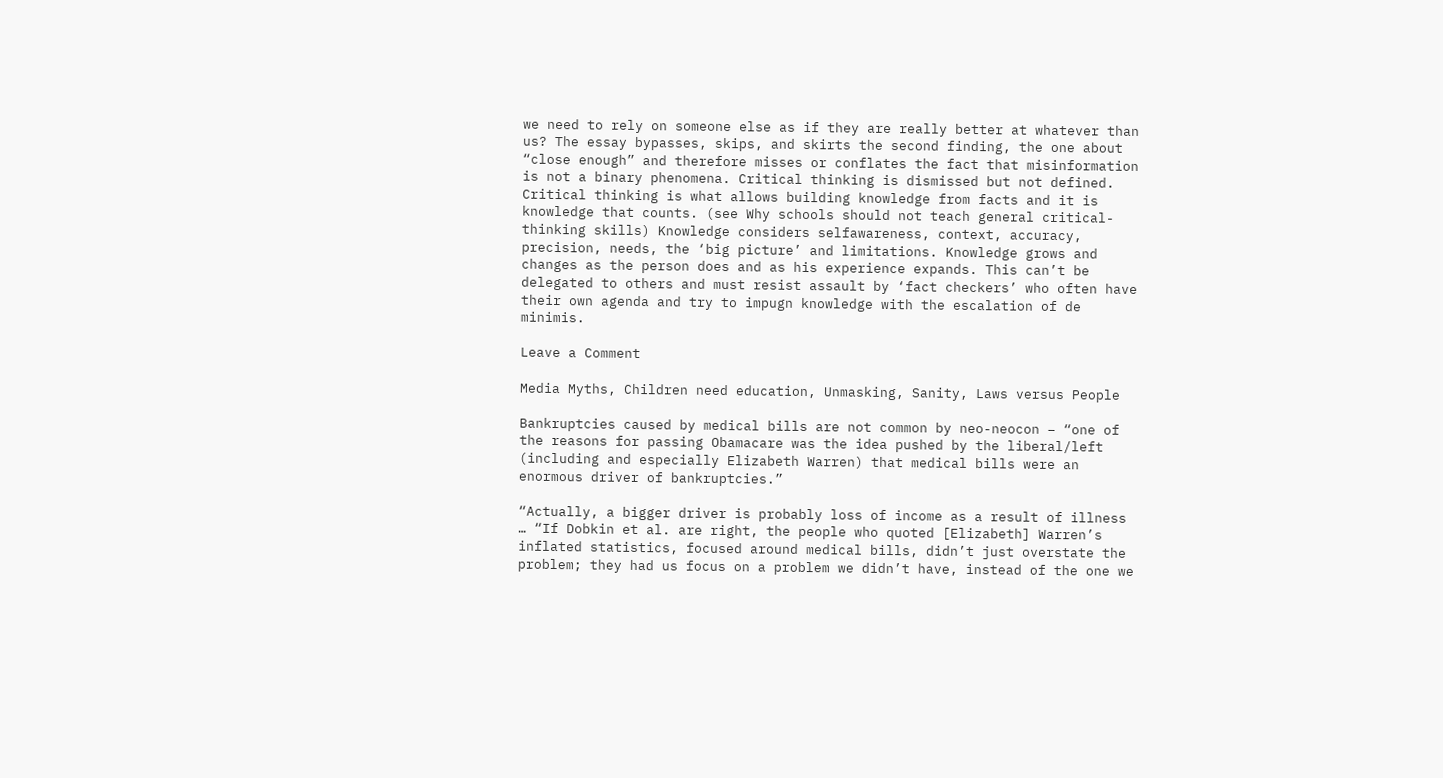we need to rely on someone else as if they are really better at whatever than us? The essay bypasses, skips, and skirts the second finding, the one about “close enough” and therefore misses or conflates the fact that misinformation is not a binary phenomena. Critical thinking is dismissed but not defined. Critical thinking is what allows building knowledge from facts and it is knowledge that counts. (see Why schools should not teach general critical-thinking skills) Knowledge considers selfawareness, context, accuracy, precision, needs, the ‘big picture’ and limitations. Knowledge grows and changes as the person does and as his experience expands. This can’t be delegated to others and must resist assault by ‘fact checkers’ who often have their own agenda and try to impugn knowledge with the escalation of de minimis.

Leave a Comment

Media Myths, Children need education, Unmasking, Sanity, Laws versus People

Bankruptcies caused by medical bills are not common by neo-neocon – “one of the reasons for passing Obamacare was the idea pushed by the liberal/left (including and especially Elizabeth Warren) that medical bills were an enormous driver of bankruptcies.”

“Actually, a bigger driver is probably loss of income as a result of illness … “If Dobkin et al. are right, the people who quoted [Elizabeth] Warren’s inflated statistics, focused around medical bills, didn’t just overstate the problem; they had us focus on a problem we didn’t have, instead of the one we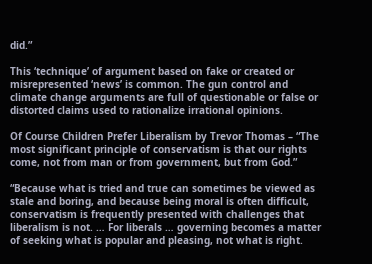did.”

This ‘technique’ of argument based on fake or created or misrepresented ‘news’ is common. The gun control and climate change arguments are full of questionable or false or distorted claims used to rationalize irrational opinions.

Of Course Children Prefer Liberalism by Trevor Thomas – “The most significant principle of conservatism is that our rights come, not from man or from government, but from God.”

“Because what is tried and true can sometimes be viewed as stale and boring, and because being moral is often difficult, conservatism is frequently presented with challenges that liberalism is not. … For liberals … governing becomes a matter of seeking what is popular and pleasing, not what is right.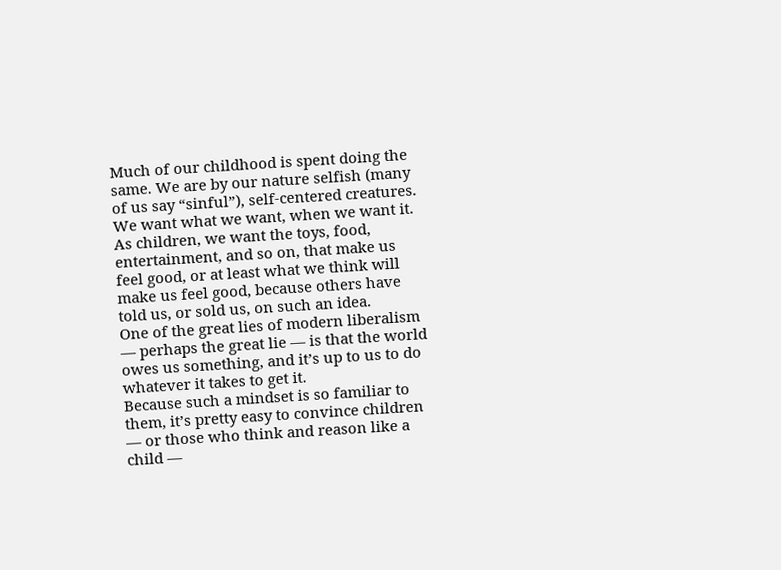Much of our childhood is spent doing the same. We are by our nature selfish (many of us say “sinful”), self-centered creatures. We want what we want, when we want it. As children, we want the toys, food, entertainment, and so on, that make us feel good, or at least what we think will make us feel good, because others have told us, or sold us, on such an idea.
One of the great lies of modern liberalism — perhaps the great lie — is that the world owes us something, and it’s up to us to do whatever it takes to get it.
Because such a mindset is so familiar to them, it’s pretty easy to convince children — or those who think and reason like a child —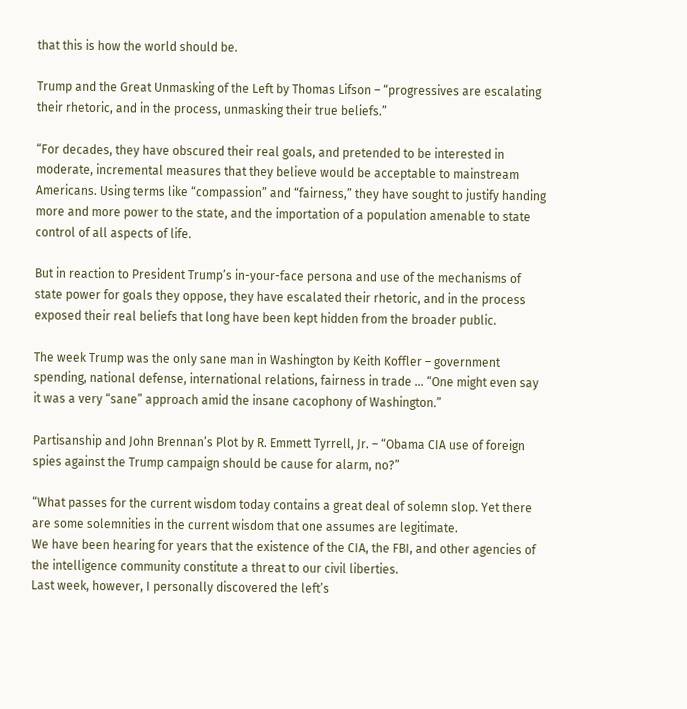that this is how the world should be.

Trump and the Great Unmasking of the Left by Thomas Lifson – “progressives are escalating their rhetoric, and in the process, unmasking their true beliefs.”

“For decades, they have obscured their real goals, and pretended to be interested in moderate, incremental measures that they believe would be acceptable to mainstream Americans. Using terms like “compassion” and “fairness,” they have sought to justify handing more and more power to the state, and the importation of a population amenable to state control of all aspects of life.

But in reaction to President Trump’s in-your-face persona and use of the mechanisms of state power for goals they oppose, they have escalated their rhetoric, and in the process exposed their real beliefs that long have been kept hidden from the broader public.

The week Trump was the only sane man in Washington by Keith Koffler – government spending, national defense, international relations, fairness in trade … “One might even say it was a very “sane” approach amid the insane cacophony of Washington.”

Partisanship and John Brennan’s Plot by R. Emmett Tyrrell, Jr. – “Obama CIA use of foreign spies against the Trump campaign should be cause for alarm, no?”

“What passes for the current wisdom today contains a great deal of solemn slop. Yet there are some solemnities in the current wisdom that one assumes are legitimate.
We have been hearing for years that the existence of the CIA, the FBI, and other agencies of the intelligence community constitute a threat to our civil liberties.
Last week, however, I personally discovered the left’s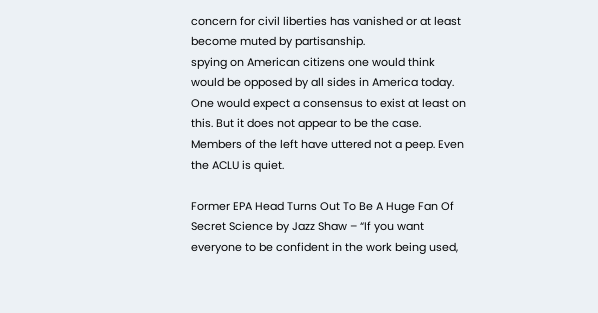concern for civil liberties has vanished or at least become muted by partisanship.
spying on American citizens one would think would be opposed by all sides in America today. One would expect a consensus to exist at least on this. But it does not appear to be the case. Members of the left have uttered not a peep. Even the ACLU is quiet.

Former EPA Head Turns Out To Be A Huge Fan Of Secret Science by Jazz Shaw – “If you want everyone to be confident in the work being used,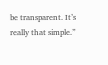be transparent. It’s really that simple.”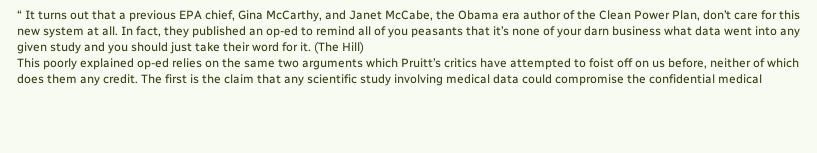“ It turns out that a previous EPA chief, Gina McCarthy, and Janet McCabe, the Obama era author of the Clean Power Plan, don’t care for this new system at all. In fact, they published an op-ed to remind all of you peasants that it’s none of your darn business what data went into any given study and you should just take their word for it. (The Hill)
This poorly explained op-ed relies on the same two arguments which Pruitt’s critics have attempted to foist off on us before, neither of which does them any credit. The first is the claim that any scientific study involving medical data could compromise the confidential medical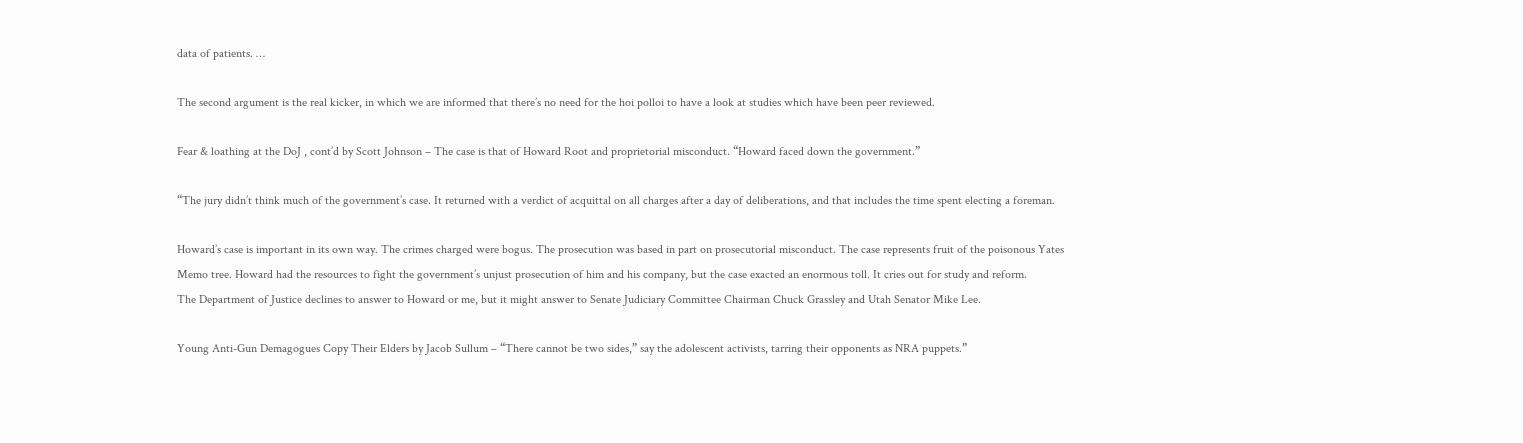data of patients. …

The second argument is the real kicker, in which we are informed that there’s no need for the hoi polloi to have a look at studies which have been peer reviewed.

Fear & loathing at the DoJ , cont’d by Scott Johnson – The case is that of Howard Root and proprietorial misconduct. “Howard faced down the government.”

“The jury didn’t think much of the government’s case. It returned with a verdict of acquittal on all charges after a day of deliberations, and that includes the time spent electing a foreman.

Howard’s case is important in its own way. The crimes charged were bogus. The prosecution was based in part on prosecutorial misconduct. The case represents fruit of the poisonous Yates Memo tree. Howard had the resources to fight the government’s unjust prosecution of him and his company, but the case exacted an enormous toll. It cries out for study and reform.
The Department of Justice declines to answer to Howard or me, but it might answer to Senate Judiciary Committee Chairman Chuck Grassley and Utah Senator Mike Lee.

Young Anti-Gun Demagogues Copy Their Elders by Jacob Sullum – “There cannot be two sides,” say the adolescent activists, tarring their opponents as NRA puppets.”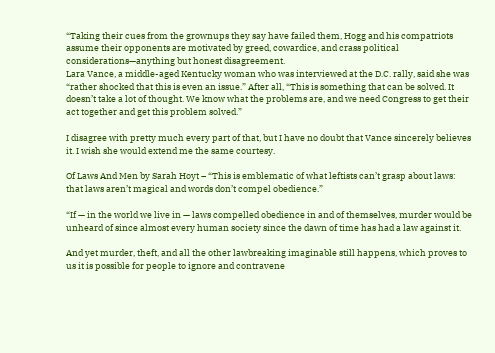“Taking their cues from the grownups they say have failed them, Hogg and his compatriots assume their opponents are motivated by greed, cowardice, and crass political considerations—anything but honest disagreement.
Lara Vance, a middle-aged Kentucky woman who was interviewed at the D.C. rally, said she was “rather shocked that this is even an issue.” After all, “This is something that can be solved. It doesn’t take a lot of thought. We know what the problems are, and we need Congress to get their act together and get this problem solved.”

I disagree with pretty much every part of that, but I have no doubt that Vance sincerely believes it. I wish she would extend me the same courtesy.

Of Laws And Men by Sarah Hoyt – “This is emblematic of what leftists can’t grasp about laws: that laws aren’t magical and words don’t compel obedience.”

“If — in the world we live in — laws compelled obedience in and of themselves, murder would be unheard of since almost every human society since the dawn of time has had a law against it.

And yet murder, theft, and all the other lawbreaking imaginable still happens, which proves to us it is possible for people to ignore and contravene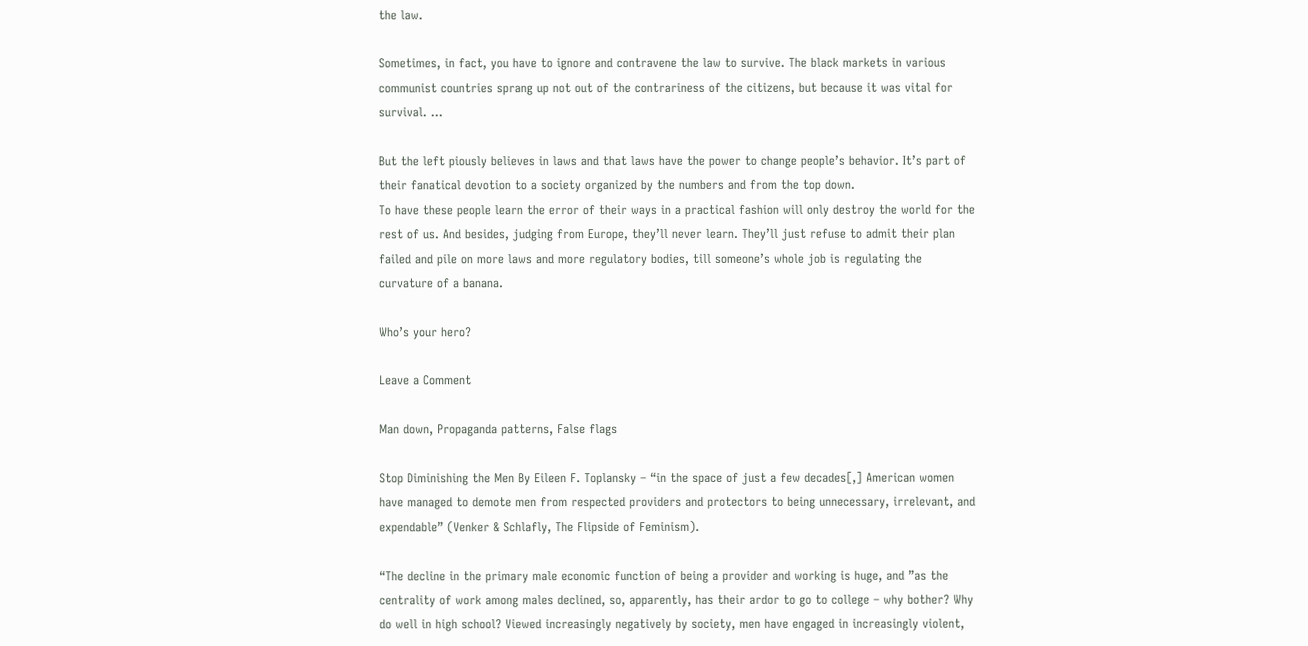the law.

Sometimes, in fact, you have to ignore and contravene the law to survive. The black markets in various communist countries sprang up not out of the contrariness of the citizens, but because it was vital for survival. …

But the left piously believes in laws and that laws have the power to change people’s behavior. It’s part of their fanatical devotion to a society organized by the numbers and from the top down.
To have these people learn the error of their ways in a practical fashion will only destroy the world for the rest of us. And besides, judging from Europe, they’ll never learn. They’ll just refuse to admit their plan failed and pile on more laws and more regulatory bodies, till someone’s whole job is regulating the curvature of a banana.

Who’s your hero?

Leave a Comment

Man down, Propaganda patterns, False flags

Stop Diminishing the Men By Eileen F. Toplansky – “in the space of just a few decades[,] American women have managed to demote men from respected providers and protectors to being unnecessary, irrelevant, and expendable” (Venker & Schlafly, The Flipside of Feminism).

“The decline in the primary male economic function of being a provider and working is huge, and ”as the centrality of work among males declined, so, apparently, has their ardor to go to college – why bother? Why do well in high school? Viewed increasingly negatively by society, men have engaged in increasingly violent,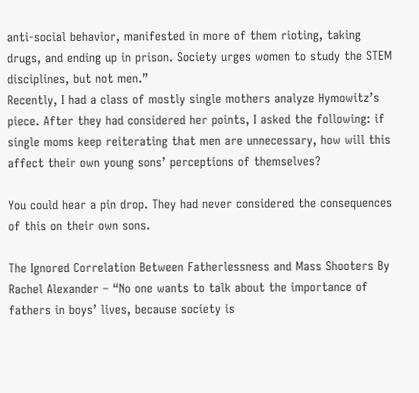anti-social behavior, manifested in more of them rioting, taking drugs, and ending up in prison. Society urges women to study the STEM disciplines, but not men.”
Recently, I had a class of mostly single mothers analyze Hymowitz’s piece. After they had considered her points, I asked the following: if single moms keep reiterating that men are unnecessary, how will this affect their own young sons’ perceptions of themselves?

You could hear a pin drop. They had never considered the consequences of this on their own sons.

The Ignored Correlation Between Fatherlessness and Mass Shooters By Rachel Alexander – “No one wants to talk about the importance of fathers in boys’ lives, because society is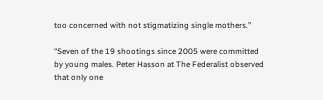too concerned with not stigmatizing single mothers.”

“Seven of the 19 shootings since 2005 were committed by young males. Peter Hasson at The Federalist observed that only one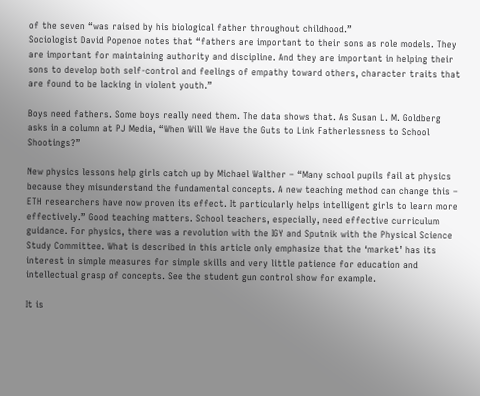of the seven “was raised by his biological father throughout childhood.”
Sociologist David Popenoe notes that “fathers are important to their sons as role models. They are important for maintaining authority and discipline. And they are important in helping their sons to develop both self-control and feelings of empathy toward others, character traits that are found to be lacking in violent youth.”

Boys need fathers. Some boys really need them. The data shows that. As Susan L. M. Goldberg asks in a column at PJ Media, “When Will We Have the Guts to Link Fatherlessness to School Shootings?”

New physics lessons help girls catch up by Michael Walther – “Many school pupils fail at physics because they misunderstand the fundamental concepts. A new teaching method can change this – ETH researchers have now proven its effect. It particularly helps intelligent girls to learn more effectively.” Good teaching matters. School teachers, especially, need effective curriculum guidance. For physics, there was a revolution with the IGY and Sputnik with the Physical Science Study Committee. What is described in this article only emphasize that the ‘market’ has its interest in simple measures for simple skills and very little patience for education and intellectual grasp of concepts. See the student gun control show for example.

It is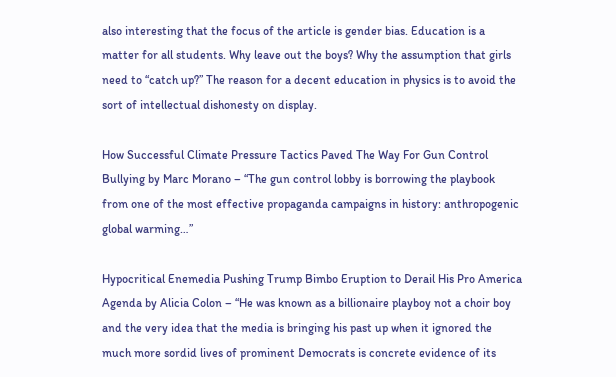also interesting that the focus of the article is gender bias. Education is a matter for all students. Why leave out the boys? Why the assumption that girls need to “catch up?” The reason for a decent education in physics is to avoid the sort of intellectual dishonesty on display.

How Successful Climate Pressure Tactics Paved The Way For Gun Control Bullying by Marc Morano – “The gun control lobby is borrowing the playbook from one of the most effective propaganda campaigns in history: anthropogenic global warming…”

Hypocritical Enemedia Pushing Trump Bimbo Eruption to Derail His Pro America Agenda by Alicia Colon – “He was known as a billionaire playboy not a choir boy and the very idea that the media is bringing his past up when it ignored the much more sordid lives of prominent Democrats is concrete evidence of its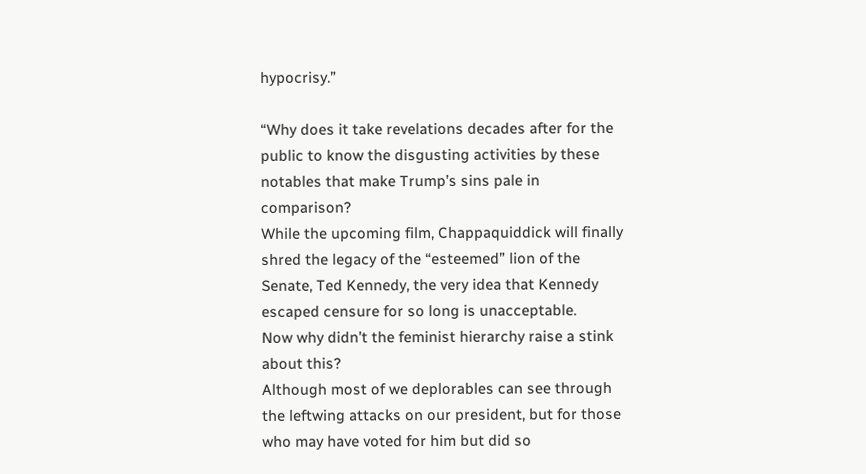hypocrisy.”

“Why does it take revelations decades after for the public to know the disgusting activities by these notables that make Trump’s sins pale in comparison?
While the upcoming film, Chappaquiddick will finally shred the legacy of the “esteemed” lion of the Senate, Ted Kennedy, the very idea that Kennedy escaped censure for so long is unacceptable.
Now why didn’t the feminist hierarchy raise a stink about this?
Although most of we deplorables can see through the leftwing attacks on our president, but for those who may have voted for him but did so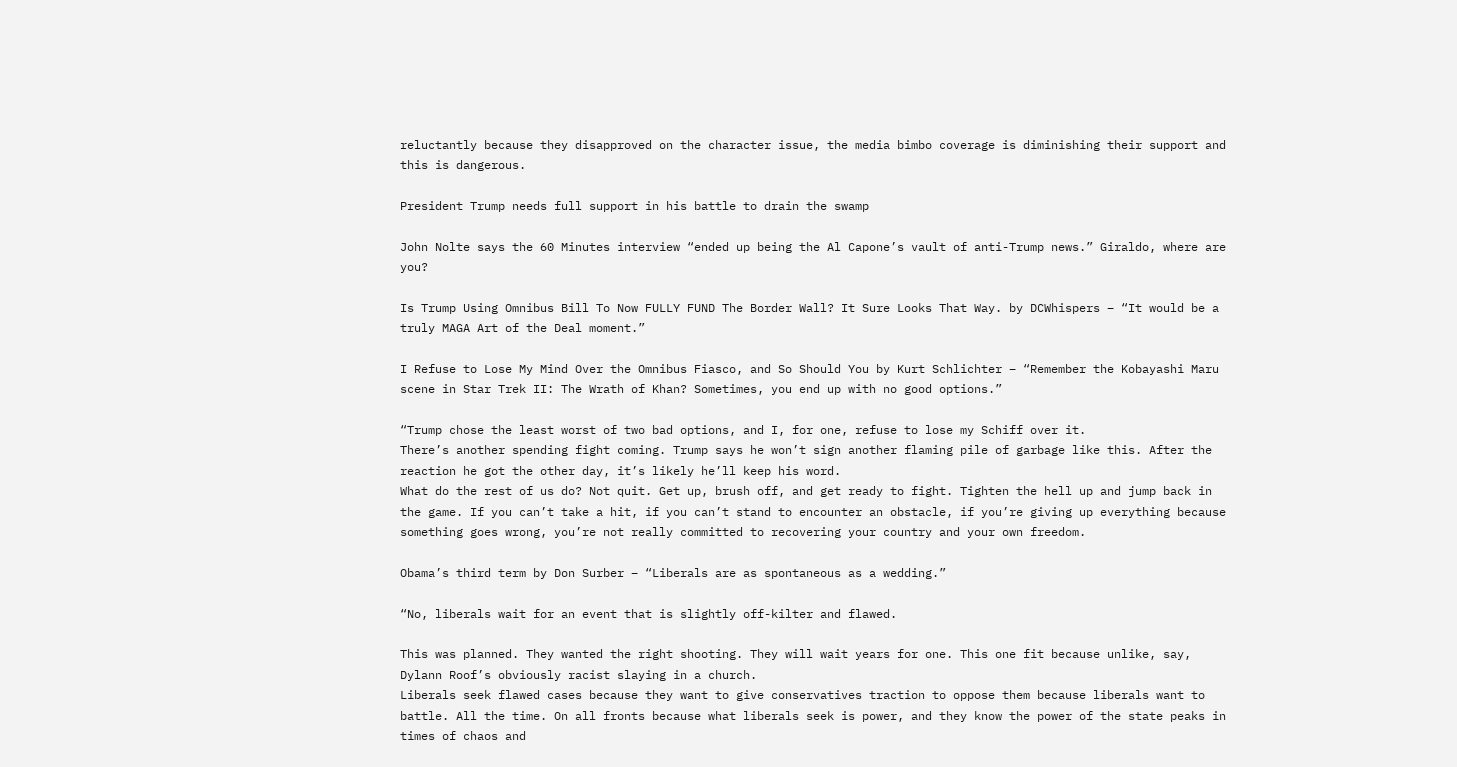reluctantly because they disapproved on the character issue, the media bimbo coverage is diminishing their support and this is dangerous.

President Trump needs full support in his battle to drain the swamp

John Nolte says the 60 Minutes interview “ended up being the Al Capone’s vault of anti-Trump news.” Giraldo, where are you?

Is Trump Using Omnibus Bill To Now FULLY FUND The Border Wall? It Sure Looks That Way. by DCWhispers – “It would be a truly MAGA Art of the Deal moment.”

I Refuse to Lose My Mind Over the Omnibus Fiasco, and So Should You by Kurt Schlichter – “Remember the Kobayashi Maru scene in Star Trek II: The Wrath of Khan? Sometimes, you end up with no good options.”

“Trump chose the least worst of two bad options, and I, for one, refuse to lose my Schiff over it.
There’s another spending fight coming. Trump says he won’t sign another flaming pile of garbage like this. After the reaction he got the other day, it’s likely he’ll keep his word.
What do the rest of us do? Not quit. Get up, brush off, and get ready to fight. Tighten the hell up and jump back in the game. If you can’t take a hit, if you can’t stand to encounter an obstacle, if you’re giving up everything because something goes wrong, you’re not really committed to recovering your country and your own freedom.

Obama’s third term by Don Surber – “Liberals are as spontaneous as a wedding.”

“No, liberals wait for an event that is slightly off-kilter and flawed.

This was planned. They wanted the right shooting. They will wait years for one. This one fit because unlike, say, Dylann Roof’s obviously racist slaying in a church.
Liberals seek flawed cases because they want to give conservatives traction to oppose them because liberals want to battle. All the time. On all fronts because what liberals seek is power, and they know the power of the state peaks in times of chaos and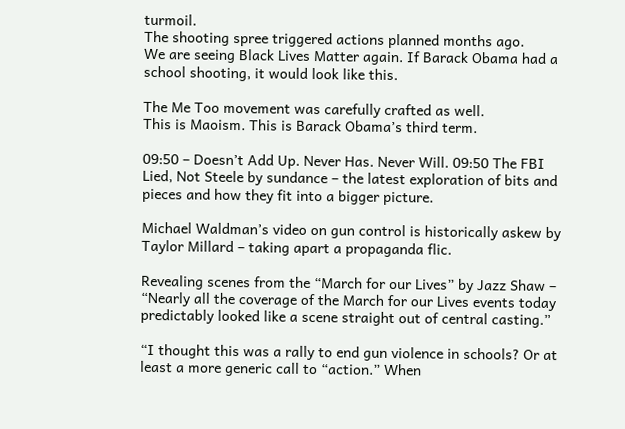turmoil.
The shooting spree triggered actions planned months ago.
We are seeing Black Lives Matter again. If Barack Obama had a school shooting, it would look like this.

The Me Too movement was carefully crafted as well.
This is Maoism. This is Barack Obama’s third term.

09:50 – Doesn’t Add Up. Never Has. Never Will. 09:50 The FBI Lied, Not Steele by sundance – the latest exploration of bits and pieces and how they fit into a bigger picture.

Michael Waldman’s video on gun control is historically askew by Taylor Millard – taking apart a propaganda flic.

Revealing scenes from the “March for our Lives” by Jazz Shaw – “Nearly all the coverage of the March for our Lives events today predictably looked like a scene straight out of central casting.”

“I thought this was a rally to end gun violence in schools? Or at least a more generic call to “action.” When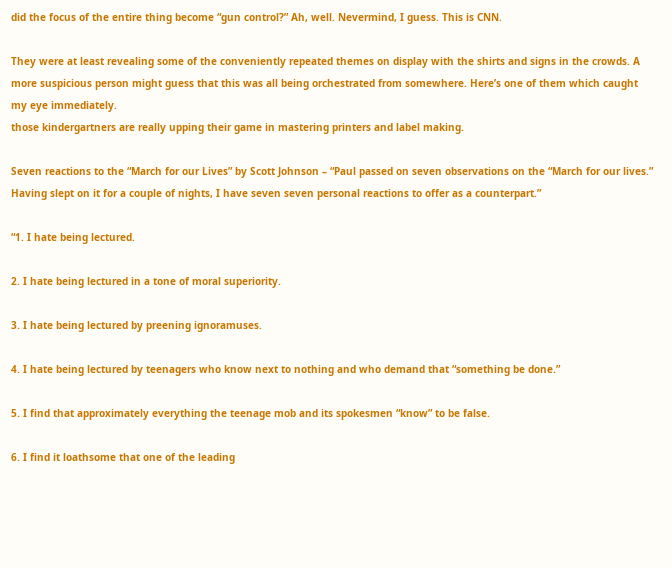did the focus of the entire thing become “gun control?” Ah, well. Nevermind, I guess. This is CNN.

They were at least revealing some of the conveniently repeated themes on display with the shirts and signs in the crowds. A more suspicious person might guess that this was all being orchestrated from somewhere. Here’s one of them which caught my eye immediately.
those kindergartners are really upping their game in mastering printers and label making.

Seven reactions to the “March for our Lives” by Scott Johnson – “Paul passed on seven observations on the “March for our lives.” Having slept on it for a couple of nights, I have seven seven personal reactions to offer as a counterpart.”

“1. I hate being lectured.

2. I hate being lectured in a tone of moral superiority.

3. I hate being lectured by preening ignoramuses.

4. I hate being lectured by teenagers who know next to nothing and who demand that “something be done.”

5. I find that approximately everything the teenage mob and its spokesmen “know” to be false.

6. I find it loathsome that one of the leading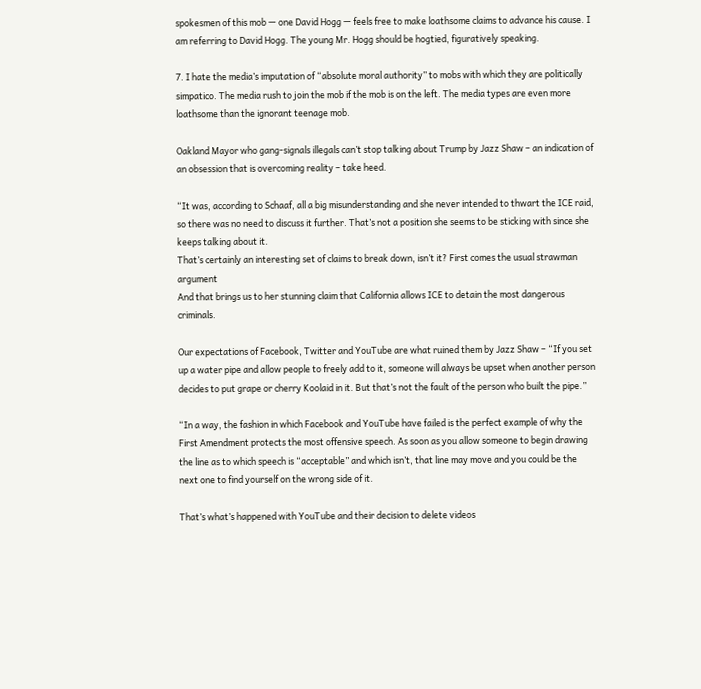spokesmen of this mob — one David Hogg — feels free to make loathsome claims to advance his cause. I am referring to David Hogg. The young Mr. Hogg should be hogtied, figuratively speaking.

7. I hate the media’s imputation of “absolute moral authority” to mobs with which they are politically simpatico. The media rush to join the mob if the mob is on the left. The media types are even more loathsome than the ignorant teenage mob.

Oakland Mayor who gang-signals illegals can’t stop talking about Trump by Jazz Shaw – an indication of an obsession that is overcoming reality – take heed.

“It was, according to Schaaf, all a big misunderstanding and she never intended to thwart the ICE raid, so there was no need to discuss it further. That’s not a position she seems to be sticking with since she keeps talking about it.
That’s certainly an interesting set of claims to break down, isn’t it? First comes the usual strawman argument
And that brings us to her stunning claim that California allows ICE to detain the most dangerous criminals.

Our expectations of Facebook, Twitter and YouTube are what ruined them by Jazz Shaw – “If you set up a water pipe and allow people to freely add to it, someone will always be upset when another person decides to put grape or cherry Koolaid in it. But that’s not the fault of the person who built the pipe.”

“In a way, the fashion in which Facebook and YouTube have failed is the perfect example of why the First Amendment protects the most offensive speech. As soon as you allow someone to begin drawing the line as to which speech is “acceptable” and which isn’t, that line may move and you could be the next one to find yourself on the wrong side of it.

That’s what’s happened with YouTube and their decision to delete videos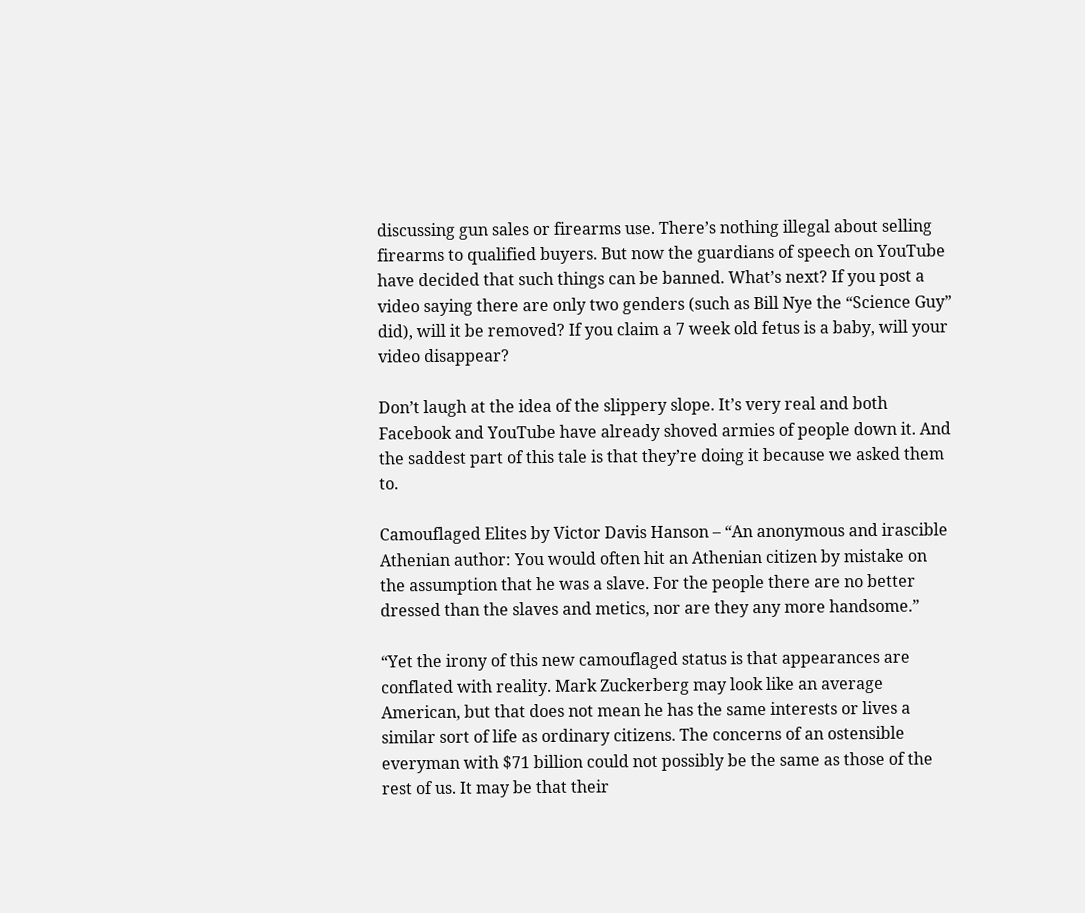discussing gun sales or firearms use. There’s nothing illegal about selling firearms to qualified buyers. But now the guardians of speech on YouTube have decided that such things can be banned. What’s next? If you post a video saying there are only two genders (such as Bill Nye the “Science Guy” did), will it be removed? If you claim a 7 week old fetus is a baby, will your video disappear?

Don’t laugh at the idea of the slippery slope. It’s very real and both Facebook and YouTube have already shoved armies of people down it. And the saddest part of this tale is that they’re doing it because we asked them to.

Camouflaged Elites by Victor Davis Hanson – “An anonymous and irascible Athenian author: You would often hit an Athenian citizen by mistake on the assumption that he was a slave. For the people there are no better dressed than the slaves and metics, nor are they any more handsome.”

“Yet the irony of this new camouflaged status is that appearances are conflated with reality. Mark Zuckerberg may look like an average American, but that does not mean he has the same interests or lives a similar sort of life as ordinary citizens. The concerns of an ostensible everyman with $71 billion could not possibly be the same as those of the rest of us. It may be that their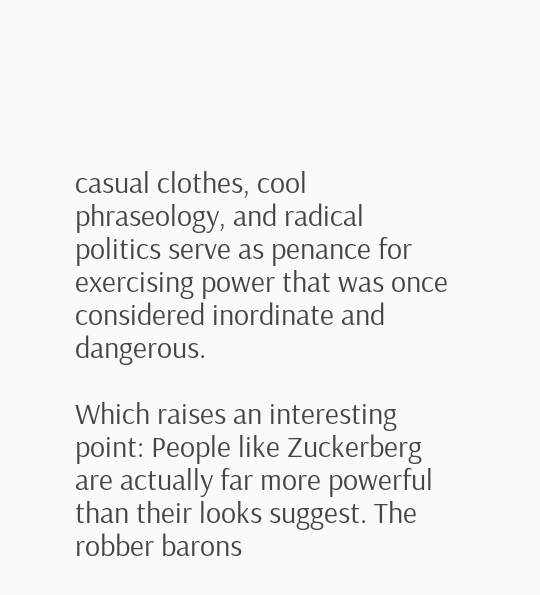casual clothes, cool phraseology, and radical politics serve as penance for exercising power that was once considered inordinate and dangerous.

Which raises an interesting point: People like Zuckerberg are actually far more powerful than their looks suggest. The robber barons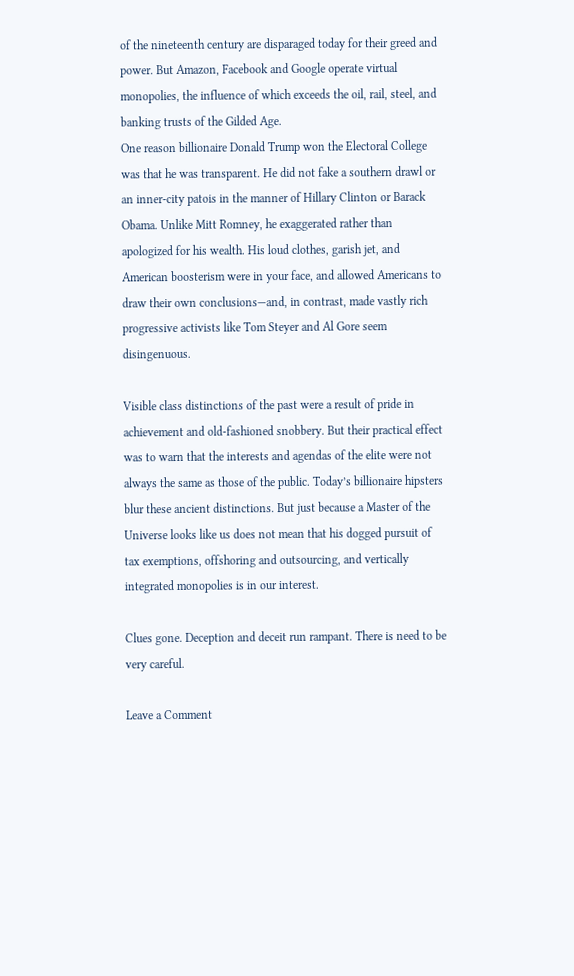of the nineteenth century are disparaged today for their greed and power. But Amazon, Facebook and Google operate virtual monopolies, the influence of which exceeds the oil, rail, steel, and banking trusts of the Gilded Age.
One reason billionaire Donald Trump won the Electoral College was that he was transparent. He did not fake a southern drawl or an inner-city patois in the manner of Hillary Clinton or Barack Obama. Unlike Mitt Romney, he exaggerated rather than apologized for his wealth. His loud clothes, garish jet, and American boosterism were in your face, and allowed Americans to draw their own conclusions—and, in contrast, made vastly rich progressive activists like Tom Steyer and Al Gore seem disingenuous.

Visible class distinctions of the past were a result of pride in achievement and old-fashioned snobbery. But their practical effect was to warn that the interests and agendas of the elite were not always the same as those of the public. Today’s billionaire hipsters blur these ancient distinctions. But just because a Master of the Universe looks like us does not mean that his dogged pursuit of tax exemptions, offshoring and outsourcing, and vertically integrated monopolies is in our interest.

Clues gone. Deception and deceit run rampant. There is need to be very careful.

Leave a Comment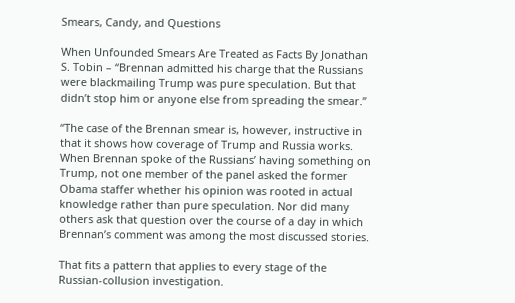Smears, Candy, and Questions

When Unfounded Smears Are Treated as Facts By Jonathan S. Tobin – “Brennan admitted his charge that the Russians were blackmailing Trump was pure speculation. But that didn’t stop him or anyone else from spreading the smear.”

“The case of the Brennan smear is, however, instructive in that it shows how coverage of Trump and Russia works. When Brennan spoke of the Russians’ having something on Trump, not one member of the panel asked the former Obama staffer whether his opinion was rooted in actual knowledge rather than pure speculation. Nor did many others ask that question over the course of a day in which Brennan’s comment was among the most discussed stories.

That fits a pattern that applies to every stage of the Russian-collusion investigation.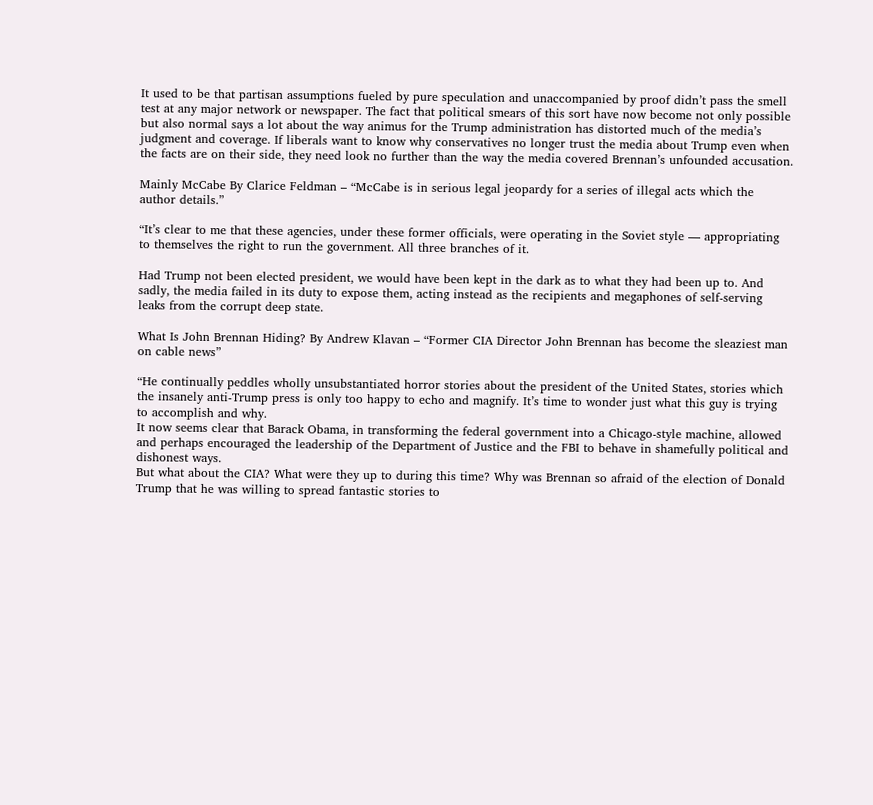It used to be that partisan assumptions fueled by pure speculation and unaccompanied by proof didn’t pass the smell test at any major network or newspaper. The fact that political smears of this sort have now become not only possible but also normal says a lot about the way animus for the Trump administration has distorted much of the media’s judgment and coverage. If liberals want to know why conservatives no longer trust the media about Trump even when the facts are on their side, they need look no further than the way the media covered Brennan’s unfounded accusation.

Mainly McCabe By Clarice Feldman – “McCabe is in serious legal jeopardy for a series of illegal acts which the author details.”

“It’s clear to me that these agencies, under these former officials, were operating in the Soviet style — appropriating to themselves the right to run the government. All three branches of it.

Had Trump not been elected president, we would have been kept in the dark as to what they had been up to. And sadly, the media failed in its duty to expose them, acting instead as the recipients and megaphones of self-serving leaks from the corrupt deep state.

What Is John Brennan Hiding? By Andrew Klavan – “Former CIA Director John Brennan has become the sleaziest man on cable news”

“He continually peddles wholly unsubstantiated horror stories about the president of the United States, stories which the insanely anti-Trump press is only too happy to echo and magnify. It’s time to wonder just what this guy is trying to accomplish and why.
It now seems clear that Barack Obama, in transforming the federal government into a Chicago-style machine, allowed and perhaps encouraged the leadership of the Department of Justice and the FBI to behave in shamefully political and dishonest ways.
But what about the CIA? What were they up to during this time? Why was Brennan so afraid of the election of Donald Trump that he was willing to spread fantastic stories to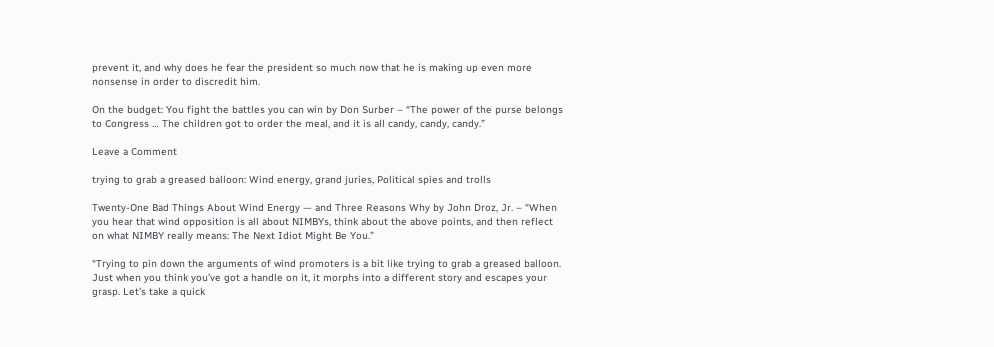prevent it, and why does he fear the president so much now that he is making up even more nonsense in order to discredit him.

On the budget: You fight the battles you can win by Don Surber – “The power of the purse belongs to Congress … The children got to order the meal, and it is all candy, candy, candy.”

Leave a Comment

trying to grab a greased balloon: Wind energy, grand juries, Political spies and trolls

Twenty-One Bad Things About Wind Energy — and Three Reasons Why by John Droz, Jr. – “When you hear that wind opposition is all about NIMBYs, think about the above points, and then reflect on what NIMBY really means: The Next Idiot Might Be You.”

“Trying to pin down the arguments of wind promoters is a bit like trying to grab a greased balloon. Just when you think you’ve got a handle on it, it morphs into a different story and escapes your grasp. Let’s take a quick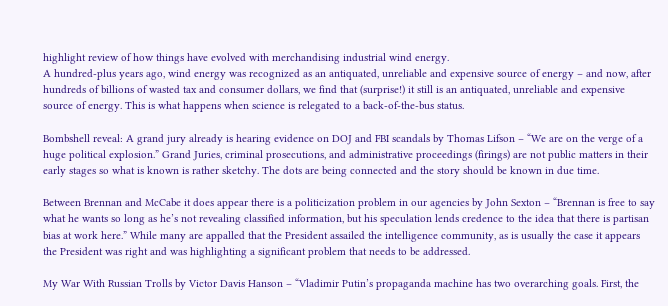highlight review of how things have evolved with merchandising industrial wind energy.
A hundred-plus years ago, wind energy was recognized as an antiquated, unreliable and expensive source of energy – and now, after hundreds of billions of wasted tax and consumer dollars, we find that (surprise!) it still is an antiquated, unreliable and expensive source of energy. This is what happens when science is relegated to a back-of-the-bus status.

Bombshell reveal: A grand jury already is hearing evidence on DOJ and FBI scandals by Thomas Lifson – “We are on the verge of a huge political explosion.” Grand Juries, criminal prosecutions, and administrative proceedings (firings) are not public matters in their early stages so what is known is rather sketchy. The dots are being connected and the story should be known in due time.

Between Brennan and McCabe it does appear there is a politicization problem in our agencies by John Sexton – “Brennan is free to say what he wants so long as he’s not revealing classified information, but his speculation lends credence to the idea that there is partisan bias at work here.” While many are appalled that the President assailed the intelligence community, as is usually the case it appears the President was right and was highlighting a significant problem that needs to be addressed.

My War With Russian Trolls by Victor Davis Hanson – “Vladimir Putin’s propaganda machine has two overarching goals. First, the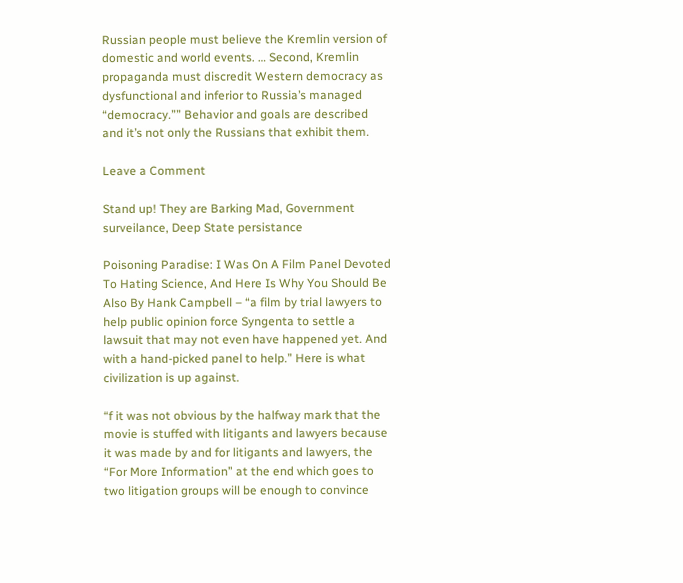Russian people must believe the Kremlin version of domestic and world events. … Second, Kremlin propaganda must discredit Western democracy as dysfunctional and inferior to Russia’s managed “democracy.”” Behavior and goals are described and it’s not only the Russians that exhibit them.

Leave a Comment

Stand up! They are Barking Mad, Government surveilance, Deep State persistance

Poisoning Paradise: I Was On A Film Panel Devoted To Hating Science, And Here Is Why You Should Be Also By Hank Campbell – “a film by trial lawyers to help public opinion force Syngenta to settle a lawsuit that may not even have happened yet. And with a hand-picked panel to help.” Here is what civilization is up against.

“f it was not obvious by the halfway mark that the movie is stuffed with litigants and lawyers because it was made by and for litigants and lawyers, the “For More Information” at the end which goes to two litigation groups will be enough to convince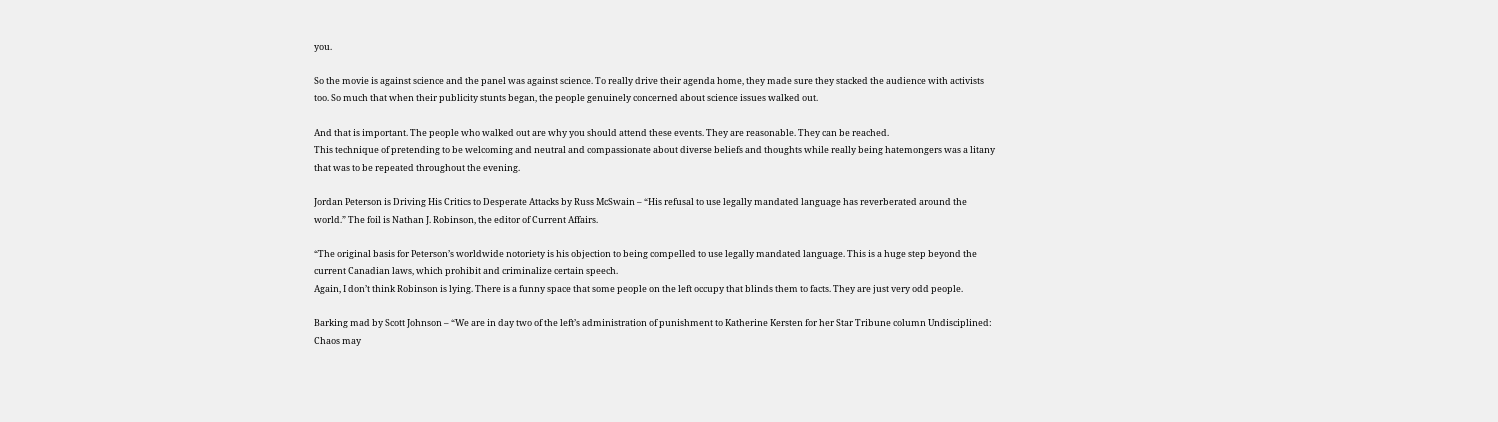you.

So the movie is against science and the panel was against science. To really drive their agenda home, they made sure they stacked the audience with activists too. So much that when their publicity stunts began, the people genuinely concerned about science issues walked out.

And that is important. The people who walked out are why you should attend these events. They are reasonable. They can be reached.
This technique of pretending to be welcoming and neutral and compassionate about diverse beliefs and thoughts while really being hatemongers was a litany that was to be repeated throughout the evening.

Jordan Peterson is Driving His Critics to Desperate Attacks by Russ McSwain – “His refusal to use legally mandated language has reverberated around the world.” The foil is Nathan J. Robinson, the editor of Current Affairs.

“The original basis for Peterson’s worldwide notoriety is his objection to being compelled to use legally mandated language. This is a huge step beyond the current Canadian laws, which prohibit and criminalize certain speech.
Again, I don’t think Robinson is lying. There is a funny space that some people on the left occupy that blinds them to facts. They are just very odd people.

Barking mad by Scott Johnson – “We are in day two of the left’s administration of punishment to Katherine Kersten for her Star Tribune column Undisciplined: Chaos may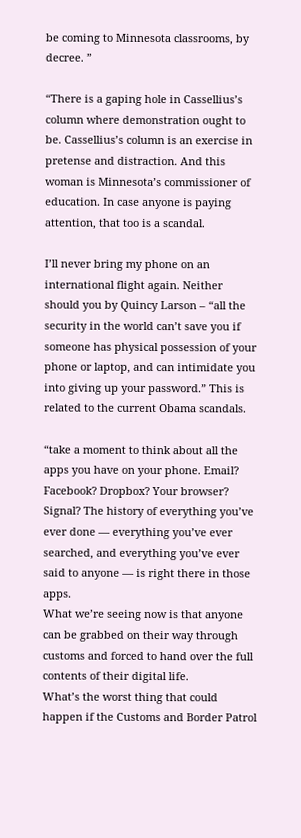be coming to Minnesota classrooms, by decree. ”

“There is a gaping hole in Cassellius’s column where demonstration ought to be. Cassellius’s column is an exercise in pretense and distraction. And this woman is Minnesota’s commissioner of education. In case anyone is paying attention, that too is a scandal.

I’ll never bring my phone on an international flight again. Neither should you by Quincy Larson – “all the security in the world can’t save you if someone has physical possession of your phone or laptop, and can intimidate you into giving up your password.” This is related to the current Obama scandals.

“take a moment to think about all the apps you have on your phone. Email? Facebook? Dropbox? Your browser? Signal? The history of everything you’ve ever done — everything you’ve ever searched, and everything you’ve ever said to anyone — is right there in those apps.
What we’re seeing now is that anyone can be grabbed on their way through customs and forced to hand over the full contents of their digital life.
What’s the worst thing that could happen if the Customs and Border Patrol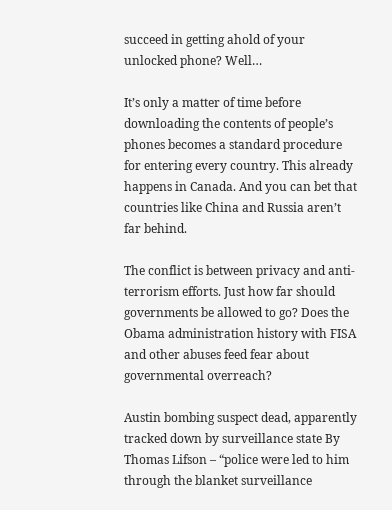succeed in getting ahold of your unlocked phone? Well…

It’s only a matter of time before downloading the contents of people’s phones becomes a standard procedure for entering every country. This already happens in Canada. And you can bet that countries like China and Russia aren’t far behind.

The conflict is between privacy and anti-terrorism efforts. Just how far should governments be allowed to go? Does the Obama administration history with FISA and other abuses feed fear about governmental overreach?

Austin bombing suspect dead, apparently tracked down by surveillance state By Thomas Lifson – “police were led to him through the blanket surveillance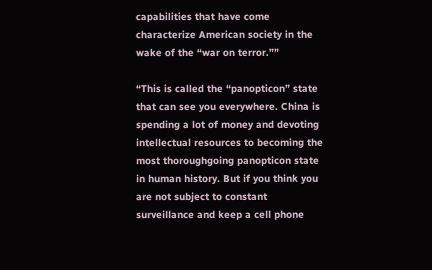capabilities that have come characterize American society in the wake of the “war on terror.””

“This is called the “panopticon” state that can see you everywhere. China is spending a lot of money and devoting intellectual resources to becoming the most thoroughgoing panopticon state in human history. But if you think you are not subject to constant surveillance and keep a cell phone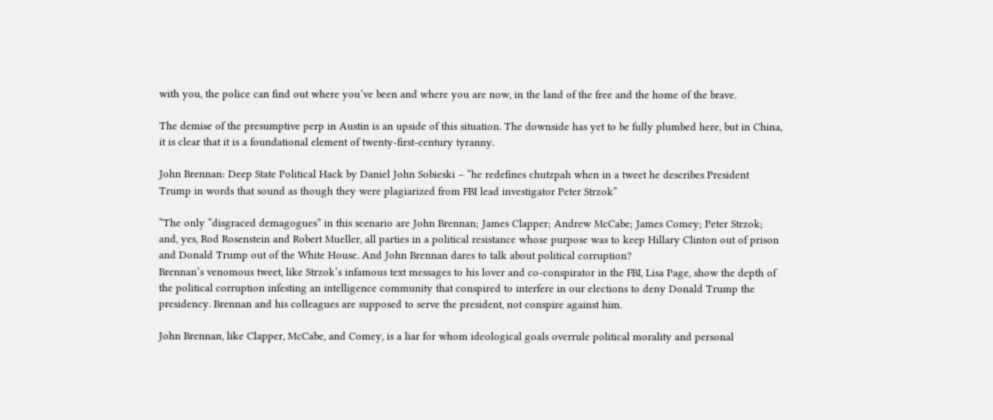with you, the police can find out where you’ve been and where you are now, in the land of the free and the home of the brave.

The demise of the presumptive perp in Austin is an upside of this situation. The downside has yet to be fully plumbed here, but in China, it is clear that it is a foundational element of twenty-first-century tyranny.

John Brennan: Deep State Political Hack by Daniel John Sobieski – “he redefines chutzpah when in a tweet he describes President Trump in words that sound as though they were plagiarized from FBI lead investigator Peter Strzok”

“The only “disgraced demagogues” in this scenario are John Brennan; James Clapper; Andrew McCabe; James Comey; Peter Strzok; and, yes, Rod Rosenstein and Robert Mueller, all parties in a political resistance whose purpose was to keep Hillary Clinton out of prison and Donald Trump out of the White House. And John Brennan dares to talk about political corruption?
Brennan’s venomous tweet, like Strzok’s infamous text messages to his lover and co-conspirator in the FBI, Lisa Page, show the depth of the political corruption infesting an intelligence community that conspired to interfere in our elections to deny Donald Trump the presidency. Brennan and his colleagues are supposed to serve the president, not conspire against him.

John Brennan, like Clapper, McCabe, and Comey, is a liar for whom ideological goals overrule political morality and personal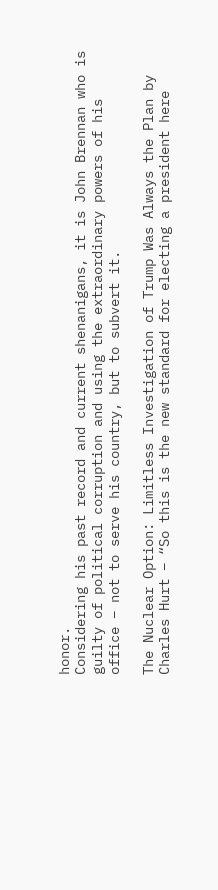honor.
Considering his past record and current shenanigans, it is John Brennan who is guilty of political corruption and using the extraordinary powers of his office – not to serve his country, but to subvert it.

The Nuclear Option: Limitless Investigation of Trump Was Always the Plan by Charles Hurt – “So this is the new standard for electing a president here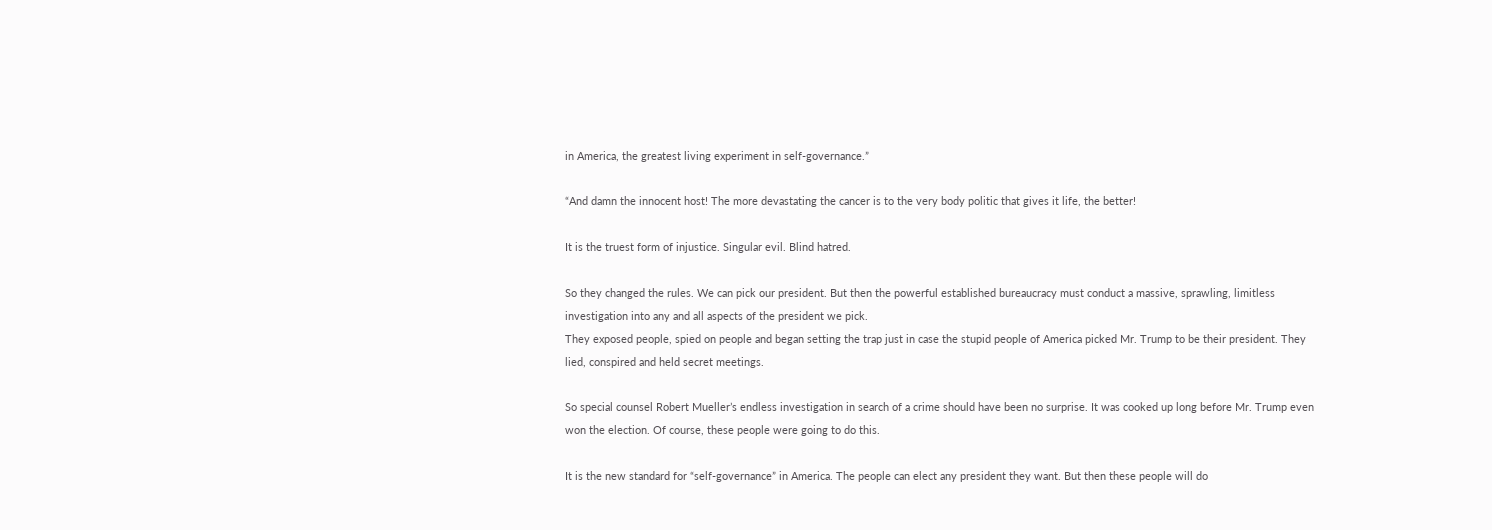in America, the greatest living experiment in self-governance.”

“And damn the innocent host! The more devastating the cancer is to the very body politic that gives it life, the better!

It is the truest form of injustice. Singular evil. Blind hatred.

So they changed the rules. We can pick our president. But then the powerful established bureaucracy must conduct a massive, sprawling, limitless investigation into any and all aspects of the president we pick.
They exposed people, spied on people and began setting the trap just in case the stupid people of America picked Mr. Trump to be their president. They lied, conspired and held secret meetings.

So special counsel Robert Mueller’s endless investigation in search of a crime should have been no surprise. It was cooked up long before Mr. Trump even won the election. Of course, these people were going to do this.

It is the new standard for “self-governance” in America. The people can elect any president they want. But then these people will do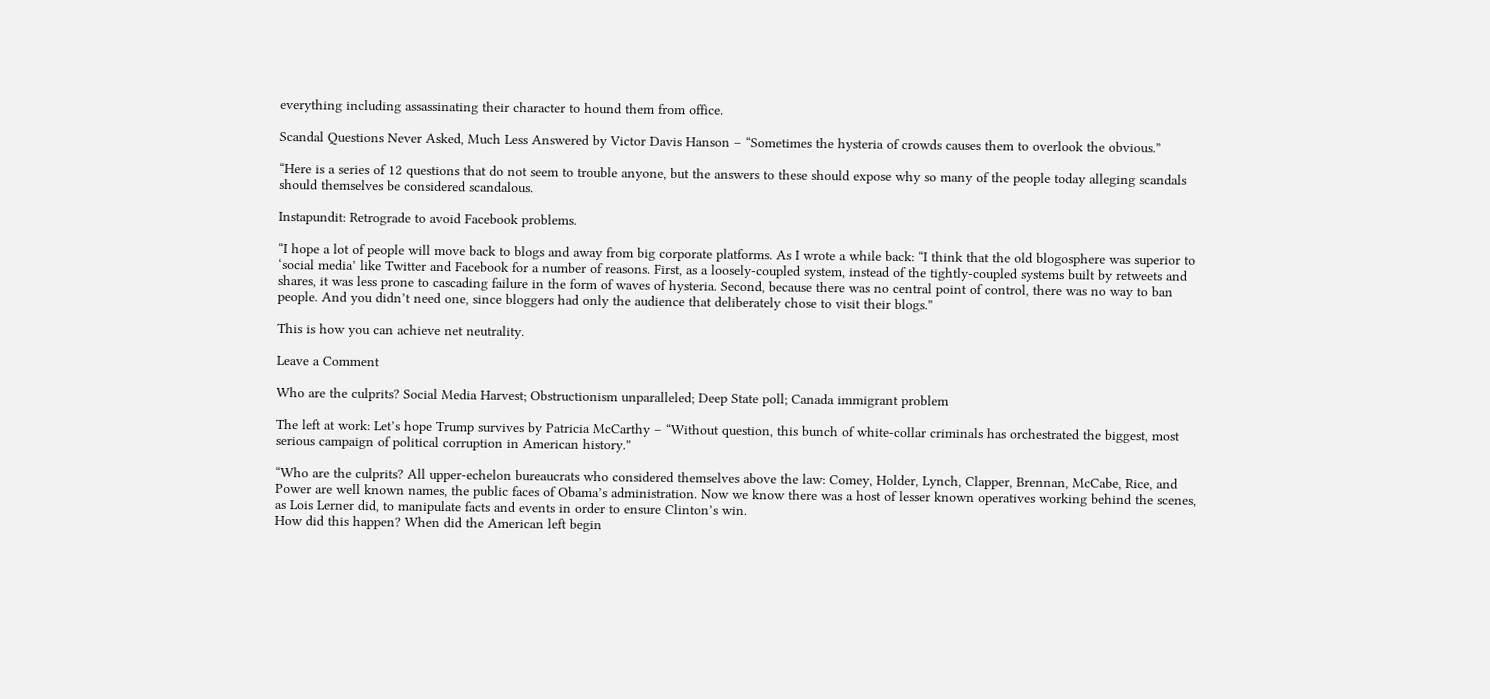everything including assassinating their character to hound them from office.

Scandal Questions Never Asked, Much Less Answered by Victor Davis Hanson – “Sometimes the hysteria of crowds causes them to overlook the obvious.”

“Here is a series of 12 questions that do not seem to trouble anyone, but the answers to these should expose why so many of the people today alleging scandals should themselves be considered scandalous.

Instapundit: Retrograde to avoid Facebook problems.

“I hope a lot of people will move back to blogs and away from big corporate platforms. As I wrote a while back: “I think that the old blogosphere was superior to ‘social media’ like Twitter and Facebook for a number of reasons. First, as a loosely-coupled system, instead of the tightly-coupled systems built by retweets and shares, it was less prone to cascading failure in the form of waves of hysteria. Second, because there was no central point of control, there was no way to ban people. And you didn’t need one, since bloggers had only the audience that deliberately chose to visit their blogs.”

This is how you can achieve net neutrality.

Leave a Comment

Who are the culprits? Social Media Harvest; Obstructionism unparalleled; Deep State poll; Canada immigrant problem

The left at work: Let’s hope Trump survives by Patricia McCarthy – “Without question, this bunch of white-collar criminals has orchestrated the biggest, most serious campaign of political corruption in American history.”

“Who are the culprits? All upper-echelon bureaucrats who considered themselves above the law: Comey, Holder, Lynch, Clapper, Brennan, McCabe, Rice, and Power are well known names, the public faces of Obama’s administration. Now we know there was a host of lesser known operatives working behind the scenes, as Lois Lerner did, to manipulate facts and events in order to ensure Clinton’s win.
How did this happen? When did the American left begin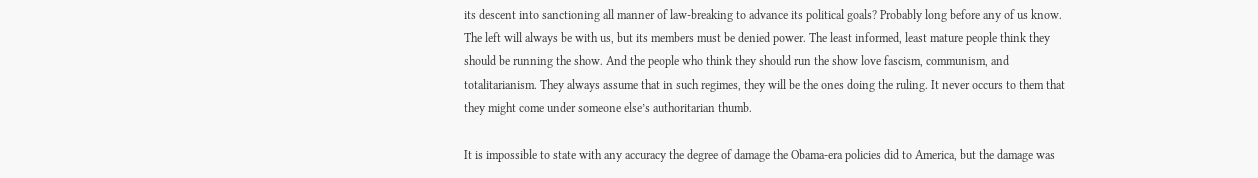its descent into sanctioning all manner of law-breaking to advance its political goals? Probably long before any of us know.
The left will always be with us, but its members must be denied power. The least informed, least mature people think they should be running the show. And the people who think they should run the show love fascism, communism, and totalitarianism. They always assume that in such regimes, they will be the ones doing the ruling. It never occurs to them that they might come under someone else’s authoritarian thumb.

It is impossible to state with any accuracy the degree of damage the Obama-era policies did to America, but the damage was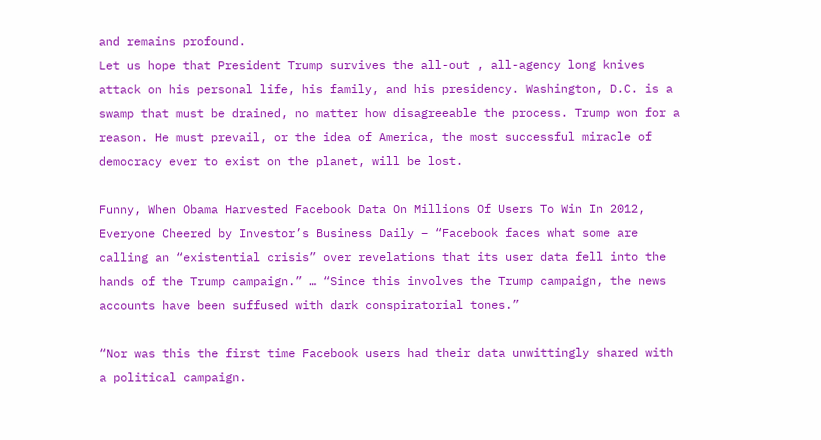and remains profound.
Let us hope that President Trump survives the all-out , all-agency long knives attack on his personal life, his family, and his presidency. Washington, D.C. is a swamp that must be drained, no matter how disagreeable the process. Trump won for a reason. He must prevail, or the idea of America, the most successful miracle of democracy ever to exist on the planet, will be lost.

Funny, When Obama Harvested Facebook Data On Millions Of Users To Win In 2012, Everyone Cheered by Investor’s Business Daily – “Facebook faces what some are calling an “existential crisis” over revelations that its user data fell into the hands of the Trump campaign.” … “Since this involves the Trump campaign, the news accounts have been suffused with dark conspiratorial tones.”

“Nor was this the first time Facebook users had their data unwittingly shared with a political campaign.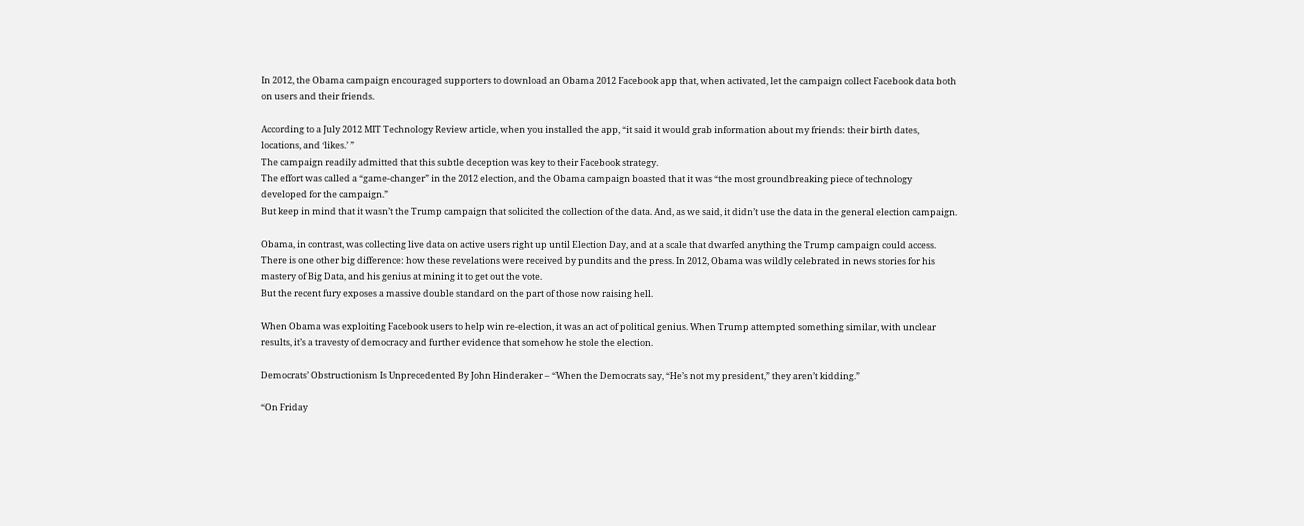In 2012, the Obama campaign encouraged supporters to download an Obama 2012 Facebook app that, when activated, let the campaign collect Facebook data both on users and their friends.

According to a July 2012 MIT Technology Review article, when you installed the app, “it said it would grab information about my friends: their birth dates, locations, and ‘likes.’ ”
The campaign readily admitted that this subtle deception was key to their Facebook strategy.
The effort was called a “game-changer” in the 2012 election, and the Obama campaign boasted that it was “the most groundbreaking piece of technology developed for the campaign.”
But keep in mind that it wasn’t the Trump campaign that solicited the collection of the data. And, as we said, it didn’t use the data in the general election campaign.

Obama, in contrast, was collecting live data on active users right up until Election Day, and at a scale that dwarfed anything the Trump campaign could access.
There is one other big difference: how these revelations were received by pundits and the press. In 2012, Obama was wildly celebrated in news stories for his mastery of Big Data, and his genius at mining it to get out the vote.
But the recent fury exposes a massive double standard on the part of those now raising hell.

When Obama was exploiting Facebook users to help win re-election, it was an act of political genius. When Trump attempted something similar, with unclear results, it’s a travesty of democracy and further evidence that somehow he stole the election.

Democrats’ Obstructionism Is Unprecedented By John Hinderaker – “When the Democrats say, “He’s not my president,” they aren’t kidding.”

“On Friday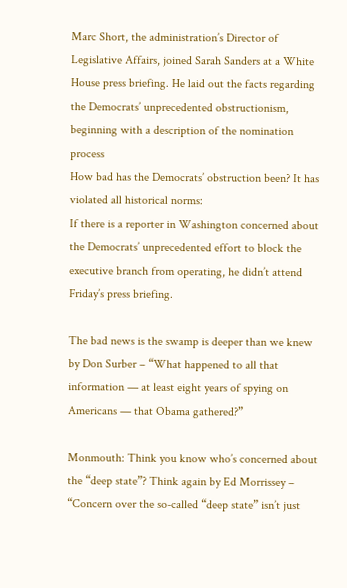Marc Short, the administration’s Director of Legislative Affairs, joined Sarah Sanders at a White House press briefing. He laid out the facts regarding the Democrats’ unprecedented obstructionism, beginning with a description of the nomination process
How bad has the Democrats’ obstruction been? It has violated all historical norms:
If there is a reporter in Washington concerned about the Democrats’ unprecedented effort to block the executive branch from operating, he didn’t attend Friday’s press briefing.

The bad news is the swamp is deeper than we knew by Don Surber – “What happened to all that information — at least eight years of spying on Americans — that Obama gathered?”

Monmouth: Think you know who’s concerned about the “deep state”? Think again by Ed Morrissey – “Concern over the so-called “deep state” isn’t just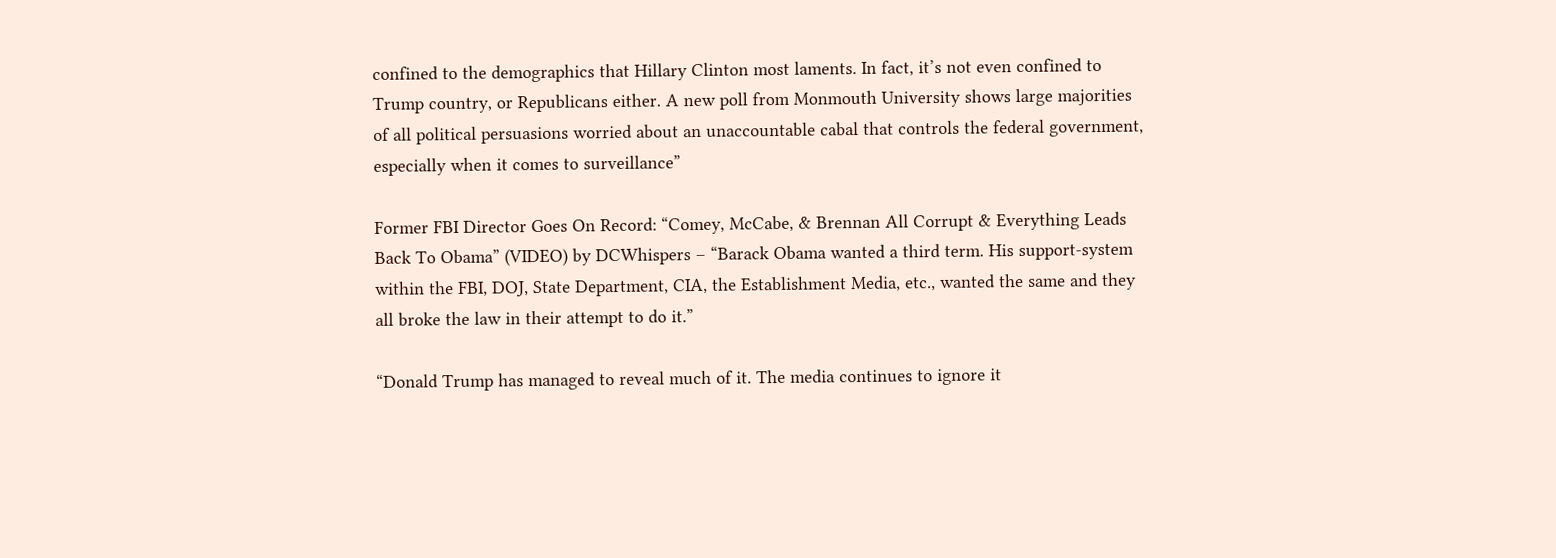confined to the demographics that Hillary Clinton most laments. In fact, it’s not even confined to Trump country, or Republicans either. A new poll from Monmouth University shows large majorities of all political persuasions worried about an unaccountable cabal that controls the federal government, especially when it comes to surveillance”

Former FBI Director Goes On Record: “Comey, McCabe, & Brennan All Corrupt & Everything Leads Back To Obama” (VIDEO) by DCWhispers – “Barack Obama wanted a third term. His support-system within the FBI, DOJ, State Department, CIA, the Establishment Media, etc., wanted the same and they all broke the law in their attempt to do it.”

“Donald Trump has managed to reveal much of it. The media continues to ignore it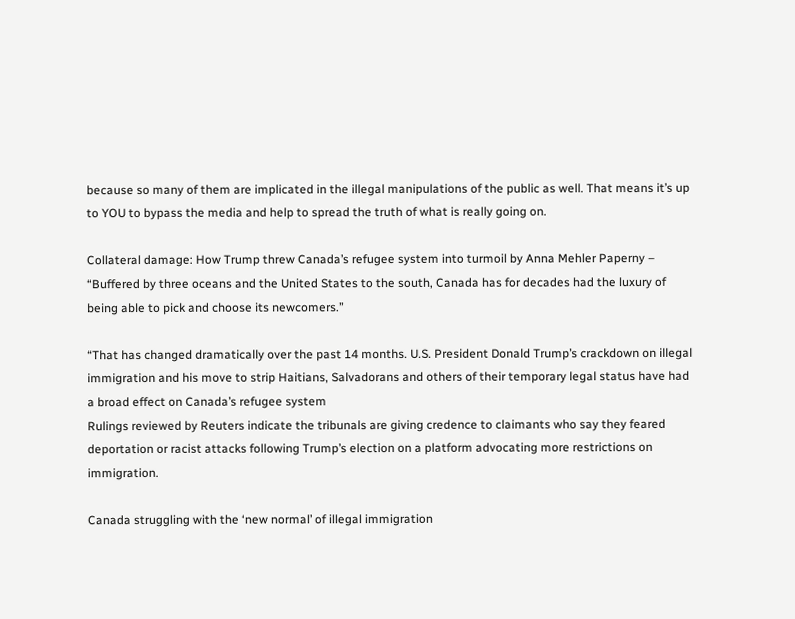because so many of them are implicated in the illegal manipulations of the public as well. That means it’s up to YOU to bypass the media and help to spread the truth of what is really going on.

Collateral damage: How Trump threw Canada’s refugee system into turmoil by Anna Mehler Paperny – “Buffered by three oceans and the United States to the south, Canada has for decades had the luxury of being able to pick and choose its newcomers.”

“That has changed dramatically over the past 14 months. U.S. President Donald Trump’s crackdown on illegal immigration and his move to strip Haitians, Salvadorans and others of their temporary legal status have had a broad effect on Canada’s refugee system
Rulings reviewed by Reuters indicate the tribunals are giving credence to claimants who say they feared deportation or racist attacks following Trump’s election on a platform advocating more restrictions on immigration.

Canada struggling with the ‘new normal’ of illegal immigration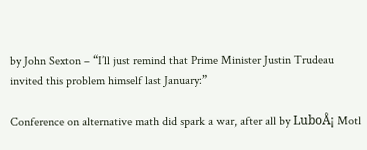by John Sexton – “I’ll just remind that Prime Minister Justin Trudeau invited this problem himself last January:”

Conference on alternative math did spark a war, after all by LuboÅ¡ Motl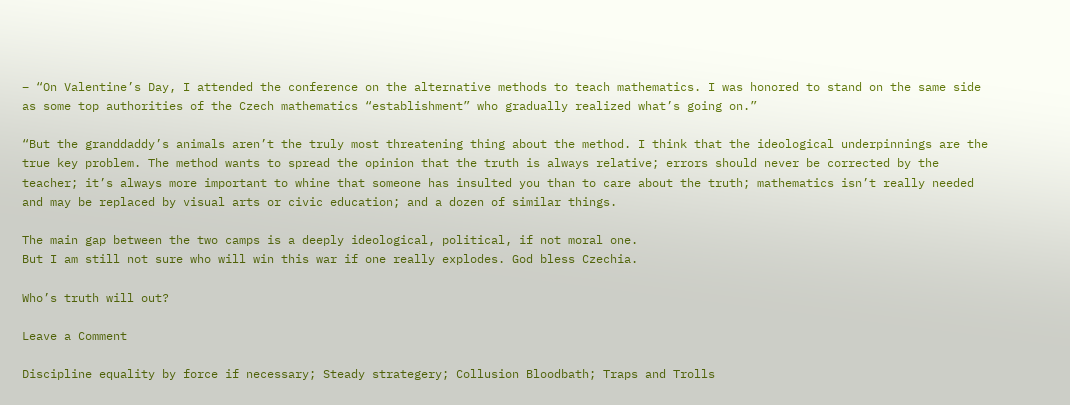– “On Valentine’s Day, I attended the conference on the alternative methods to teach mathematics. I was honored to stand on the same side as some top authorities of the Czech mathematics “establishment” who gradually realized what’s going on.”

“But the granddaddy’s animals aren’t the truly most threatening thing about the method. I think that the ideological underpinnings are the true key problem. The method wants to spread the opinion that the truth is always relative; errors should never be corrected by the teacher; it’s always more important to whine that someone has insulted you than to care about the truth; mathematics isn’t really needed and may be replaced by visual arts or civic education; and a dozen of similar things.

The main gap between the two camps is a deeply ideological, political, if not moral one.
But I am still not sure who will win this war if one really explodes. God bless Czechia.

Who’s truth will out?

Leave a Comment

Discipline equality by force if necessary; Steady strategery; Collusion Bloodbath; Traps and Trolls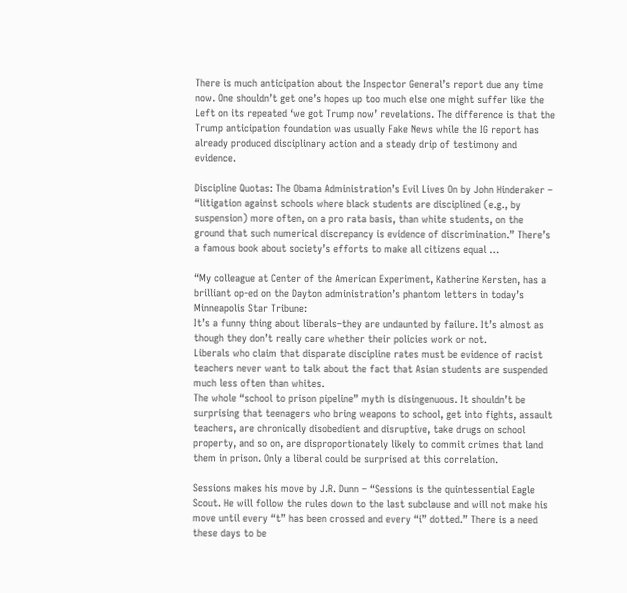There is much anticipation about the Inspector General’s report due any time now. One shouldn’t get one’s hopes up too much else one might suffer like the Left on its repeated ‘we got Trump now’ revelations. The difference is that the Trump anticipation foundation was usually Fake News while the IG report has already produced disciplinary action and a steady drip of testimony and evidence.

Discipline Quotas: The Obama Administration’s Evil Lives On by John Hinderaker – “litigation against schools where black students are disciplined (e.g., by suspension) more often, on a pro rata basis, than white students, on the ground that such numerical discrepancy is evidence of discrimination.” There’s a famous book about society’s efforts to make all citizens equal …

“My colleague at Center of the American Experiment, Katherine Kersten, has a brilliant op-ed on the Dayton administration’s phantom letters in today’s Minneapolis Star Tribune:
It’s a funny thing about liberals–they are undaunted by failure. It’s almost as though they don’t really care whether their policies work or not.
Liberals who claim that disparate discipline rates must be evidence of racist teachers never want to talk about the fact that Asian students are suspended much less often than whites.
The whole “school to prison pipeline” myth is disingenuous. It shouldn’t be surprising that teenagers who bring weapons to school, get into fights, assault teachers, are chronically disobedient and disruptive, take drugs on school property, and so on, are disproportionately likely to commit crimes that land them in prison. Only a liberal could be surprised at this correlation.

Sessions makes his move by J.R. Dunn – “Sessions is the quintessential Eagle Scout. He will follow the rules down to the last subclause and will not make his move until every “t” has been crossed and every “i” dotted.” There is a need these days to be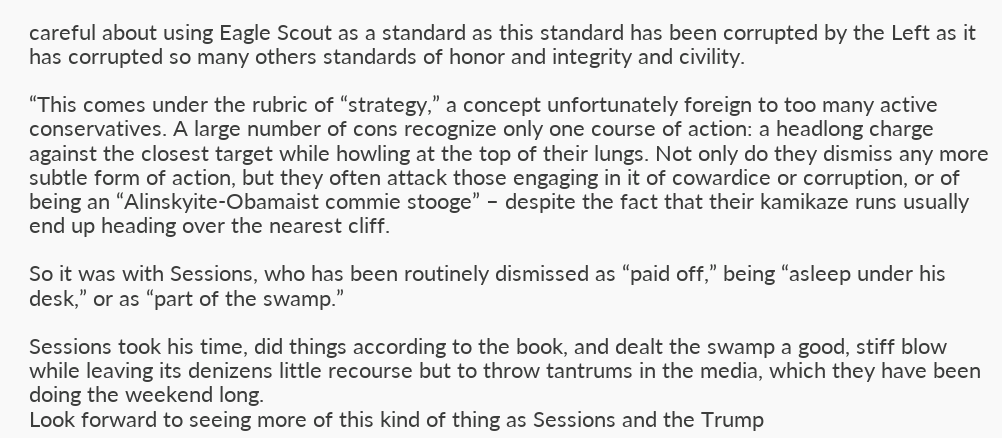careful about using Eagle Scout as a standard as this standard has been corrupted by the Left as it has corrupted so many others standards of honor and integrity and civility.

“This comes under the rubric of “strategy,” a concept unfortunately foreign to too many active conservatives. A large number of cons recognize only one course of action: a headlong charge against the closest target while howling at the top of their lungs. Not only do they dismiss any more subtle form of action, but they often attack those engaging in it of cowardice or corruption, or of being an “Alinskyite-Obamaist commie stooge” – despite the fact that their kamikaze runs usually end up heading over the nearest cliff.

So it was with Sessions, who has been routinely dismissed as “paid off,” being “asleep under his desk,” or as “part of the swamp.”

Sessions took his time, did things according to the book, and dealt the swamp a good, stiff blow while leaving its denizens little recourse but to throw tantrums in the media, which they have been doing the weekend long.
Look forward to seeing more of this kind of thing as Sessions and the Trump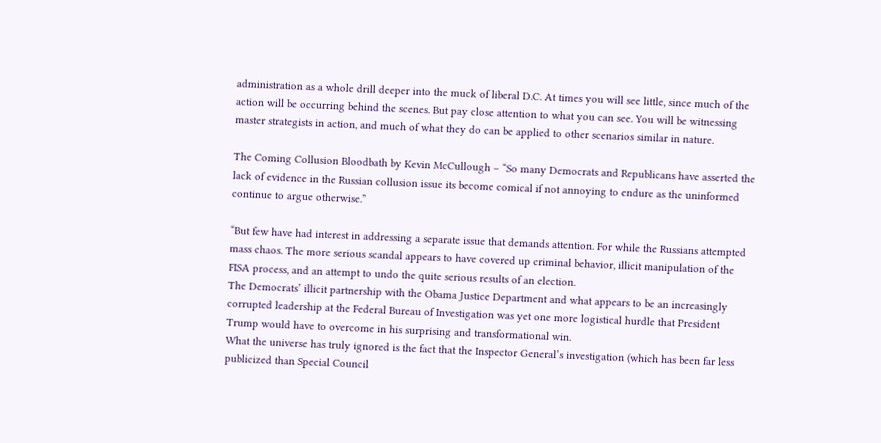administration as a whole drill deeper into the muck of liberal D.C. At times you will see little, since much of the action will be occurring behind the scenes. But pay close attention to what you can see. You will be witnessing master strategists in action, and much of what they do can be applied to other scenarios similar in nature.

The Coming Collusion Bloodbath by Kevin McCullough – “So many Democrats and Republicans have asserted the lack of evidence in the Russian collusion issue its become comical if not annoying to endure as the uninformed continue to argue otherwise.”

“But few have had interest in addressing a separate issue that demands attention. For while the Russians attempted mass chaos. The more serious scandal appears to have covered up criminal behavior, illicit manipulation of the FISA process, and an attempt to undo the quite serious results of an election.
The Democrats’ illicit partnership with the Obama Justice Department and what appears to be an increasingly corrupted leadership at the Federal Bureau of Investigation was yet one more logistical hurdle that President Trump would have to overcome in his surprising and transformational win.
What the universe has truly ignored is the fact that the Inspector General’s investigation (which has been far less publicized than Special Council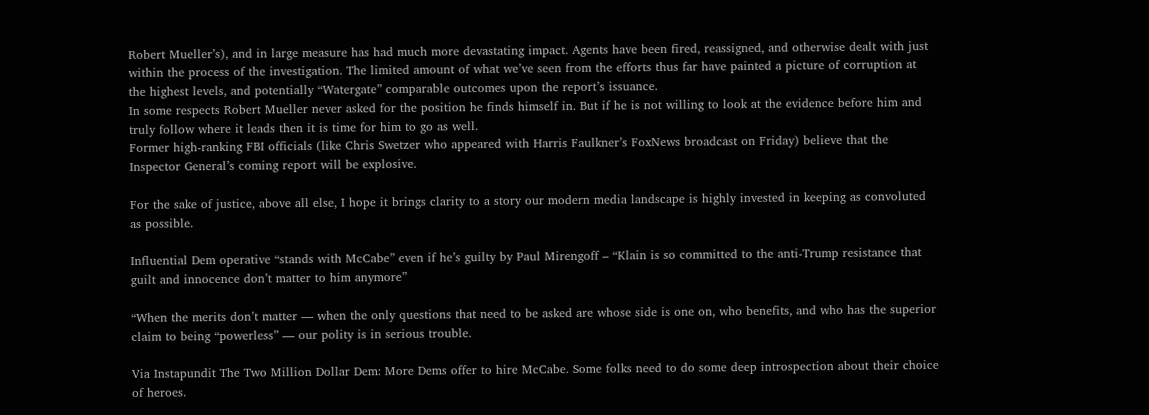Robert Mueller’s), and in large measure has had much more devastating impact. Agents have been fired, reassigned, and otherwise dealt with just within the process of the investigation. The limited amount of what we’ve seen from the efforts thus far have painted a picture of corruption at the highest levels, and potentially “Watergate” comparable outcomes upon the report’s issuance.
In some respects Robert Mueller never asked for the position he finds himself in. But if he is not willing to look at the evidence before him and truly follow where it leads then it is time for him to go as well.
Former high-ranking FBI officials (like Chris Swetzer who appeared with Harris Faulkner’s FoxNews broadcast on Friday) believe that the Inspector General’s coming report will be explosive.

For the sake of justice, above all else, I hope it brings clarity to a story our modern media landscape is highly invested in keeping as convoluted as possible.

Influential Dem operative “stands with McCabe” even if he’s guilty by Paul Mirengoff – “Klain is so committed to the anti-Trump resistance that guilt and innocence don’t matter to him anymore”

“When the merits don’t matter — when the only questions that need to be asked are whose side is one on, who benefits, and who has the superior claim to being “powerless” — our polity is in serious trouble.

Via Instapundit The Two Million Dollar Dem: More Dems offer to hire McCabe. Some folks need to do some deep introspection about their choice of heroes.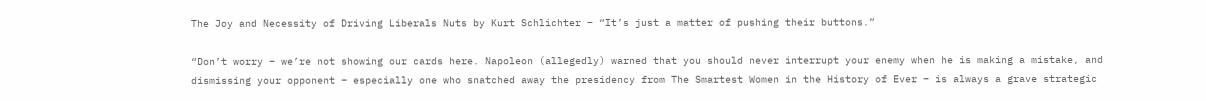The Joy and Necessity of Driving Liberals Nuts by Kurt Schlichter – “It’s just a matter of pushing their buttons.”

“Don’t worry – we’re not showing our cards here. Napoleon (allegedly) warned that you should never interrupt your enemy when he is making a mistake, and dismissing your opponent – especially one who snatched away the presidency from The Smartest Women in the History of Ever – is always a grave strategic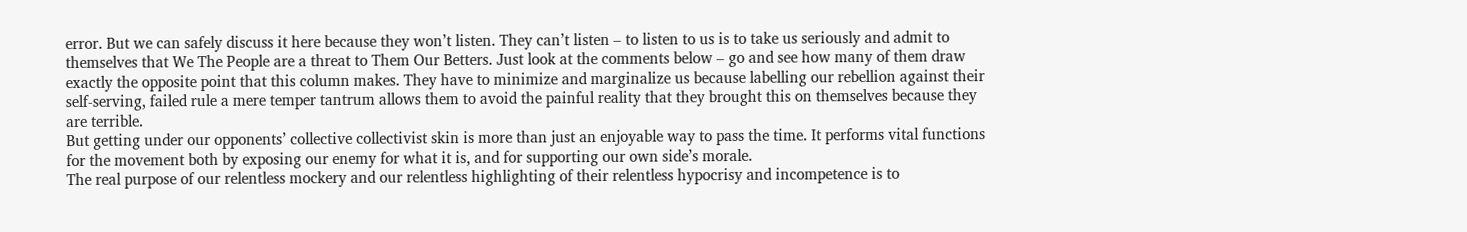error. But we can safely discuss it here because they won’t listen. They can’t listen – to listen to us is to take us seriously and admit to themselves that We The People are a threat to Them Our Betters. Just look at the comments below – go and see how many of them draw exactly the opposite point that this column makes. They have to minimize and marginalize us because labelling our rebellion against their self-serving, failed rule a mere temper tantrum allows them to avoid the painful reality that they brought this on themselves because they are terrible.
But getting under our opponents’ collective collectivist skin is more than just an enjoyable way to pass the time. It performs vital functions for the movement both by exposing our enemy for what it is, and for supporting our own side’s morale.
The real purpose of our relentless mockery and our relentless highlighting of their relentless hypocrisy and incompetence is to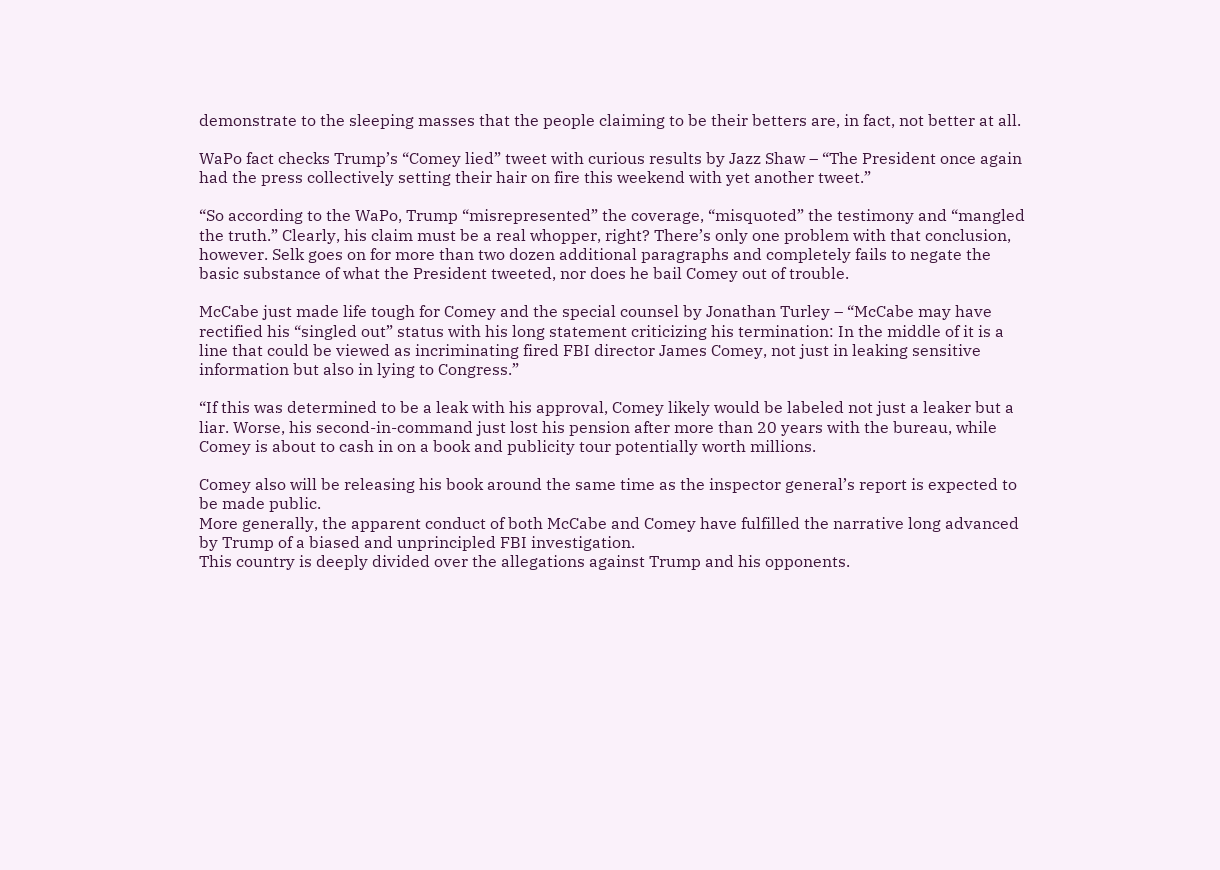demonstrate to the sleeping masses that the people claiming to be their betters are, in fact, not better at all.

WaPo fact checks Trump’s “Comey lied” tweet with curious results by Jazz Shaw – “The President once again had the press collectively setting their hair on fire this weekend with yet another tweet.”

“So according to the WaPo, Trump “misrepresented” the coverage, “misquoted” the testimony and “mangled the truth.” Clearly, his claim must be a real whopper, right? There’s only one problem with that conclusion, however. Selk goes on for more than two dozen additional paragraphs and completely fails to negate the basic substance of what the President tweeted, nor does he bail Comey out of trouble.

McCabe just made life tough for Comey and the special counsel by Jonathan Turley – “McCabe may have rectified his “singled out” status with his long statement criticizing his termination: In the middle of it is a line that could be viewed as incriminating fired FBI director James Comey, not just in leaking sensitive information but also in lying to Congress.”

“If this was determined to be a leak with his approval, Comey likely would be labeled not just a leaker but a liar. Worse, his second-in-command just lost his pension after more than 20 years with the bureau, while Comey is about to cash in on a book and publicity tour potentially worth millions.

Comey also will be releasing his book around the same time as the inspector general’s report is expected to be made public.
More generally, the apparent conduct of both McCabe and Comey have fulfilled the narrative long advanced by Trump of a biased and unprincipled FBI investigation.
This country is deeply divided over the allegations against Trump and his opponents.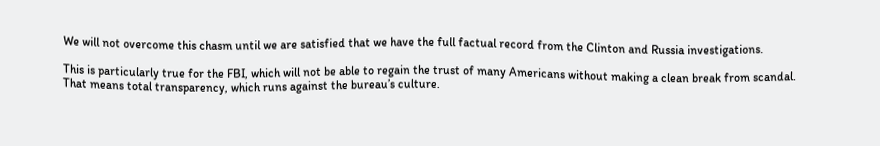We will not overcome this chasm until we are satisfied that we have the full factual record from the Clinton and Russia investigations.

This is particularly true for the FBI, which will not be able to regain the trust of many Americans without making a clean break from scandal. That means total transparency, which runs against the bureau’s culture.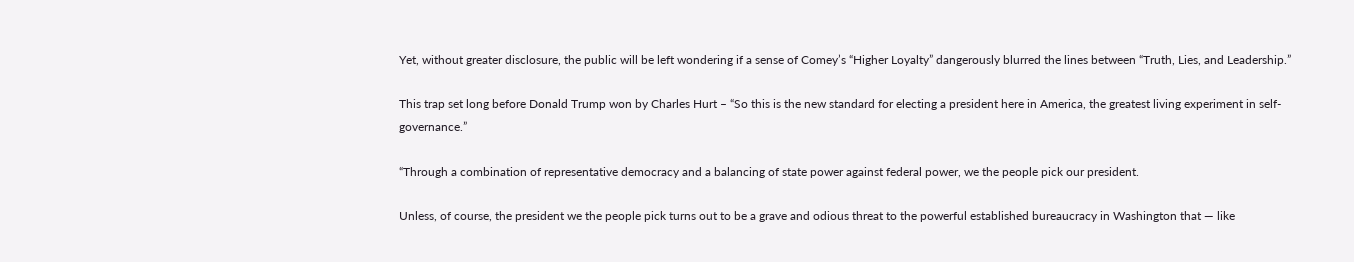Yet, without greater disclosure, the public will be left wondering if a sense of Comey’s “Higher Loyalty” dangerously blurred the lines between “Truth, Lies, and Leadership.”

This trap set long before Donald Trump won by Charles Hurt – “So this is the new standard for electing a president here in America, the greatest living experiment in self-governance.”

“Through a combination of representative democracy and a balancing of state power against federal power, we the people pick our president.

Unless, of course, the president we the people pick turns out to be a grave and odious threat to the powerful established bureaucracy in Washington that — like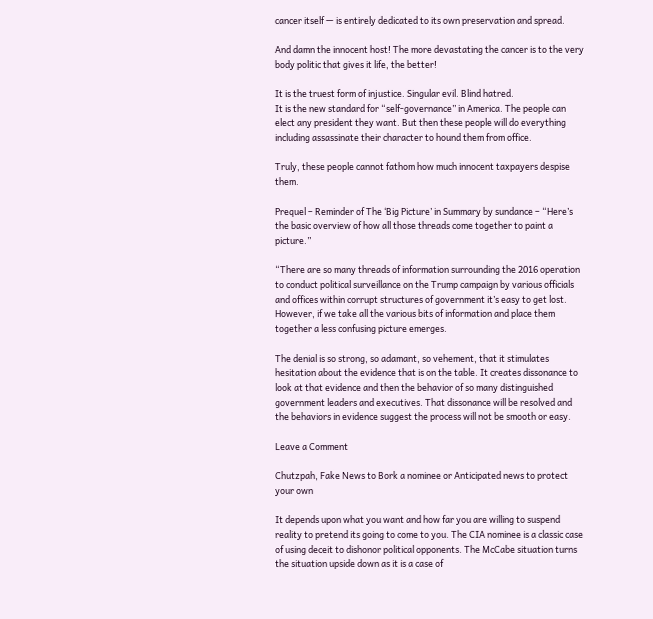cancer itself — is entirely dedicated to its own preservation and spread.

And damn the innocent host! The more devastating the cancer is to the very body politic that gives it life, the better!

It is the truest form of injustice. Singular evil. Blind hatred.
It is the new standard for “self-governance” in America. The people can elect any president they want. But then these people will do everything including assassinate their character to hound them from office.

Truly, these people cannot fathom how much innocent taxpayers despise them.

Prequel – Reminder of The ‘Big Picture’ in Summary by sundance – “Here’s the basic overview of how all those threads come together to paint a picture.”

“There are so many threads of information surrounding the 2016 operation to conduct political surveillance on the Trump campaign by various officials and offices within corrupt structures of government it’s easy to get lost. However, if we take all the various bits of information and place them together a less confusing picture emerges.

The denial is so strong, so adamant, so vehement, that it stimulates hesitation about the evidence that is on the table. It creates dissonance to look at that evidence and then the behavior of so many distinguished government leaders and executives. That dissonance will be resolved and the behaviors in evidence suggest the process will not be smooth or easy.

Leave a Comment

Chutzpah, Fake News to Bork a nominee or Anticipated news to protect your own

It depends upon what you want and how far you are willing to suspend reality to pretend its going to come to you. The CIA nominee is a classic case of using deceit to dishonor political opponents. The McCabe situation turns the situation upside down as it is a case of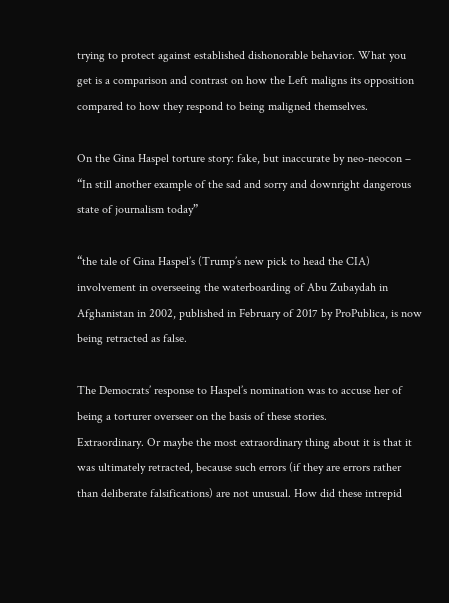trying to protect against established dishonorable behavior. What you get is a comparison and contrast on how the Left maligns its opposition compared to how they respond to being maligned themselves.

On the Gina Haspel torture story: fake, but inaccurate by neo-neocon – “In still another example of the sad and sorry and downright dangerous state of journalism today”

“the tale of Gina Haspel’s (Trump’s new pick to head the CIA) involvement in overseeing the waterboarding of Abu Zubaydah in Afghanistan in 2002, published in February of 2017 by ProPublica, is now being retracted as false.

The Democrats’ response to Haspel’s nomination was to accuse her of being a torturer overseer on the basis of these stories.
Extraordinary. Or maybe the most extraordinary thing about it is that it was ultimately retracted, because such errors (if they are errors rather than deliberate falsifications) are not unusual. How did these intrepid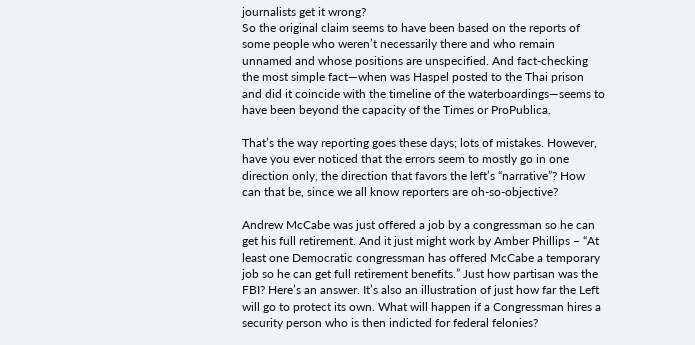journalists get it wrong?
So the original claim seems to have been based on the reports of some people who weren’t necessarily there and who remain unnamed and whose positions are unspecified. And fact-checking the most simple fact—when was Haspel posted to the Thai prison and did it coincide with the timeline of the waterboardings—seems to have been beyond the capacity of the Times or ProPublica.

That’s the way reporting goes these days; lots of mistakes. However, have you ever noticed that the errors seem to mostly go in one direction only, the direction that favors the left’s “narrative”? How can that be, since we all know reporters are oh-so-objective?

Andrew McCabe was just offered a job by a congressman so he can get his full retirement. And it just might work by Amber Phillips – “At least one Democratic congressman has offered McCabe a temporary job so he can get full retirement benefits.” Just how partisan was the FBI? Here’s an answer. It’s also an illustration of just how far the Left will go to protect its own. What will happen if a Congressman hires a security person who is then indicted for federal felonies?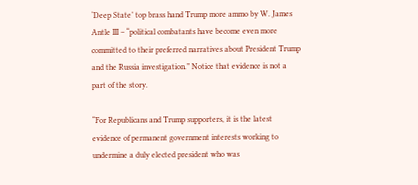‘Deep State’ top brass hand Trump more ammo by W. James Antle III – “political combatants have become even more committed to their preferred narratives about President Trump and the Russia investigation.” Notice that evidence is not a part of the story.

“For Republicans and Trump supporters, it is the latest evidence of permanent government interests working to undermine a duly elected president who was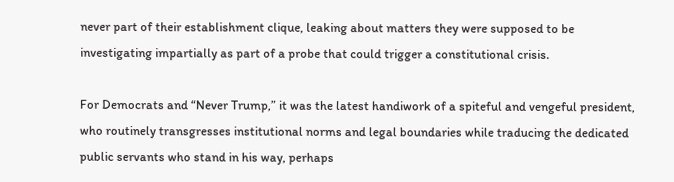never part of their establishment clique, leaking about matters they were supposed to be investigating impartially as part of a probe that could trigger a constitutional crisis.

For Democrats and “Never Trump,” it was the latest handiwork of a spiteful and vengeful president, who routinely transgresses institutional norms and legal boundaries while traducing the dedicated public servants who stand in his way, perhaps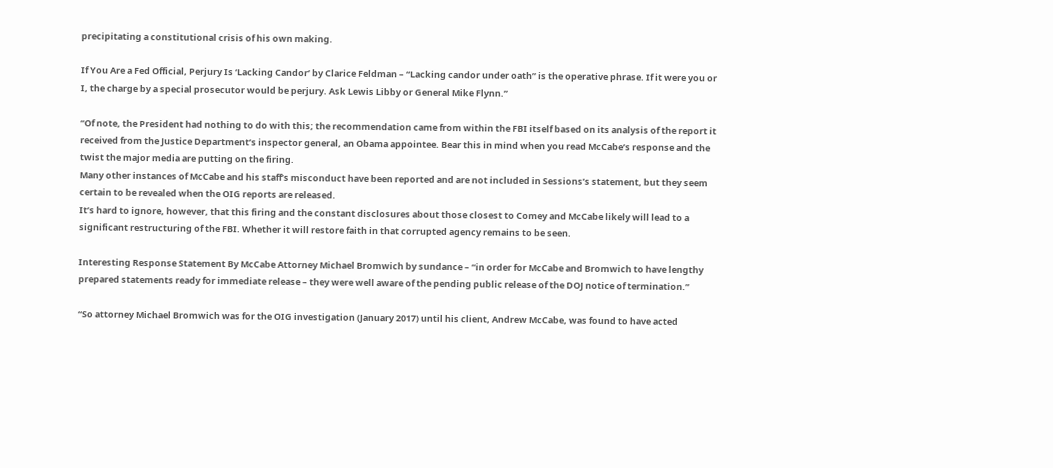precipitating a constitutional crisis of his own making.

If You Are a Fed Official, Perjury Is ‘Lacking Candor’ by Clarice Feldman – “Lacking candor under oath” is the operative phrase. If it were you or I, the charge by a special prosecutor would be perjury. Ask Lewis Libby or General Mike Flynn.”

“Of note, the President had nothing to do with this; the recommendation came from within the FBI itself based on its analysis of the report it received from the Justice Department’s inspector general, an Obama appointee. Bear this in mind when you read McCabe’s response and the twist the major media are putting on the firing.
Many other instances of McCabe and his staff’s misconduct have been reported and are not included in Sessions’s statement, but they seem certain to be revealed when the OIG reports are released.
It’s hard to ignore, however, that this firing and the constant disclosures about those closest to Comey and McCabe likely will lead to a significant restructuring of the FBI. Whether it will restore faith in that corrupted agency remains to be seen.

Interesting Response Statement By McCabe Attorney Michael Bromwich by sundance – “in order for McCabe and Bromwich to have lengthy prepared statements ready for immediate release – they were well aware of the pending public release of the DOJ notice of termination.”

“So attorney Michael Bromwich was for the OIG investigation (January 2017) until his client, Andrew McCabe, was found to have acted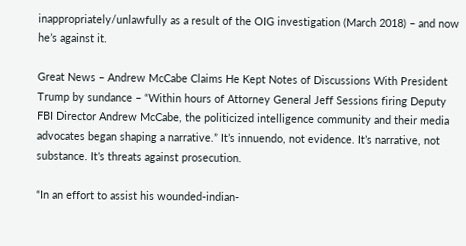inappropriately/unlawfully as a result of the OIG investigation (March 2018) – and now he’s against it.

Great News – Andrew McCabe Claims He Kept Notes of Discussions With President Trump by sundance – “Within hours of Attorney General Jeff Sessions firing Deputy FBI Director Andrew McCabe, the politicized intelligence community and their media advocates began shaping a narrative.” It’s innuendo, not evidence. It’s narrative, not substance. It’s threats against prosecution.

“In an effort to assist his wounded-indian-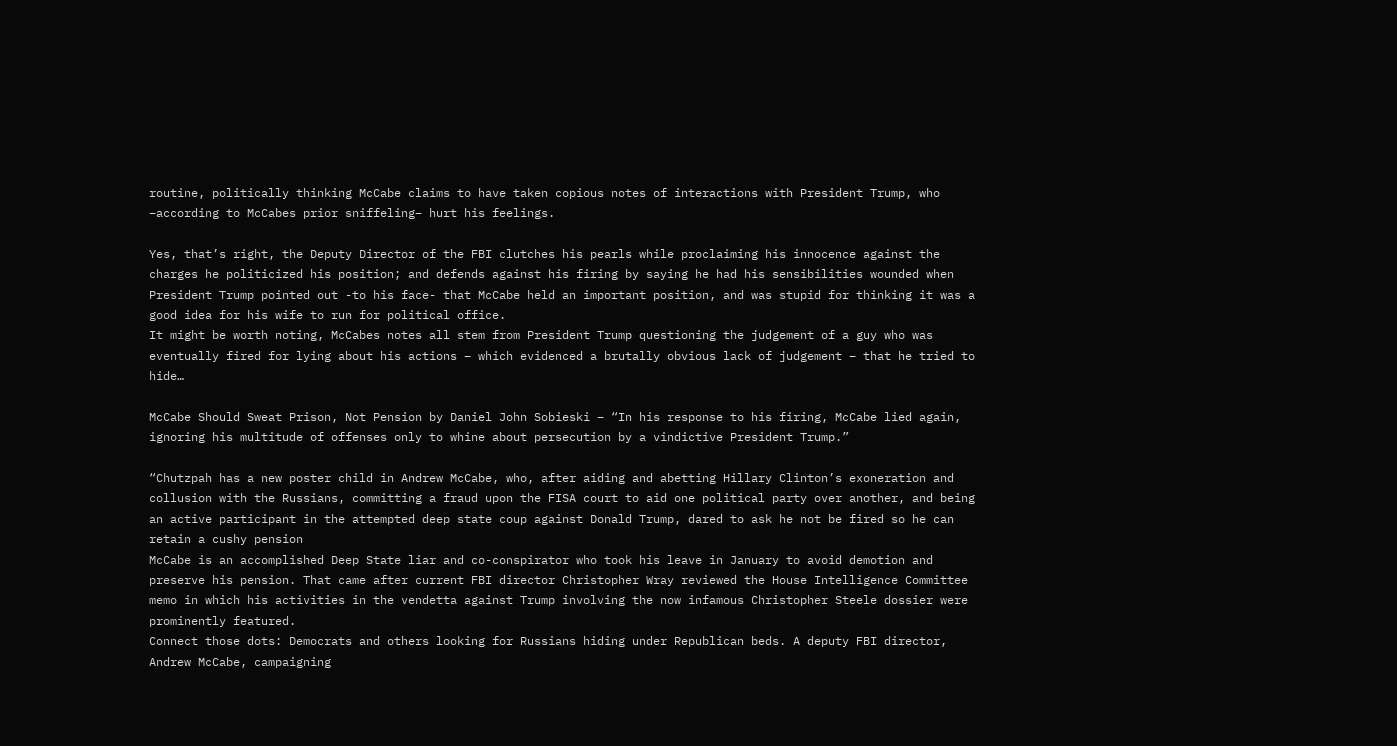routine, politically thinking McCabe claims to have taken copious notes of interactions with President Trump, who –according to McCabes prior sniffeling– hurt his feelings.

Yes, that’s right, the Deputy Director of the FBI clutches his pearls while proclaiming his innocence against the charges he politicized his position; and defends against his firing by saying he had his sensibilities wounded when President Trump pointed out -to his face- that McCabe held an important position, and was stupid for thinking it was a good idea for his wife to run for political office.
It might be worth noting, McCabes notes all stem from President Trump questioning the judgement of a guy who was eventually fired for lying about his actions – which evidenced a brutally obvious lack of judgement – that he tried to hide…

McCabe Should Sweat Prison, Not Pension by Daniel John Sobieski – “In his response to his firing, McCabe lied again, ignoring his multitude of offenses only to whine about persecution by a vindictive President Trump.”

“Chutzpah has a new poster child in Andrew McCabe, who, after aiding and abetting Hillary Clinton’s exoneration and collusion with the Russians, committing a fraud upon the FISA court to aid one political party over another, and being an active participant in the attempted deep state coup against Donald Trump, dared to ask he not be fired so he can retain a cushy pension
McCabe is an accomplished Deep State liar and co-conspirator who took his leave in January to avoid demotion and preserve his pension. That came after current FBI director Christopher Wray reviewed the House Intelligence Committee memo in which his activities in the vendetta against Trump involving the now infamous Christopher Steele dossier were prominently featured.
Connect those dots: Democrats and others looking for Russians hiding under Republican beds. A deputy FBI director, Andrew McCabe, campaigning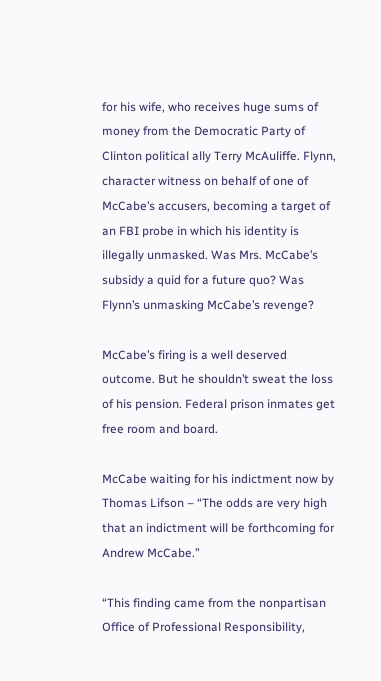for his wife, who receives huge sums of money from the Democratic Party of Clinton political ally Terry McAuliffe. Flynn, character witness on behalf of one of McCabe’s accusers, becoming a target of an FBI probe in which his identity is illegally unmasked. Was Mrs. McCabe’s subsidy a quid for a future quo? Was Flynn’s unmasking McCabe’s revenge?

McCabe’s firing is a well deserved outcome. But he shouldn’t sweat the loss of his pension. Federal prison inmates get free room and board.

McCabe waiting for his indictment now by Thomas Lifson – “The odds are very high that an indictment will be forthcoming for Andrew McCabe.”

“This finding came from the nonpartisan Office of Professional Responsibility,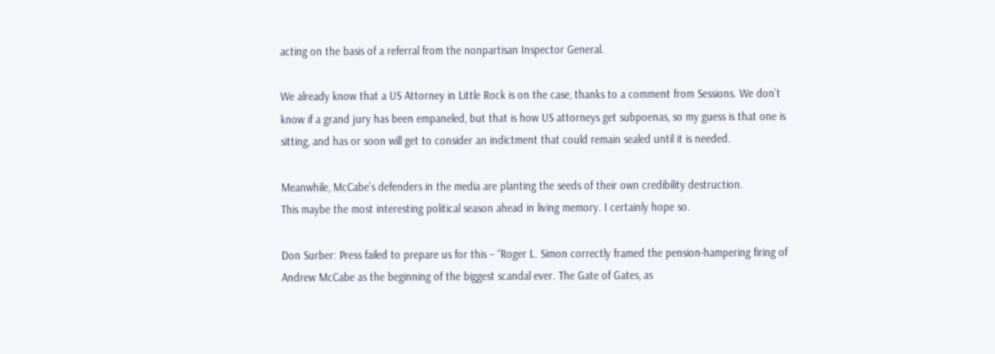acting on the basis of a referral from the nonpartisan Inspector General.

We already know that a US Attorney in Little Rock is on the case, thanks to a comment from Sessions. We don’t know if a grand jury has been empaneled, but that is how US attorneys get subpoenas, so my guess is that one is sitting, and has or soon will get to consider an indictment that could remain sealed until it is needed.

Meanwhile, McCabe’s defenders in the media are planting the seeds of their own credibility destruction.
This maybe the most interesting political season ahead in living memory. I certainly hope so.

Don Surber: Press failed to prepare us for this – “Roger L. Simon correctly framed the pension-hampering firing of Andrew McCabe as the beginning of the biggest scandal ever. The Gate of Gates, as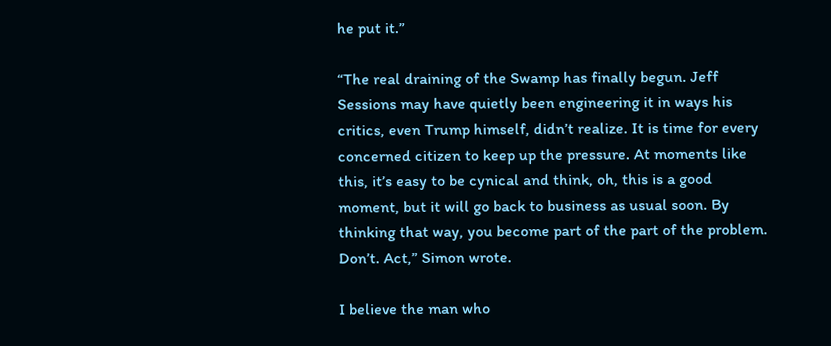he put it.”

“The real draining of the Swamp has finally begun. Jeff Sessions may have quietly been engineering it in ways his critics, even Trump himself, didn’t realize. It is time for every concerned citizen to keep up the pressure. At moments like this, it’s easy to be cynical and think, oh, this is a good moment, but it will go back to business as usual soon. By thinking that way, you become part of the part of the problem. Don’t. Act,” Simon wrote.

I believe the man who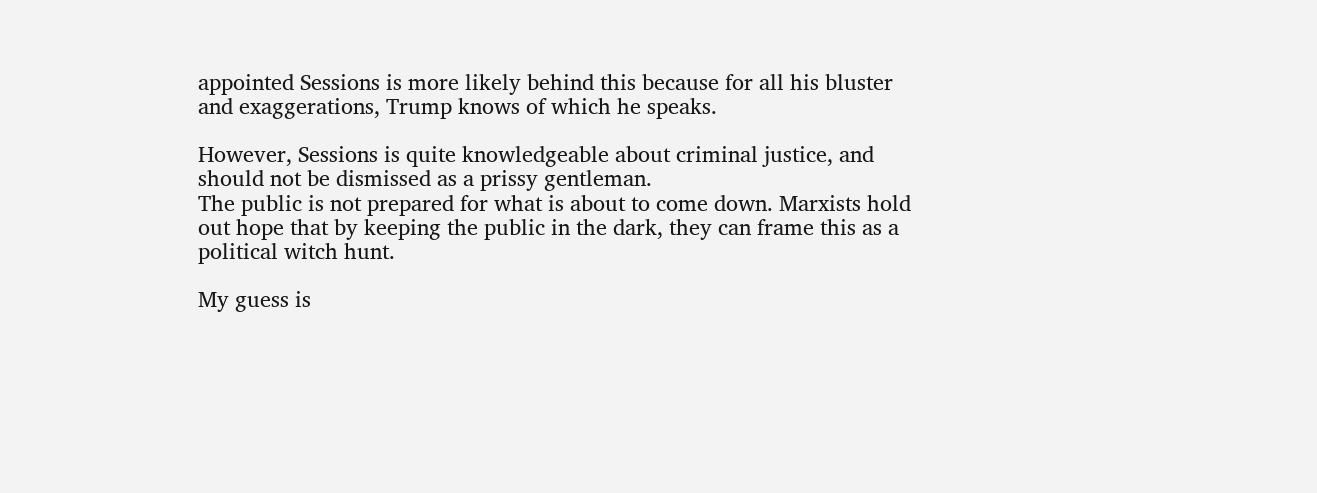appointed Sessions is more likely behind this because for all his bluster and exaggerations, Trump knows of which he speaks.

However, Sessions is quite knowledgeable about criminal justice, and should not be dismissed as a prissy gentleman.
The public is not prepared for what is about to come down. Marxists hold out hope that by keeping the public in the dark, they can frame this as a political witch hunt.

My guess is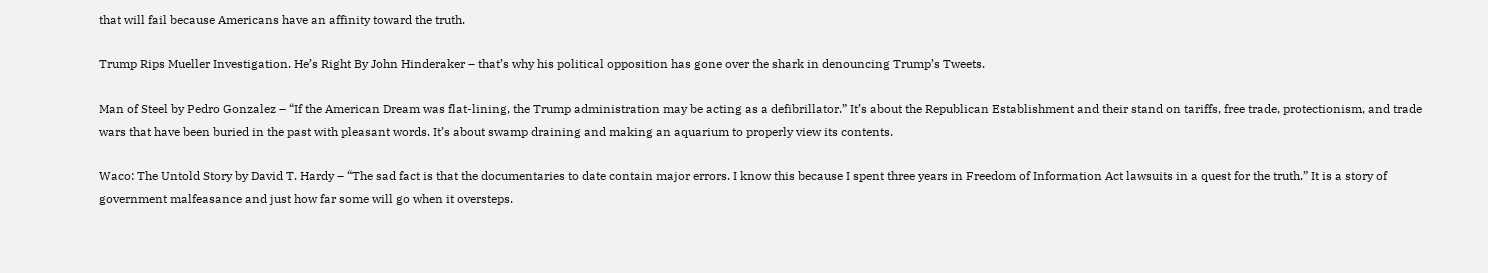that will fail because Americans have an affinity toward the truth.

Trump Rips Mueller Investigation. He’s Right By John Hinderaker – that’s why his political opposition has gone over the shark in denouncing Trump’s Tweets.

Man of Steel by Pedro Gonzalez – “If the American Dream was flat-lining, the Trump administration may be acting as a defibrillator.” It’s about the Republican Establishment and their stand on tariffs, free trade, protectionism, and trade wars that have been buried in the past with pleasant words. It’s about swamp draining and making an aquarium to properly view its contents.

Waco: The Untold Story by David T. Hardy – “The sad fact is that the documentaries to date contain major errors. I know this because I spent three years in Freedom of Information Act lawsuits in a quest for the truth.” It is a story of government malfeasance and just how far some will go when it oversteps.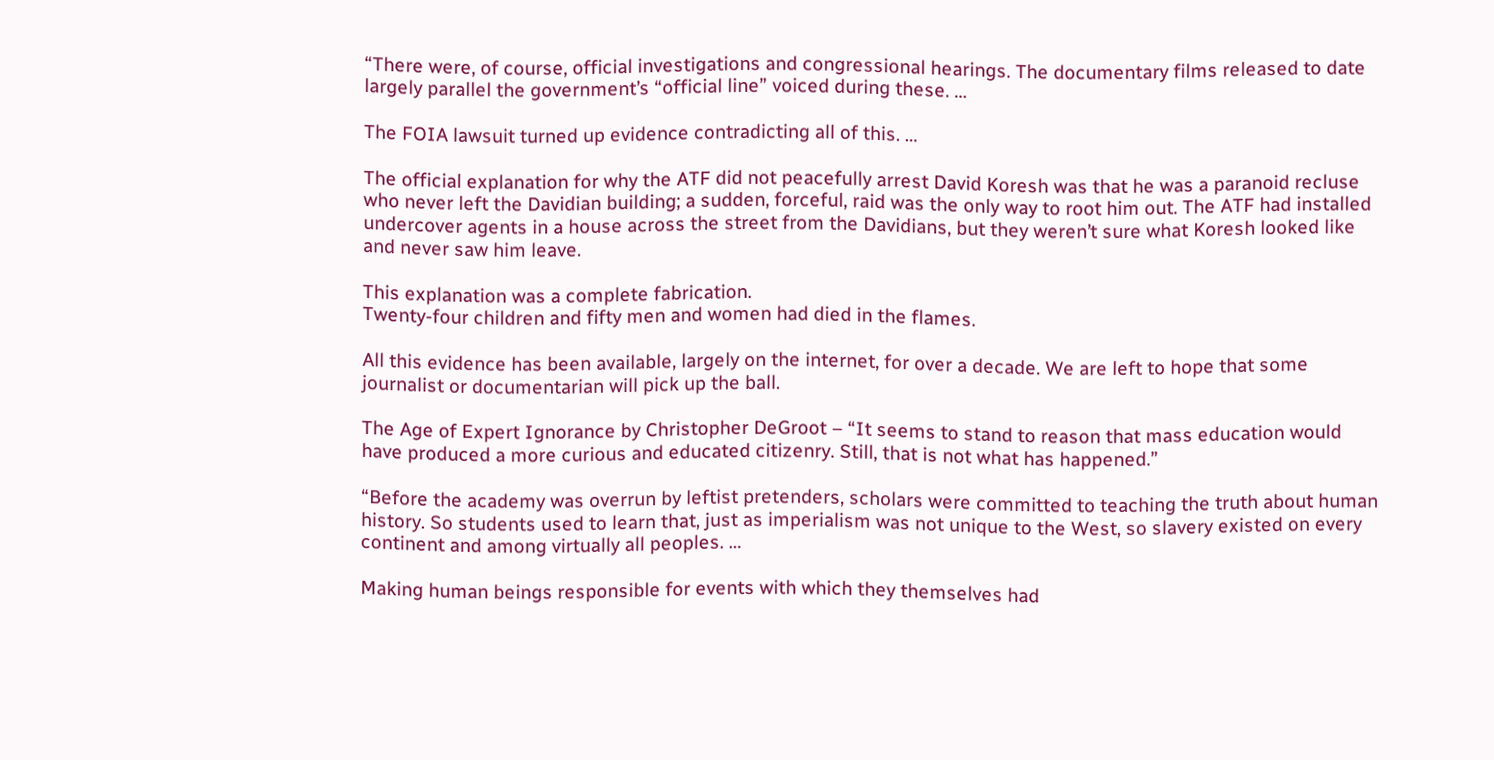“There were, of course, official investigations and congressional hearings. The documentary films released to date largely parallel the government’s “official line” voiced during these. …

The FOIA lawsuit turned up evidence contradicting all of this. …

The official explanation for why the ATF did not peacefully arrest David Koresh was that he was a paranoid recluse who never left the Davidian building; a sudden, forceful, raid was the only way to root him out. The ATF had installed undercover agents in a house across the street from the Davidians, but they weren’t sure what Koresh looked like and never saw him leave.

This explanation was a complete fabrication.
Twenty-four children and fifty men and women had died in the flames.

All this evidence has been available, largely on the internet, for over a decade. We are left to hope that some journalist or documentarian will pick up the ball.

The Age of Expert Ignorance by Christopher DeGroot – “It seems to stand to reason that mass education would have produced a more curious and educated citizenry. Still, that is not what has happened.”

“Before the academy was overrun by leftist pretenders, scholars were committed to teaching the truth about human history. So students used to learn that, just as imperialism was not unique to the West, so slavery existed on every continent and among virtually all peoples. …

Making human beings responsible for events with which they themselves had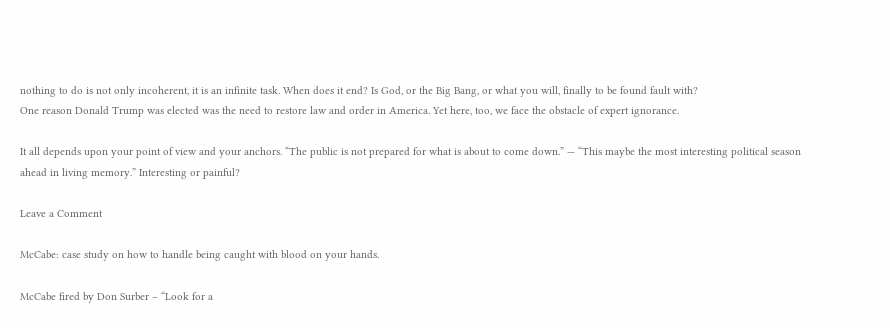nothing to do is not only incoherent, it is an infinite task. When does it end? Is God, or the Big Bang, or what you will, finally to be found fault with?
One reason Donald Trump was elected was the need to restore law and order in America. Yet here, too, we face the obstacle of expert ignorance.

It all depends upon your point of view and your anchors. “The public is not prepared for what is about to come down.” — “This maybe the most interesting political season ahead in living memory.” Interesting or painful?

Leave a Comment

McCabe: case study on how to handle being caught with blood on your hands.

McCabe fired by Don Surber – “Look for a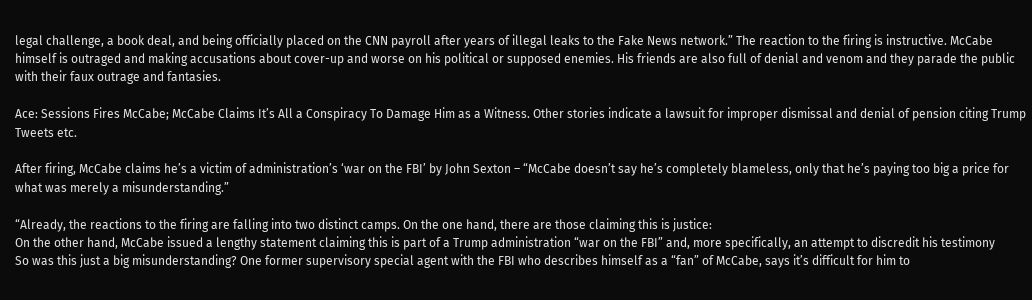legal challenge, a book deal, and being officially placed on the CNN payroll after years of illegal leaks to the Fake News network.” The reaction to the firing is instructive. McCabe himself is outraged and making accusations about cover-up and worse on his political or supposed enemies. His friends are also full of denial and venom and they parade the public with their faux outrage and fantasies.

Ace: Sessions Fires McCabe; McCabe Claims It’s All a Conspiracy To Damage Him as a Witness. Other stories indicate a lawsuit for improper dismissal and denial of pension citing Trump Tweets etc.

After firing, McCabe claims he’s a victim of administration’s ‘war on the FBI’ by John Sexton – “McCabe doesn’t say he’s completely blameless, only that he’s paying too big a price for what was merely a misunderstanding.”

“Already, the reactions to the firing are falling into two distinct camps. On the one hand, there are those claiming this is justice:
On the other hand, McCabe issued a lengthy statement claiming this is part of a Trump administration “war on the FBI” and, more specifically, an attempt to discredit his testimony
So was this just a big misunderstanding? One former supervisory special agent with the FBI who describes himself as a “fan” of McCabe, says it’s difficult for him to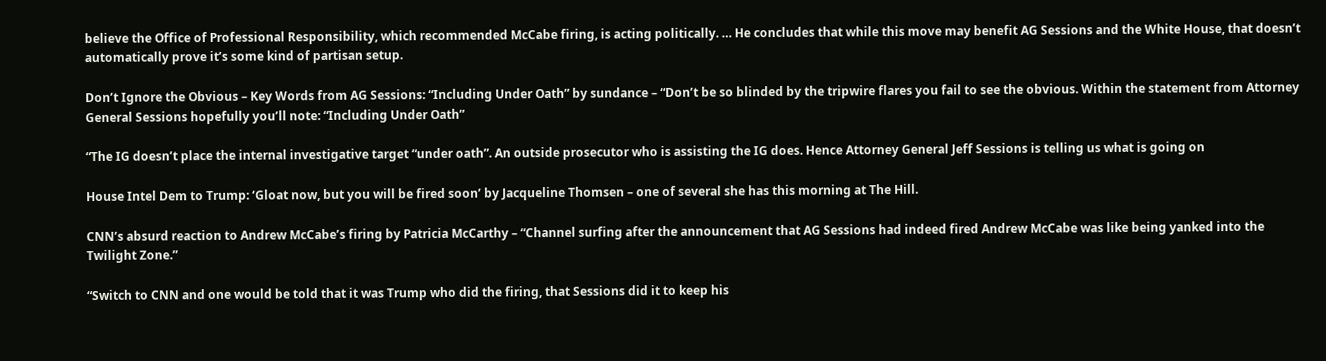believe the Office of Professional Responsibility, which recommended McCabe firing, is acting politically. … He concludes that while this move may benefit AG Sessions and the White House, that doesn’t automatically prove it’s some kind of partisan setup.

Don’t Ignore the Obvious – Key Words from AG Sessions: “Including Under Oath” by sundance – “Don’t be so blinded by the tripwire flares you fail to see the obvious. Within the statement from Attorney General Sessions hopefully you’ll note: “Including Under Oath”

“The IG doesn’t place the internal investigative target “under oath”. An outside prosecutor who is assisting the IG does. Hence Attorney General Jeff Sessions is telling us what is going on

House Intel Dem to Trump: ‘Gloat now, but you will be fired soon’ by Jacqueline Thomsen – one of several she has this morning at The Hill.

CNN’s absurd reaction to Andrew McCabe’s firing by Patricia McCarthy – “Channel surfing after the announcement that AG Sessions had indeed fired Andrew McCabe was like being yanked into the Twilight Zone.”

“Switch to CNN and one would be told that it was Trump who did the firing, that Sessions did it to keep his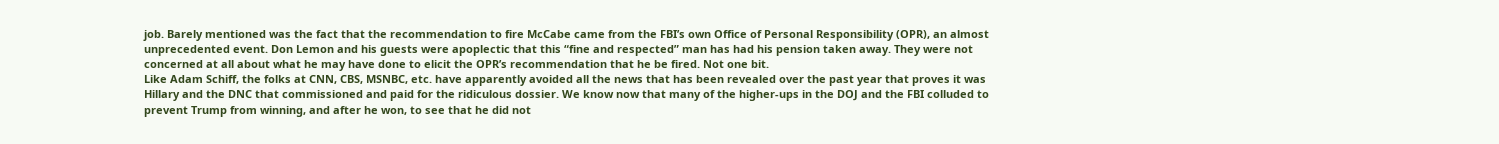job. Barely mentioned was the fact that the recommendation to fire McCabe came from the FBI’s own Office of Personal Responsibility (OPR), an almost unprecedented event. Don Lemon and his guests were apoplectic that this “fine and respected” man has had his pension taken away. They were not concerned at all about what he may have done to elicit the OPR’s recommendation that he be fired. Not one bit.
Like Adam Schiff, the folks at CNN, CBS, MSNBC, etc. have apparently avoided all the news that has been revealed over the past year that proves it was Hillary and the DNC that commissioned and paid for the ridiculous dossier. We know now that many of the higher-ups in the DOJ and the FBI colluded to prevent Trump from winning, and after he won, to see that he did not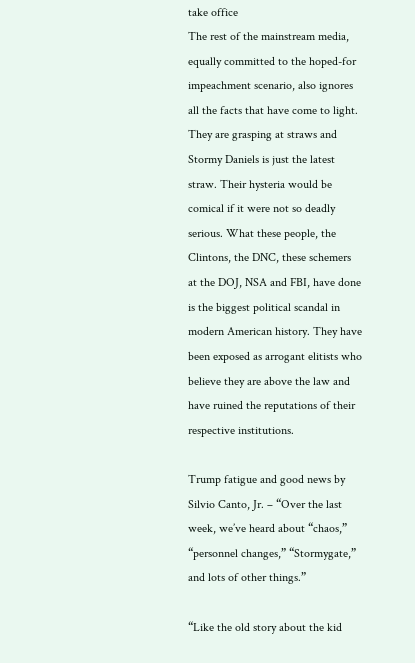take office
The rest of the mainstream media, equally committed to the hoped-for impeachment scenario, also ignores all the facts that have come to light. They are grasping at straws and Stormy Daniels is just the latest straw. Their hysteria would be comical if it were not so deadly serious. What these people, the Clintons, the DNC, these schemers at the DOJ, NSA and FBI, have done is the biggest political scandal in modern American history. They have been exposed as arrogant elitists who believe they are above the law and have ruined the reputations of their respective institutions.

Trump fatigue and good news by Silvio Canto, Jr. – “Over the last week, we’ve heard about “chaos,” “personnel changes,” “Stormygate,” and lots of other things.”

“Like the old story about the kid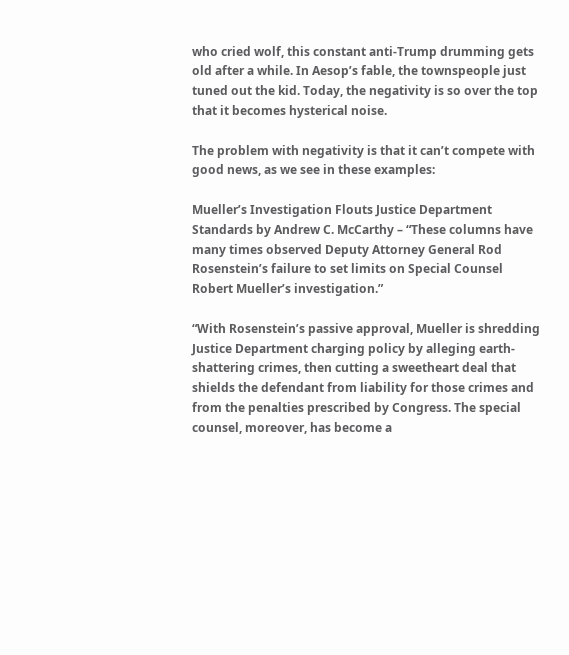who cried wolf, this constant anti-Trump drumming gets old after a while. In Aesop’s fable, the townspeople just tuned out the kid. Today, the negativity is so over the top that it becomes hysterical noise.

The problem with negativity is that it can’t compete with good news, as we see in these examples:

Mueller’s Investigation Flouts Justice Department Standards by Andrew C. McCarthy – “These columns have many times observed Deputy Attorney General Rod Rosenstein’s failure to set limits on Special Counsel Robert Mueller’s investigation.”

“With Rosenstein’s passive approval, Mueller is shredding Justice Department charging policy by alleging earth-shattering crimes, then cutting a sweetheart deal that shields the defendant from liability for those crimes and from the penalties prescribed by Congress. The special counsel, moreover, has become a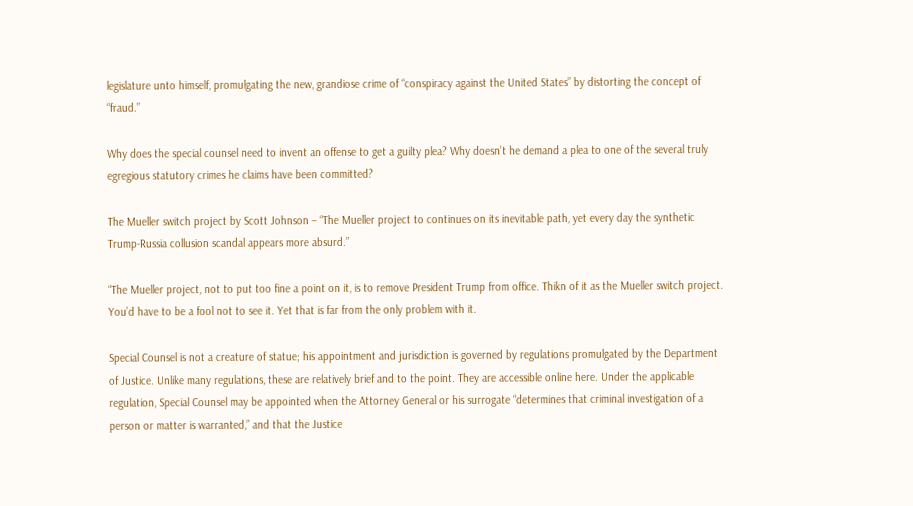legislature unto himself, promulgating the new, grandiose crime of “conspiracy against the United States” by distorting the concept of “fraud.”

Why does the special counsel need to invent an offense to get a guilty plea? Why doesn’t he demand a plea to one of the several truly egregious statutory crimes he claims have been committed?

The Mueller switch project by Scott Johnson – “The Mueller project to continues on its inevitable path, yet every day the synthetic Trump-Russia collusion scandal appears more absurd.”

“The Mueller project, not to put too fine a point on it, is to remove President Trump from office. Thikn of it as the Mueller switch project. You’d have to be a fool not to see it. Yet that is far from the only problem with it.

Special Counsel is not a creature of statue; his appointment and jurisdiction is governed by regulations promulgated by the Department of Justice. Unlike many regulations, these are relatively brief and to the point. They are accessible online here. Under the applicable regulation, Special Counsel may be appointed when the Attorney General or his surrogate “determines that criminal investigation of a person or matter is warranted,” and that the Justice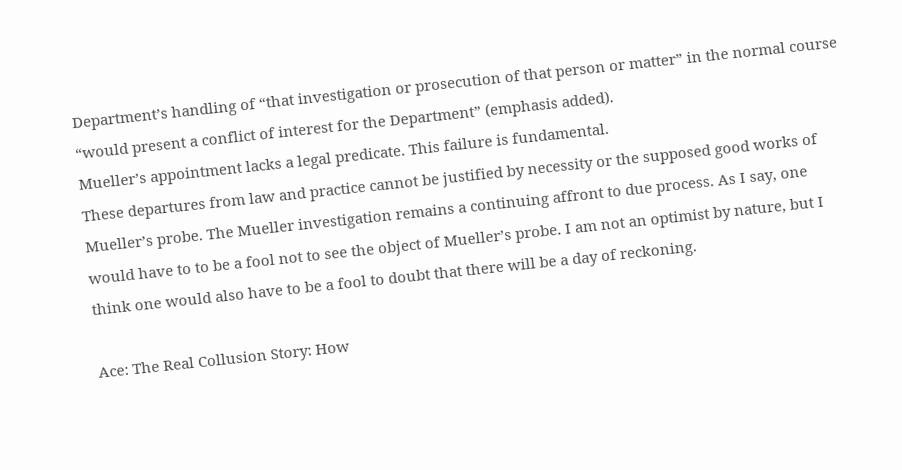Department’s handling of “that investigation or prosecution of that person or matter” in the normal course “would present a conflict of interest for the Department” (emphasis added).
Mueller’s appointment lacks a legal predicate. This failure is fundamental.
These departures from law and practice cannot be justified by necessity or the supposed good works of Mueller’s probe. The Mueller investigation remains a continuing affront to due process. As I say, one would have to to be a fool not to see the object of Mueller’s probe. I am not an optimist by nature, but I think one would also have to be a fool to doubt that there will be a day of reckoning.

Ace: The Real Collusion Story: How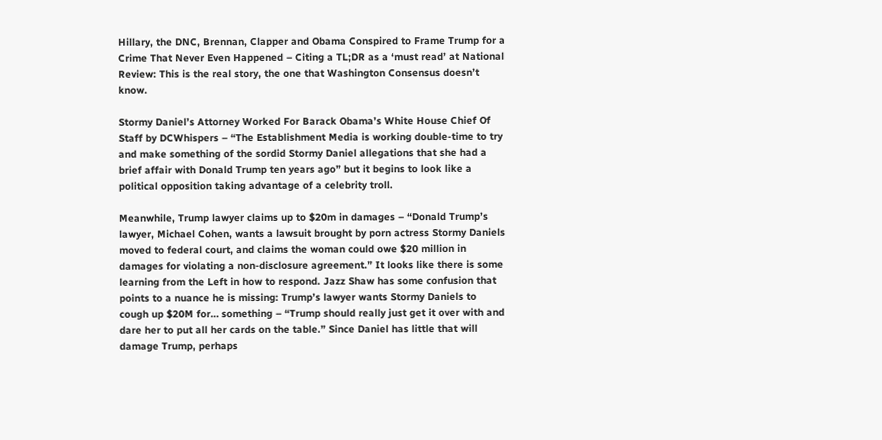Hillary, the DNC, Brennan, Clapper and Obama Conspired to Frame Trump for a Crime That Never Even Happened – Citing a TL;DR as a ‘must read’ at National Review: This is the real story, the one that Washington Consensus doesn’t know.

Stormy Daniel’s Attorney Worked For Barack Obama’s White House Chief Of Staff by DCWhispers – “The Establishment Media is working double-time to try and make something of the sordid Stormy Daniel allegations that she had a brief affair with Donald Trump ten years ago” but it begins to look like a political opposition taking advantage of a celebrity troll.

Meanwhile, Trump lawyer claims up to $20m in damages – “Donald Trump’s lawyer, Michael Cohen, wants a lawsuit brought by porn actress Stormy Daniels moved to federal court, and claims the woman could owe $20 million in damages for violating a non-disclosure agreement.” It looks like there is some learning from the Left in how to respond. Jazz Shaw has some confusion that points to a nuance he is missing: Trump’s lawyer wants Stormy Daniels to cough up $20M for… something – “Trump should really just get it over with and dare her to put all her cards on the table.” Since Daniel has little that will damage Trump, perhaps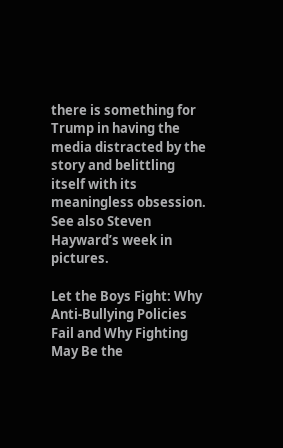there is something for Trump in having the media distracted by the story and belittling itself with its meaningless obsession. See also Steven Hayward’s week in pictures.

Let the Boys Fight: Why Anti-Bullying Policies Fail and Why Fighting May Be the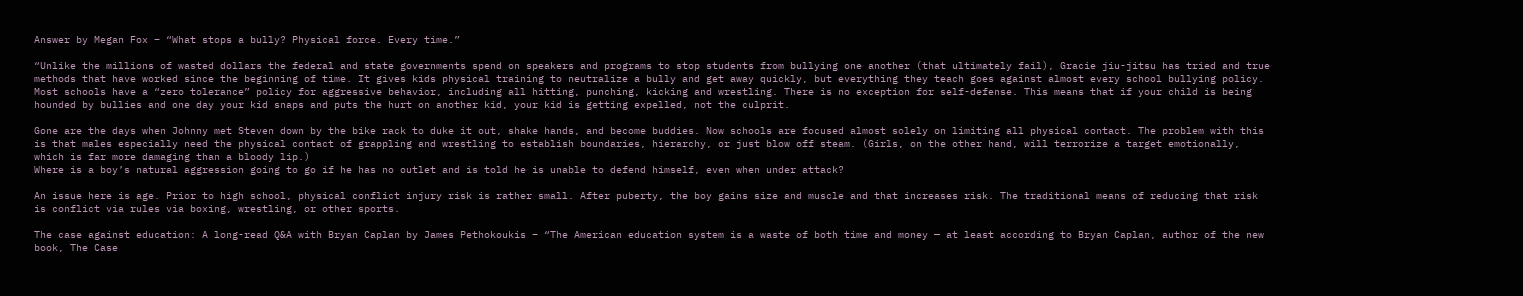Answer by Megan Fox – “What stops a bully? Physical force. Every time.”

“Unlike the millions of wasted dollars the federal and state governments spend on speakers and programs to stop students from bullying one another (that ultimately fail), Gracie jiu-jitsu has tried and true methods that have worked since the beginning of time. It gives kids physical training to neutralize a bully and get away quickly, but everything they teach goes against almost every school bullying policy. Most schools have a “zero tolerance” policy for aggressive behavior, including all hitting, punching, kicking and wrestling. There is no exception for self-defense. This means that if your child is being hounded by bullies and one day your kid snaps and puts the hurt on another kid, your kid is getting expelled, not the culprit.

Gone are the days when Johnny met Steven down by the bike rack to duke it out, shake hands, and become buddies. Now schools are focused almost solely on limiting all physical contact. The problem with this is that males especially need the physical contact of grappling and wrestling to establish boundaries, hierarchy, or just blow off steam. (Girls, on the other hand, will terrorize a target emotionally, which is far more damaging than a bloody lip.)
Where is a boy’s natural aggression going to go if he has no outlet and is told he is unable to defend himself, even when under attack?

An issue here is age. Prior to high school, physical conflict injury risk is rather small. After puberty, the boy gains size and muscle and that increases risk. The traditional means of reducing that risk is conflict via rules via boxing, wrestling, or other sports.

The case against education: A long-read Q&A with Bryan Caplan by James Pethokoukis – “The American education system is a waste of both time and money — at least according to Bryan Caplan, author of the new book, The Case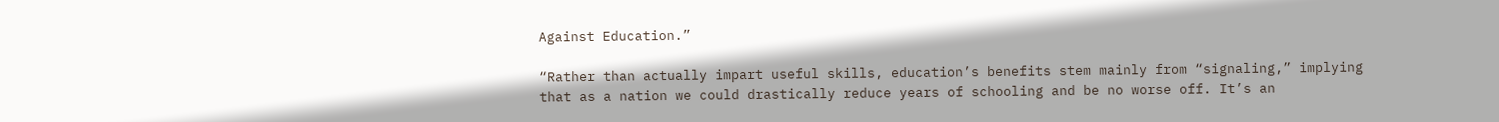Against Education.”

“Rather than actually impart useful skills, education’s benefits stem mainly from “signaling,” implying that as a nation we could drastically reduce years of schooling and be no worse off. It’s an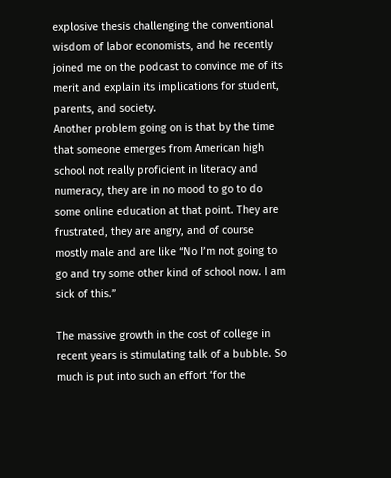explosive thesis challenging the conventional wisdom of labor economists, and he recently joined me on the podcast to convince me of its merit and explain its implications for student, parents, and society.
Another problem going on is that by the time that someone emerges from American high school not really proficient in literacy and numeracy, they are in no mood to go to do some online education at that point. They are frustrated, they are angry, and of course mostly male and are like “No I’m not going to go and try some other kind of school now. I am sick of this.”

The massive growth in the cost of college in recent years is stimulating talk of a bubble. So much is put into such an effort ‘for the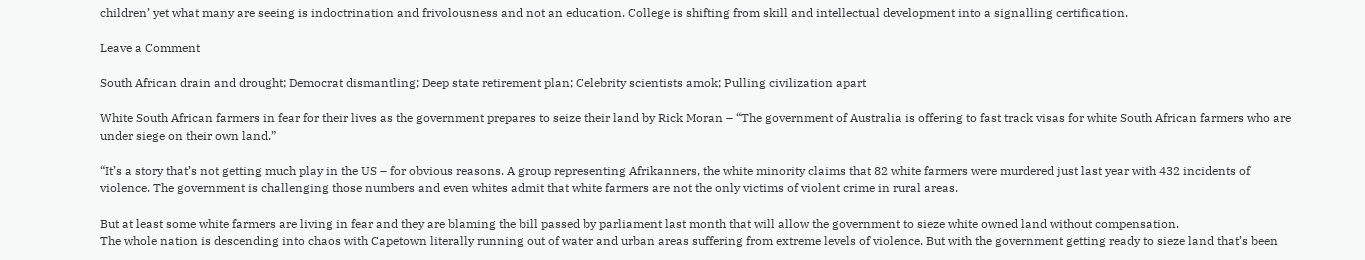children’ yet what many are seeing is indoctrination and frivolousness and not an education. College is shifting from skill and intellectual development into a signalling certification.

Leave a Comment

South African drain and drought; Democrat dismantling; Deep state retirement plan; Celebrity scientists amok; Pulling civilization apart

White South African farmers in fear for their lives as the government prepares to seize their land by Rick Moran – “The government of Australia is offering to fast track visas for white South African farmers who are under siege on their own land.”

“It’s a story that’s not getting much play in the US – for obvious reasons. A group representing Afrikanners, the white minority claims that 82 white farmers were murdered just last year with 432 incidents of violence. The government is challenging those numbers and even whites admit that white farmers are not the only victims of violent crime in rural areas.

But at least some white farmers are living in fear and they are blaming the bill passed by parliament last month that will allow the government to sieze white owned land without compensation.
The whole nation is descending into chaos with Capetown literally running out of water and urban areas suffering from extreme levels of violence. But with the government getting ready to sieze land that’s been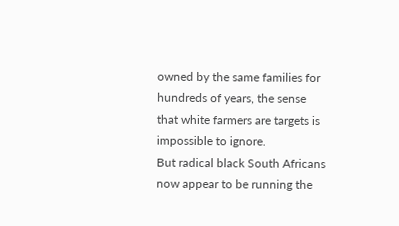owned by the same families for hundreds of years, the sense that white farmers are targets is impossible to ignore.
But radical black South Africans now appear to be running the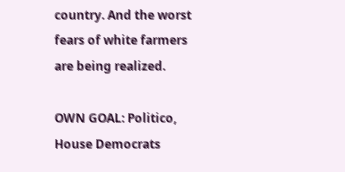country. And the worst fears of white farmers are being realized.

OWN GOAL: Politico, House Democrats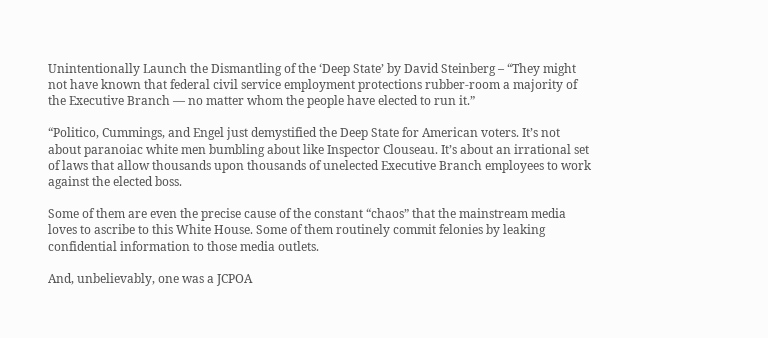Unintentionally Launch the Dismantling of the ‘Deep State’ by David Steinberg – “They might not have known that federal civil service employment protections rubber-room a majority of the Executive Branch — no matter whom the people have elected to run it.”

“Politico, Cummings, and Engel just demystified the Deep State for American voters. It’s not about paranoiac white men bumbling about like Inspector Clouseau. It’s about an irrational set of laws that allow thousands upon thousands of unelected Executive Branch employees to work against the elected boss.

Some of them are even the precise cause of the constant “chaos” that the mainstream media loves to ascribe to this White House. Some of them routinely commit felonies by leaking confidential information to those media outlets.

And, unbelievably, one was a JCPOA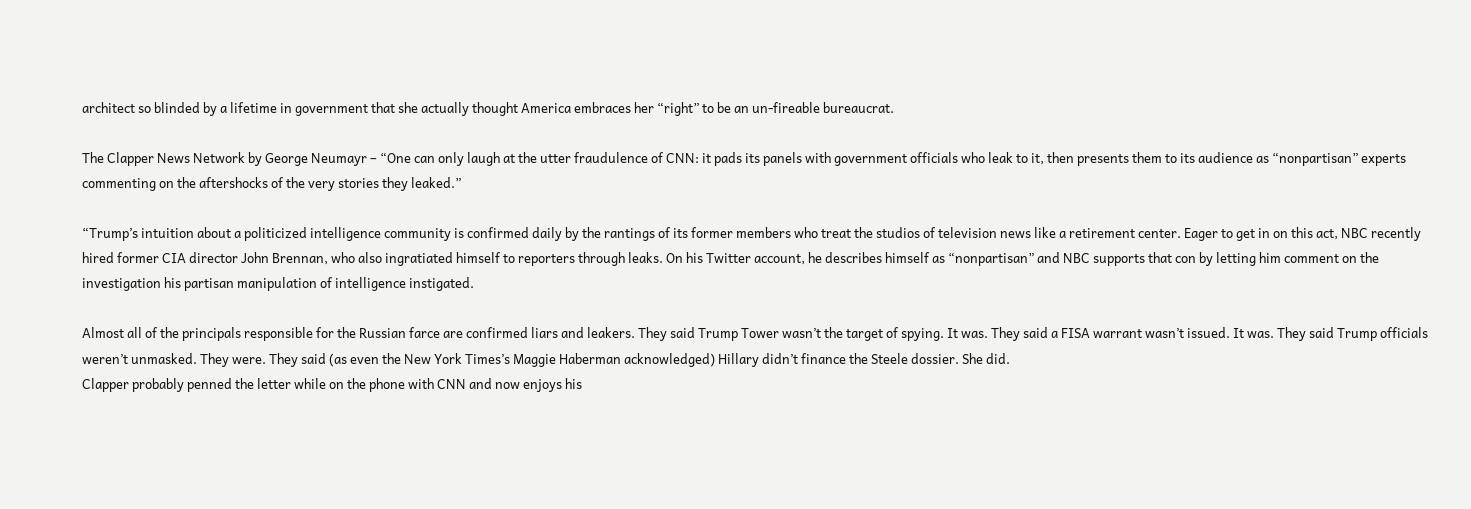architect so blinded by a lifetime in government that she actually thought America embraces her “right” to be an un-fireable bureaucrat.

The Clapper News Network by George Neumayr – “One can only laugh at the utter fraudulence of CNN: it pads its panels with government officials who leak to it, then presents them to its audience as “nonpartisan” experts commenting on the aftershocks of the very stories they leaked.”

“Trump’s intuition about a politicized intelligence community is confirmed daily by the rantings of its former members who treat the studios of television news like a retirement center. Eager to get in on this act, NBC recently hired former CIA director John Brennan, who also ingratiated himself to reporters through leaks. On his Twitter account, he describes himself as “nonpartisan” and NBC supports that con by letting him comment on the investigation his partisan manipulation of intelligence instigated.

Almost all of the principals responsible for the Russian farce are confirmed liars and leakers. They said Trump Tower wasn’t the target of spying. It was. They said a FISA warrant wasn’t issued. It was. They said Trump officials weren’t unmasked. They were. They said (as even the New York Times’s Maggie Haberman acknowledged) Hillary didn’t finance the Steele dossier. She did.
Clapper probably penned the letter while on the phone with CNN and now enjoys his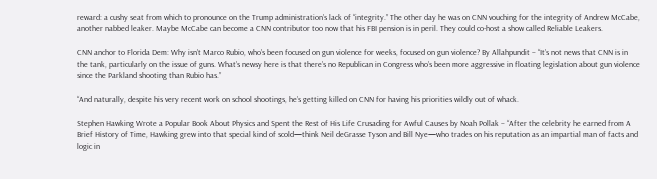reward: a cushy seat from which to pronounce on the Trump administration’s lack of “integrity.” The other day he was on CNN vouching for the integrity of Andrew McCabe, another nabbed leaker. Maybe McCabe can become a CNN contributor too now that his FBI pension is in peril. They could co-host a show called Reliable Leakers.

CNN anchor to Florida Dem: Why isn’t Marco Rubio, who’s been focused on gun violence for weeks, focused on gun violence? By Allahpundit – “It’s not news that CNN is in the tank, particularly on the issue of guns. What’s newsy here is that there’s no Republican in Congress who’s been more aggressive in floating legislation about gun violence since the Parkland shooting than Rubio has.”

“And naturally, despite his very recent work on school shootings, he’s getting killed on CNN for having his priorities wildly out of whack.

Stephen Hawking Wrote a Popular Book About Physics and Spent the Rest of His Life Crusading for Awful Causes by Noah Pollak – “After the celebrity he earned from A Brief History of Time, Hawking grew into that special kind of scold—think Neil deGrasse Tyson and Bill Nye—who trades on his reputation as an impartial man of facts and logic in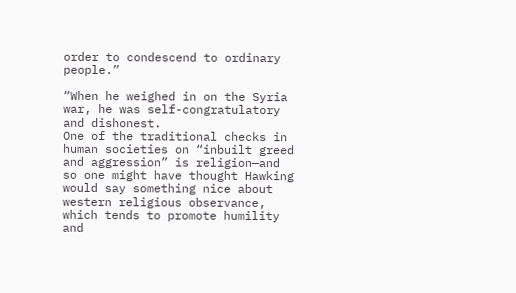order to condescend to ordinary people.”

“When he weighed in on the Syria war, he was self-congratulatory and dishonest.
One of the traditional checks in human societies on “inbuilt greed and aggression” is religion—and so one might have thought Hawking would say something nice about western religious observance, which tends to promote humility and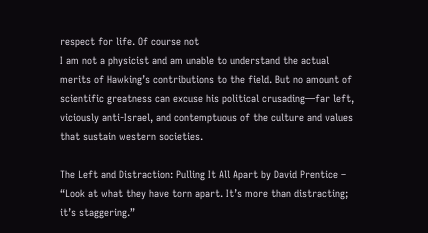respect for life. Of course not
I am not a physicist and am unable to understand the actual merits of Hawking’s contributions to the field. But no amount of scientific greatness can excuse his political crusading—far left, viciously anti-Israel, and contemptuous of the culture and values that sustain western societies.

The Left and Distraction: Pulling It All Apart by David Prentice – “Look at what they have torn apart. It’s more than distracting; it’s staggering.”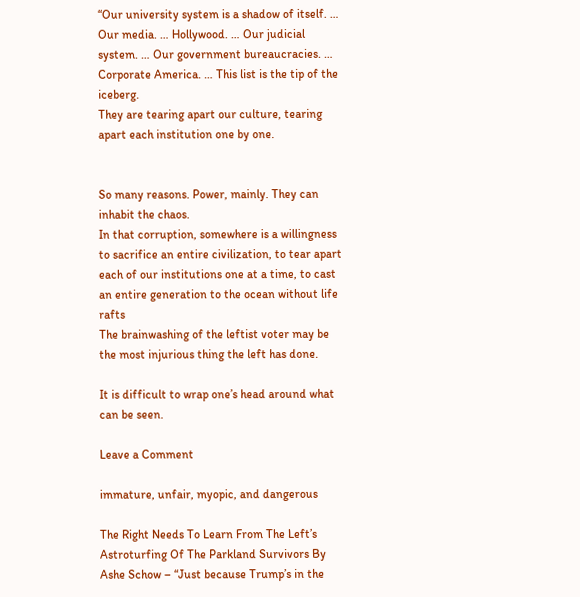“Our university system is a shadow of itself. … Our media. … Hollywood. … Our judicial system. … Our government bureaucracies. … Corporate America. … This list is the tip of the iceberg.
They are tearing apart our culture, tearing apart each institution one by one.


So many reasons. Power, mainly. They can inhabit the chaos.
In that corruption, somewhere is a willingness to sacrifice an entire civilization, to tear apart each of our institutions one at a time, to cast an entire generation to the ocean without life rafts
The brainwashing of the leftist voter may be the most injurious thing the left has done.

It is difficult to wrap one’s head around what can be seen.

Leave a Comment

immature, unfair, myopic, and dangerous

The Right Needs To Learn From The Left’s Astroturfing Of The Parkland Survivors By Ashe Schow – “Just because Trump’s in the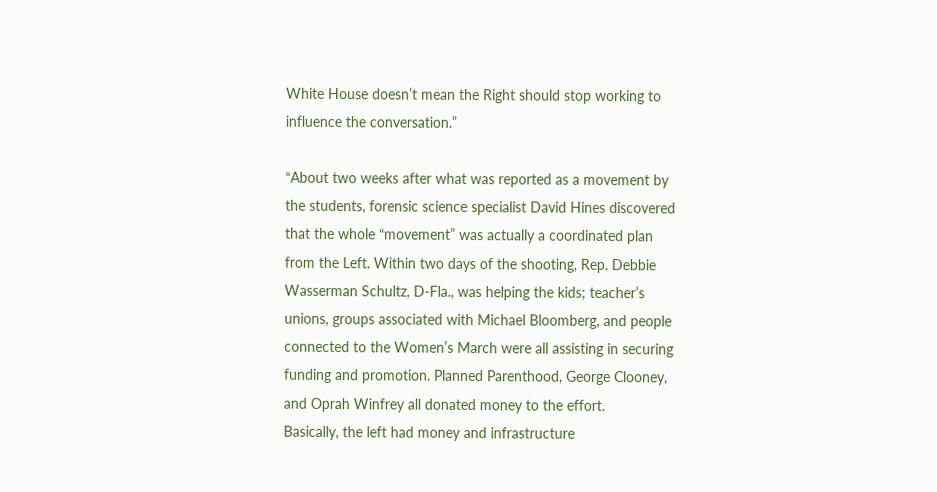White House doesn’t mean the Right should stop working to influence the conversation.”

“About two weeks after what was reported as a movement by the students, forensic science specialist David Hines discovered that the whole “movement” was actually a coordinated plan from the Left. Within two days of the shooting, Rep. Debbie Wasserman Schultz, D-Fla., was helping the kids; teacher’s unions, groups associated with Michael Bloomberg, and people connected to the Women’s March were all assisting in securing funding and promotion. Planned Parenthood, George Clooney, and Oprah Winfrey all donated money to the effort.
Basically, the left had money and infrastructure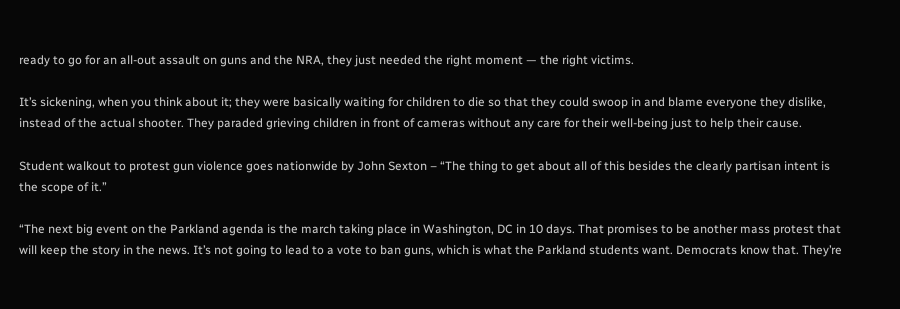ready to go for an all-out assault on guns and the NRA, they just needed the right moment — the right victims.

It’s sickening, when you think about it; they were basically waiting for children to die so that they could swoop in and blame everyone they dislike, instead of the actual shooter. They paraded grieving children in front of cameras without any care for their well-being just to help their cause.

Student walkout to protest gun violence goes nationwide by John Sexton – “The thing to get about all of this besides the clearly partisan intent is the scope of it.”

“The next big event on the Parkland agenda is the march taking place in Washington, DC in 10 days. That promises to be another mass protest that will keep the story in the news. It’s not going to lead to a vote to ban guns, which is what the Parkland students want. Democrats know that. They’re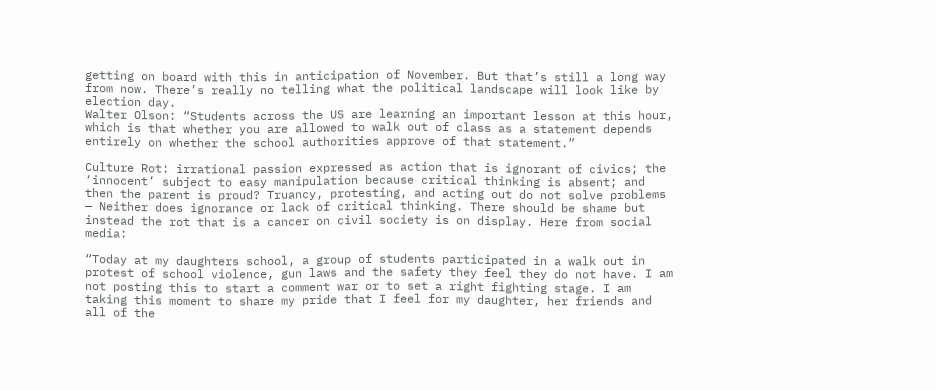getting on board with this in anticipation of November. But that’s still a long way from now. There’s really no telling what the political landscape will look like by election day.
Walter Olson: “Students across the US are learning an important lesson at this hour, which is that whether you are allowed to walk out of class as a statement depends entirely on whether the school authorities approve of that statement.”

Culture Rot: irrational passion expressed as action that is ignorant of civics; the ‘innocent’ subject to easy manipulation because critical thinking is absent; and then the parent is proud? Truancy, protesting, and acting out do not solve problems — Neither does ignorance or lack of critical thinking. There should be shame but instead the rot that is a cancer on civil society is on display. Here from social media:

“Today at my daughters school, a group of students participated in a walk out in protest of school violence, gun laws and the safety they feel they do not have. I am not posting this to start a comment war or to set a right fighting stage. I am taking this moment to share my pride that I feel for my daughter, her friends and all of the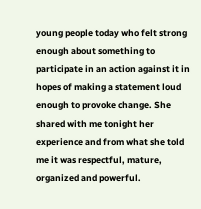young people today who felt strong enough about something to participate in an action against it in hopes of making a statement loud enough to provoke change. She shared with me tonight her experience and from what she told me it was respectful, mature, organized and powerful.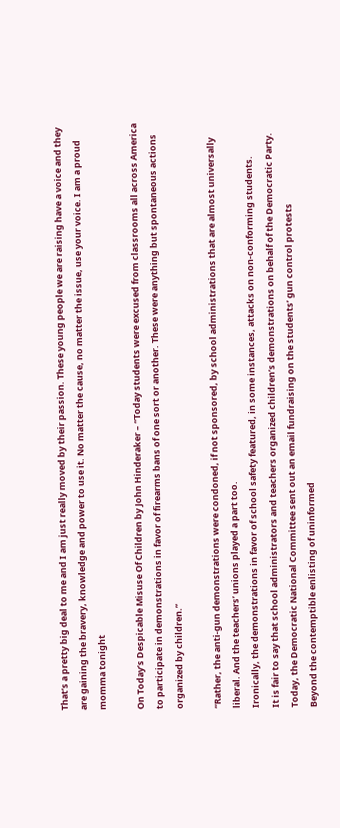That’s a pretty big deal to me and I am just really moved by their passion. These young people we are raising have a voice and they are gaining the bravery, knowledge and power to use it. No matter the cause, no matter the issue, use your voice. I am a proud momma tonight

On Today’s Despicable Misuse Of Children by John Hinderaker – “Today students were excused from classrooms all across America to participate in demonstrations in favor of firearms bans of one sort or another. These were anything but spontaneous actions organized by children.”

“Rather, the anti-gun demonstrations were condoned, if not sponsored, by school administrations that are almost universally liberal. And the teachers’ unions played a part too.
Ironically, the demonstrations in favor of school safety featured, in some instances, attacks on non-conforming students.
It is fair to say that school administrators and teachers organized children’s demonstrations on behalf of the Democratic Party. Today, the Democratic National Committee sent out an email fundraising on the students’ gun control protests
Beyond the contemptible enlisting of uninformed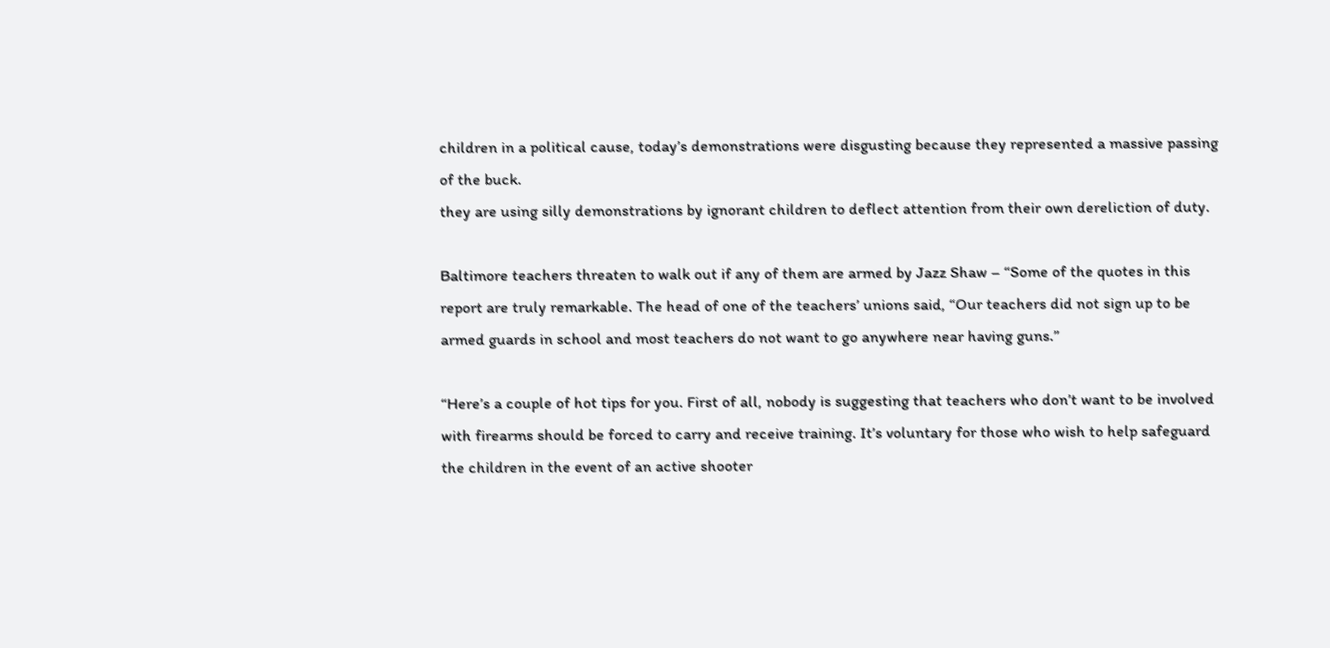children in a political cause, today’s demonstrations were disgusting because they represented a massive passing of the buck.
they are using silly demonstrations by ignorant children to deflect attention from their own dereliction of duty.

Baltimore teachers threaten to walk out if any of them are armed by Jazz Shaw – “Some of the quotes in this report are truly remarkable. The head of one of the teachers’ unions said, “Our teachers did not sign up to be armed guards in school and most teachers do not want to go anywhere near having guns.”

“Here’s a couple of hot tips for you. First of all, nobody is suggesting that teachers who don’t want to be involved with firearms should be forced to carry and receive training. It’s voluntary for those who wish to help safeguard the children in the event of an active shooter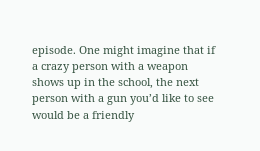episode. One might imagine that if a crazy person with a weapon shows up in the school, the next person with a gun you’d like to see would be a friendly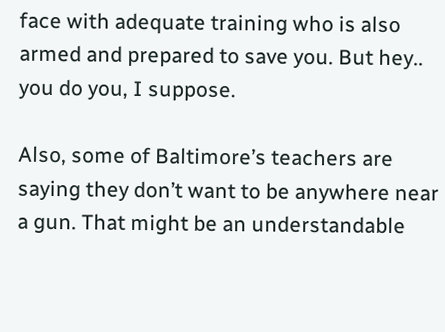face with adequate training who is also armed and prepared to save you. But hey.. you do you, I suppose.

Also, some of Baltimore’s teachers are saying they don’t want to be anywhere near a gun. That might be an understandable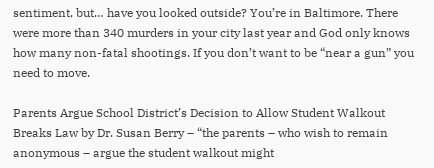sentiment, but… have you looked outside? You’re in Baltimore. There were more than 340 murders in your city last year and God only knows how many non-fatal shootings. If you don’t want to be “near a gun” you need to move.

Parents Argue School District’s Decision to Allow Student Walkout Breaks Law by Dr. Susan Berry – “the parents – who wish to remain anonymous – argue the student walkout might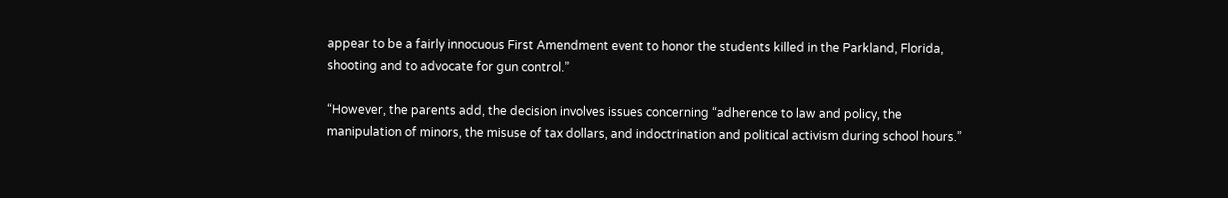appear to be a fairly innocuous First Amendment event to honor the students killed in the Parkland, Florida, shooting and to advocate for gun control.”

“However, the parents add, the decision involves issues concerning “adherence to law and policy, the manipulation of minors, the misuse of tax dollars, and indoctrination and political activism during school hours.”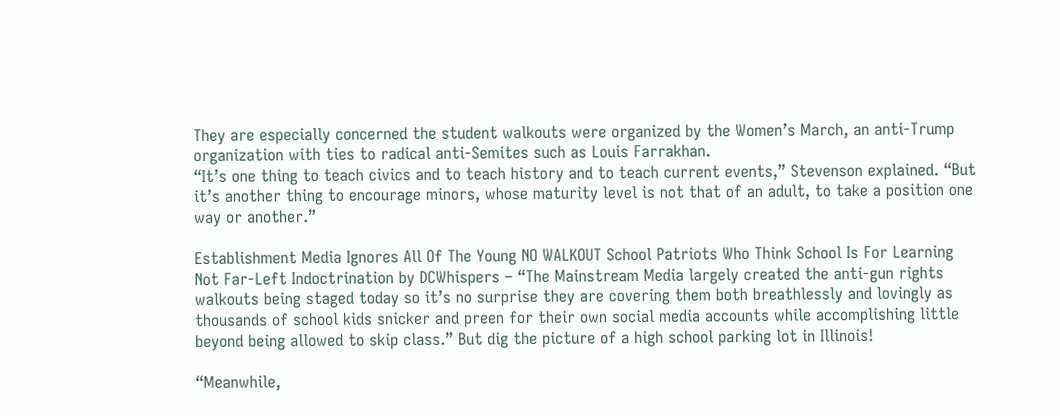They are especially concerned the student walkouts were organized by the Women’s March, an anti-Trump organization with ties to radical anti-Semites such as Louis Farrakhan.
“It’s one thing to teach civics and to teach history and to teach current events,” Stevenson explained. “But it’s another thing to encourage minors, whose maturity level is not that of an adult, to take a position one way or another.”

Establishment Media Ignores All Of The Young NO WALKOUT School Patriots Who Think School Is For Learning Not Far-Left Indoctrination by DCWhispers – “The Mainstream Media largely created the anti-gun rights walkouts being staged today so it’s no surprise they are covering them both breathlessly and lovingly as thousands of school kids snicker and preen for their own social media accounts while accomplishing little beyond being allowed to skip class.” But dig the picture of a high school parking lot in Illinois!

“Meanwhile,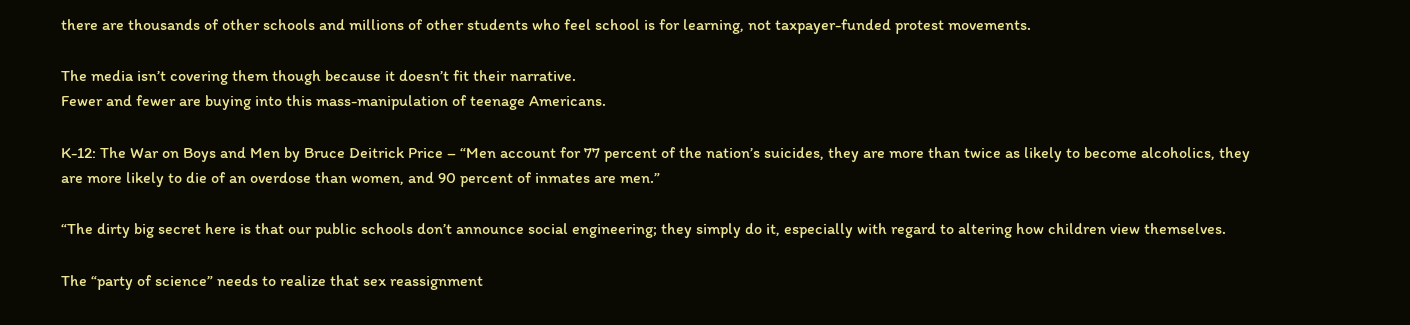there are thousands of other schools and millions of other students who feel school is for learning, not taxpayer-funded protest movements.

The media isn’t covering them though because it doesn’t fit their narrative.
Fewer and fewer are buying into this mass-manipulation of teenage Americans.

K-12: The War on Boys and Men by Bruce Deitrick Price – “Men account for 77 percent of the nation’s suicides, they are more than twice as likely to become alcoholics, they are more likely to die of an overdose than women, and 90 percent of inmates are men.”

“The dirty big secret here is that our public schools don’t announce social engineering; they simply do it, especially with regard to altering how children view themselves.

The “party of science” needs to realize that sex reassignment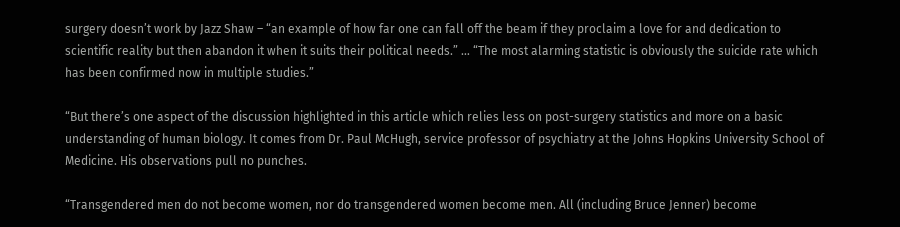surgery doesn’t work by Jazz Shaw – “an example of how far one can fall off the beam if they proclaim a love for and dedication to scientific reality but then abandon it when it suits their political needs.” … “The most alarming statistic is obviously the suicide rate which has been confirmed now in multiple studies.”

“But there’s one aspect of the discussion highlighted in this article which relies less on post-surgery statistics and more on a basic understanding of human biology. It comes from Dr. Paul McHugh, service professor of psychiatry at the Johns Hopkins University School of Medicine. His observations pull no punches.

“Transgendered men do not become women, nor do transgendered women become men. All (including Bruce Jenner) become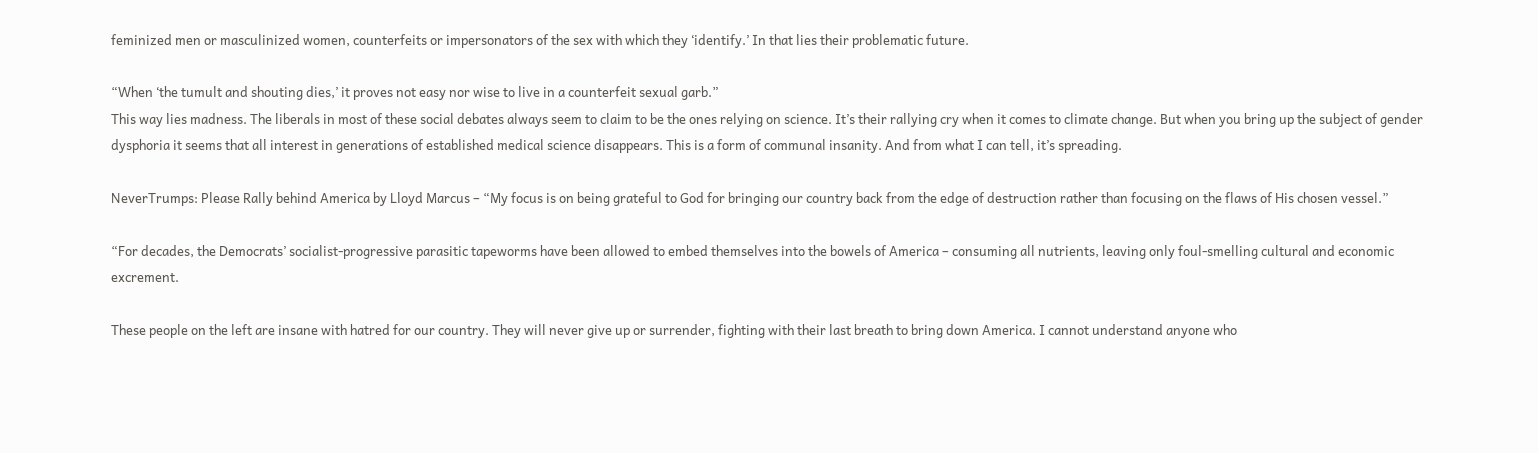feminized men or masculinized women, counterfeits or impersonators of the sex with which they ‘identify.’ In that lies their problematic future.

“When ‘the tumult and shouting dies,’ it proves not easy nor wise to live in a counterfeit sexual garb.”
This way lies madness. The liberals in most of these social debates always seem to claim to be the ones relying on science. It’s their rallying cry when it comes to climate change. But when you bring up the subject of gender dysphoria it seems that all interest in generations of established medical science disappears. This is a form of communal insanity. And from what I can tell, it’s spreading.

NeverTrumps: Please Rally behind America by Lloyd Marcus – “My focus is on being grateful to God for bringing our country back from the edge of destruction rather than focusing on the flaws of His chosen vessel.”

“For decades, the Democrats’ socialist-progressive parasitic tapeworms have been allowed to embed themselves into the bowels of America – consuming all nutrients, leaving only foul-smelling cultural and economic excrement.

These people on the left are insane with hatred for our country. They will never give up or surrender, fighting with their last breath to bring down America. I cannot understand anyone who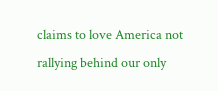claims to love America not rallying behind our only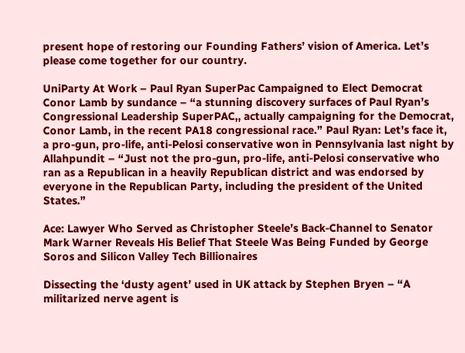present hope of restoring our Founding Fathers’ vision of America. Let’s please come together for our country.

UniParty At Work – Paul Ryan SuperPac Campaigned to Elect Democrat Conor Lamb by sundance – “a stunning discovery surfaces of Paul Ryan’s Congressional Leadership SuperPAC,, actually campaigning for the Democrat, Conor Lamb, in the recent PA18 congressional race.” Paul Ryan: Let’s face it, a pro-gun, pro-life, anti-Pelosi conservative won in Pennsylvania last night by Allahpundit – “Just not the pro-gun, pro-life, anti-Pelosi conservative who ran as a Republican in a heavily Republican district and was endorsed by everyone in the Republican Party, including the president of the United States.”

Ace: Lawyer Who Served as Christopher Steele’s Back-Channel to Senator Mark Warner Reveals His Belief That Steele Was Being Funded by George Soros and Silicon Valley Tech Billionaires

Dissecting the ‘dusty agent’ used in UK attack by Stephen Bryen – “A militarized nerve agent is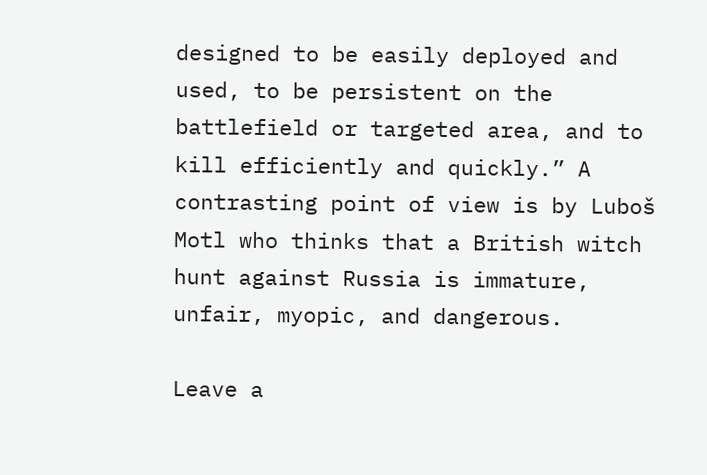designed to be easily deployed and used, to be persistent on the battlefield or targeted area, and to kill efficiently and quickly.” A contrasting point of view is by Luboš Motl who thinks that a British witch hunt against Russia is immature, unfair, myopic, and dangerous.

Leave a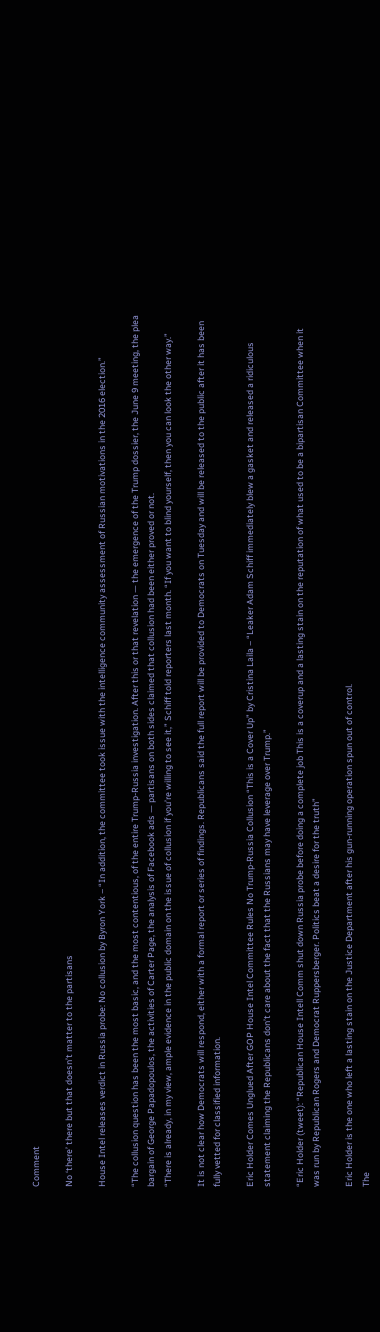Comment

No ‘there’ there but that doesn’t matter to the partisans

House Intel releases verdict in Russia probe: No collusion by Byron York – “In addition, the committee took issue with the intelligence community assessment of Russian motivations in the 2016 election.”

“The collusion question has been the most basic, and the most contentious, of the entire Trump-Russia investigation. After this or that revelation — the emergence of the Trump dossier, the June 9 meeting, the plea bargain of George Papadopoulos, the activities of Carter Page, the analysis of Facebook ads — partisans on both sides claimed that collusion had been either proved or not.
“There is already, in my view, ample evidence in the public domain on the issue of collusion if you’re willing to see it,” Schiff told reporters last month. “If you want to blind yourself, then you can look the other way.”

It is not clear how Democrats will respond, either with a formal report or series of findings. Republicans said the full report will be provided to Democrats on Tuesday and will be released to the public after it has been fully vetted for classified information.

Eric Holder Comes Unglued After GOP House Intel Committee Rules No Trump-Russia Collusion “This is a Cover Up” by Cristina Laila – “Leaker Adam Schiff immediately blew a gasket and released a ridiculous statement claiming the Republicans don’t care about the fact that the Russians may have leverage over Trump.”

“Eric Holder (tweet): “Republican House Intell Comm shut down Russia probe before doing a complete job This is a coverup and a lasting stain on the reputation of what used to be a bipartisan Committee when it was run by Republican Rogers and Democrat Ruppersberger. Politics beat a desire for the truth”

Eric Holder is the one who left a lasting stain on the Justice Department after his gun-running operation spun out of control.
The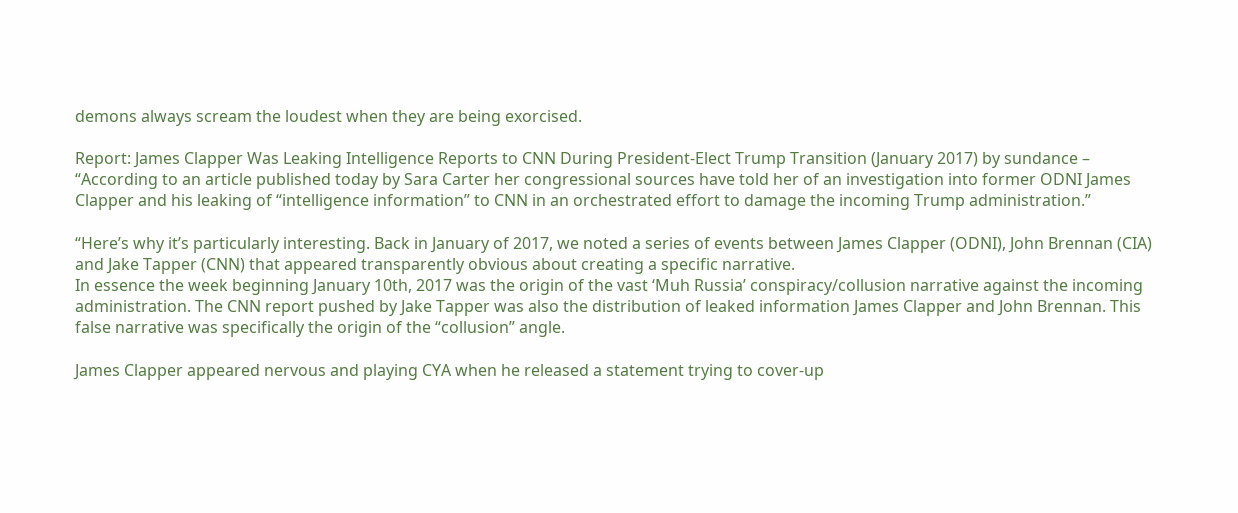demons always scream the loudest when they are being exorcised.

Report: James Clapper Was Leaking Intelligence Reports to CNN During President-Elect Trump Transition (January 2017) by sundance – “According to an article published today by Sara Carter her congressional sources have told her of an investigation into former ODNI James Clapper and his leaking of “intelligence information” to CNN in an orchestrated effort to damage the incoming Trump administration.”

“Here’s why it’s particularly interesting. Back in January of 2017, we noted a series of events between James Clapper (ODNI), John Brennan (CIA) and Jake Tapper (CNN) that appeared transparently obvious about creating a specific narrative.
In essence the week beginning January 10th, 2017 was the origin of the vast ‘Muh Russia’ conspiracy/collusion narrative against the incoming administration. The CNN report pushed by Jake Tapper was also the distribution of leaked information James Clapper and John Brennan. This false narrative was specifically the origin of the “collusion” angle.

James Clapper appeared nervous and playing CYA when he released a statement trying to cover-up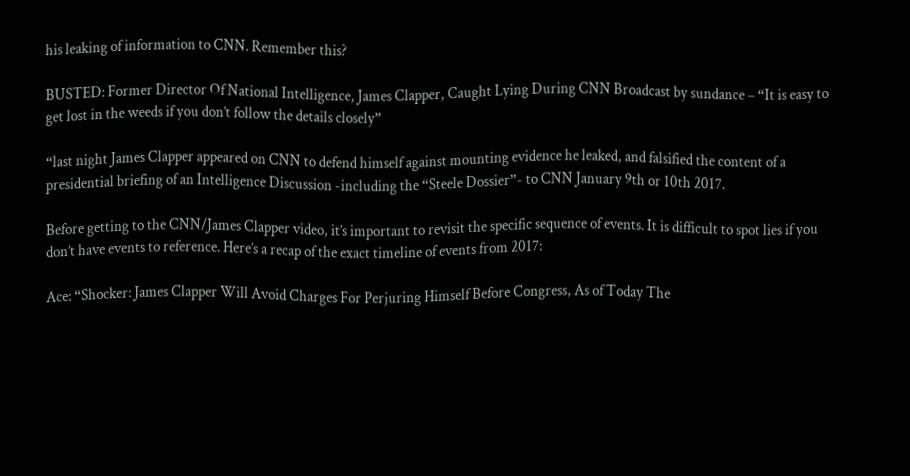his leaking of information to CNN. Remember this?

BUSTED: Former Director Of National Intelligence, James Clapper, Caught Lying During CNN Broadcast by sundance – “It is easy to get lost in the weeds if you don’t follow the details closely”

“last night James Clapper appeared on CNN to defend himself against mounting evidence he leaked, and falsified the content of a presidential briefing of an Intelligence Discussion -including the “Steele Dossier”- to CNN January 9th or 10th 2017.

Before getting to the CNN/James Clapper video, it’s important to revisit the specific sequence of events. It is difficult to spot lies if you don’t have events to reference. Here’s a recap of the exact timeline of events from 2017:

Ace: “Shocker: James Clapper Will Avoid Charges For Perjuring Himself Before Congress, As of Today The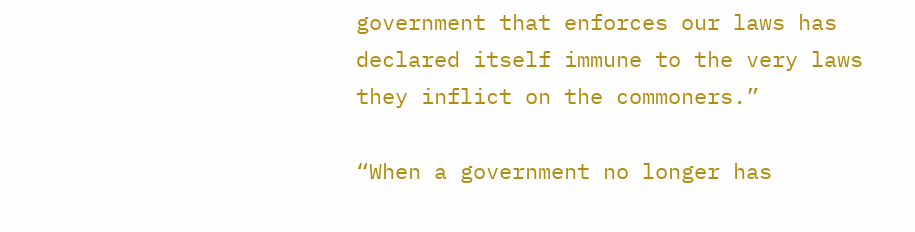government that enforces our laws has declared itself immune to the very laws they inflict on the commoners.”

“When a government no longer has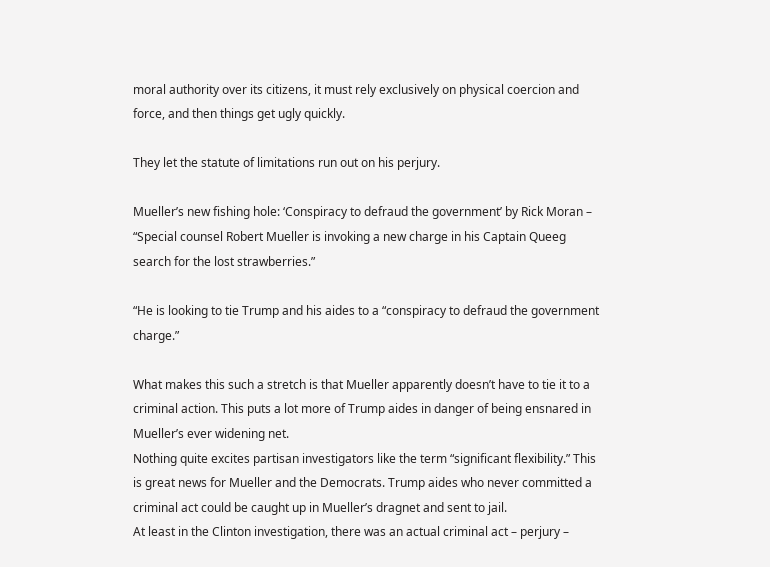moral authority over its citizens, it must rely exclusively on physical coercion and force, and then things get ugly quickly.

They let the statute of limitations run out on his perjury.

Mueller’s new fishing hole: ‘Conspiracy to defraud the government’ by Rick Moran – “Special counsel Robert Mueller is invoking a new charge in his Captain Queeg search for the lost strawberries.”

“He is looking to tie Trump and his aides to a “conspiracy to defraud the government charge.”

What makes this such a stretch is that Mueller apparently doesn’t have to tie it to a criminal action. This puts a lot more of Trump aides in danger of being ensnared in Mueller’s ever widening net.
Nothing quite excites partisan investigators like the term “significant flexibility.” This is great news for Mueller and the Democrats. Trump aides who never committed a criminal act could be caught up in Mueller’s dragnet and sent to jail.
At least in the Clinton investigation, there was an actual criminal act – perjury –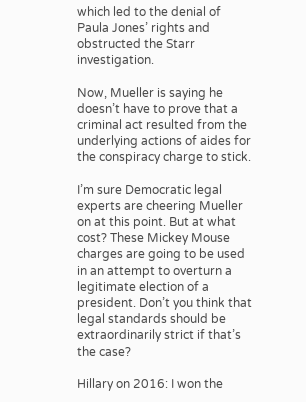which led to the denial of Paula Jones’ rights and obstructed the Starr investigation.

Now, Mueller is saying he doesn’t have to prove that a criminal act resulted from the underlying actions of aides for the conspiracy charge to stick.

I’m sure Democratic legal experts are cheering Mueller on at this point. But at what cost? These Mickey Mouse charges are going to be used in an attempt to overturn a legitimate election of a president. Don’t you think that legal standards should be extraordinarily strict if that’s the case?

Hillary on 2016: I won the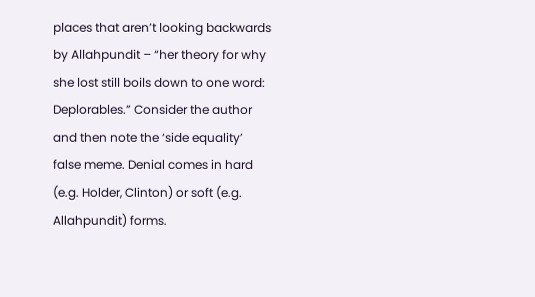places that aren’t looking backwards by Allahpundit – “her theory for why she lost still boils down to one word: Deplorables.” Consider the author and then note the ‘side equality’ false meme. Denial comes in hard (e.g. Holder, Clinton) or soft (e.g. Allahpundit) forms.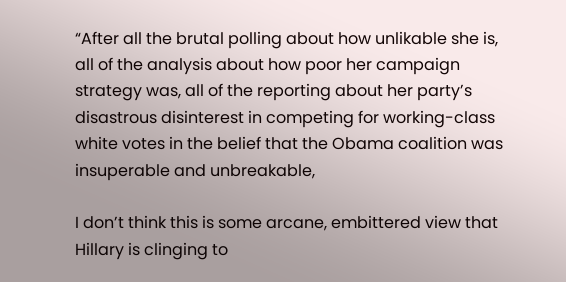“After all the brutal polling about how unlikable she is, all of the analysis about how poor her campaign strategy was, all of the reporting about her party’s disastrous disinterest in competing for working-class white votes in the belief that the Obama coalition was insuperable and unbreakable,

I don’t think this is some arcane, embittered view that Hillary is clinging to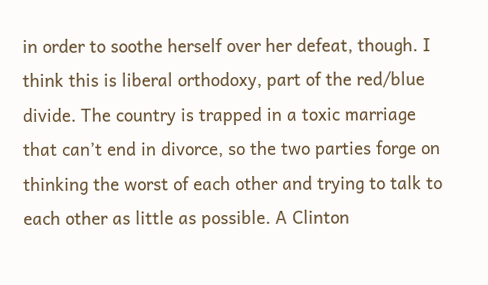in order to soothe herself over her defeat, though. I think this is liberal orthodoxy, part of the red/blue divide. The country is trapped in a toxic marriage that can’t end in divorce, so the two parties forge on thinking the worst of each other and trying to talk to each other as little as possible. A Clinton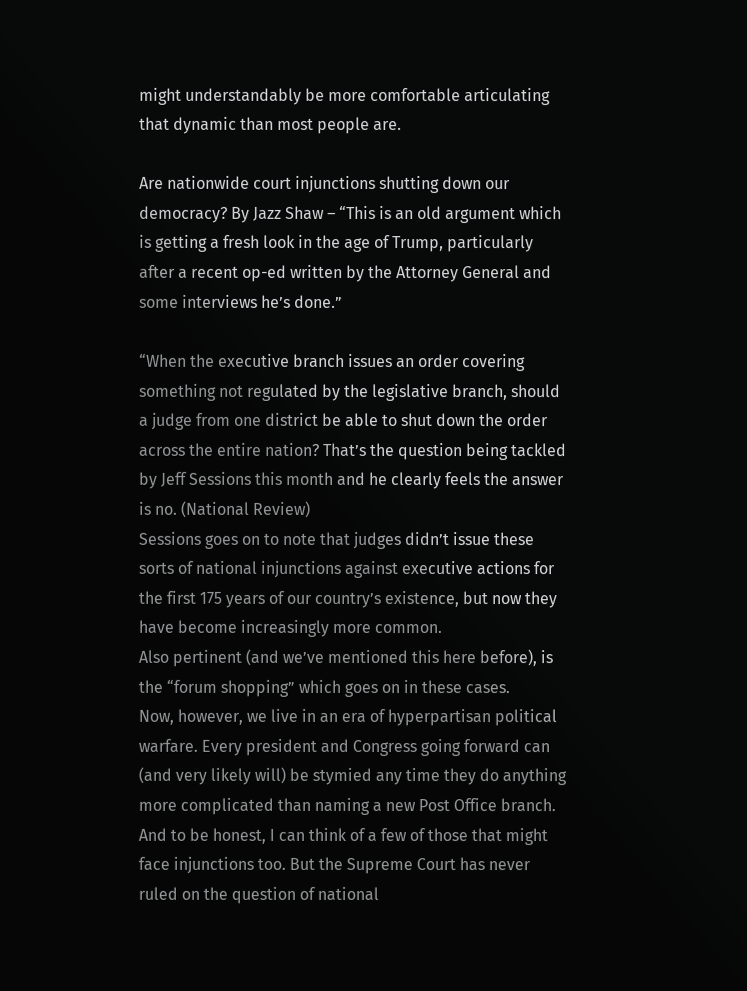might understandably be more comfortable articulating that dynamic than most people are.

Are nationwide court injunctions shutting down our democracy? By Jazz Shaw – “This is an old argument which is getting a fresh look in the age of Trump, particularly after a recent op-ed written by the Attorney General and some interviews he’s done.”

“When the executive branch issues an order covering something not regulated by the legislative branch, should a judge from one district be able to shut down the order across the entire nation? That’s the question being tackled by Jeff Sessions this month and he clearly feels the answer is no. (National Review)
Sessions goes on to note that judges didn’t issue these sorts of national injunctions against executive actions for the first 175 years of our country’s existence, but now they have become increasingly more common.
Also pertinent (and we’ve mentioned this here before), is the “forum shopping” which goes on in these cases.
Now, however, we live in an era of hyperpartisan political warfare. Every president and Congress going forward can (and very likely will) be stymied any time they do anything more complicated than naming a new Post Office branch. And to be honest, I can think of a few of those that might face injunctions too. But the Supreme Court has never ruled on the question of national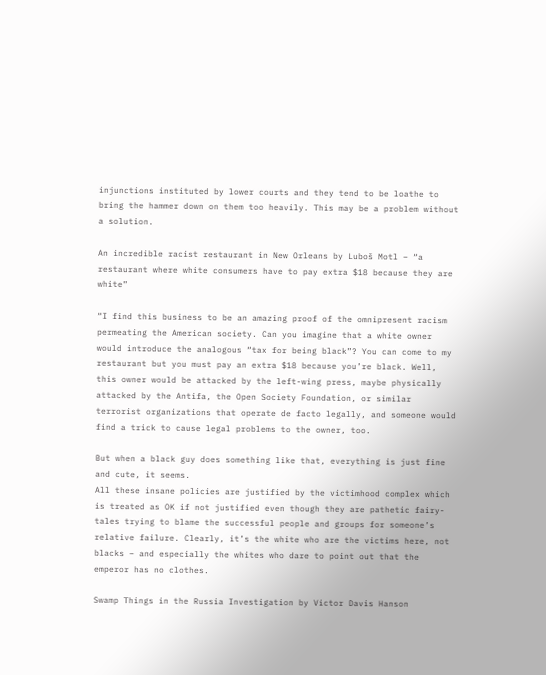injunctions instituted by lower courts and they tend to be loathe to bring the hammer down on them too heavily. This may be a problem without a solution.

An incredible racist restaurant in New Orleans by Luboš Motl – “a restaurant where white consumers have to pay extra $18 because they are white”

“I find this business to be an amazing proof of the omnipresent racism permeating the American society. Can you imagine that a white owner would introduce the analogous “tax for being black”? You can come to my restaurant but you must pay an extra $18 because you’re black. Well, this owner would be attacked by the left-wing press, maybe physically attacked by the Antifa, the Open Society Foundation, or similar terrorist organizations that operate de facto legally, and someone would find a trick to cause legal problems to the owner, too.

But when a black guy does something like that, everything is just fine and cute, it seems.
All these insane policies are justified by the victimhood complex which is treated as OK if not justified even though they are pathetic fairy-tales trying to blame the successful people and groups for someone’s relative failure. Clearly, it’s the white who are the victims here, not blacks – and especially the whites who dare to point out that the emperor has no clothes.

Swamp Things in the Russia Investigation by Victor Davis Hanson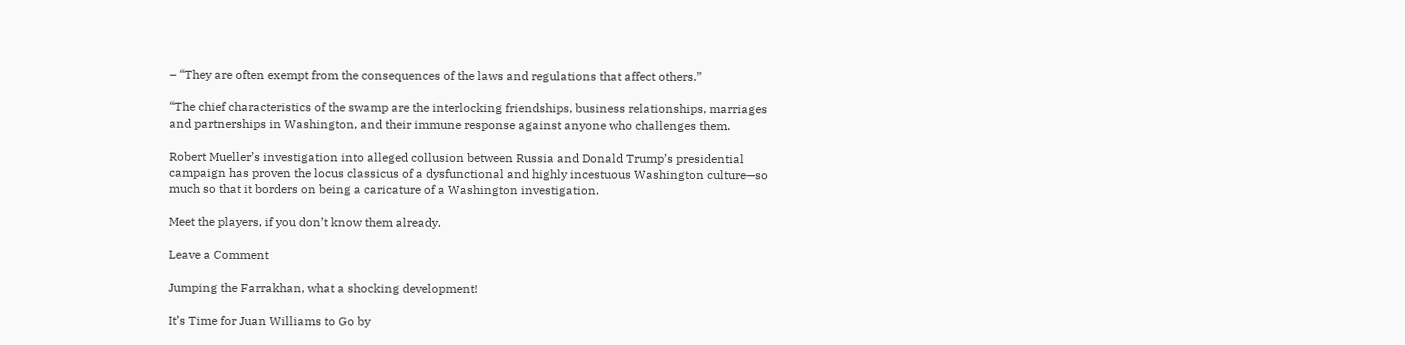– “They are often exempt from the consequences of the laws and regulations that affect others.”

“The chief characteristics of the swamp are the interlocking friendships, business relationships, marriages and partnerships in Washington, and their immune response against anyone who challenges them.

Robert Mueller’s investigation into alleged collusion between Russia and Donald Trump’s presidential campaign has proven the locus classicus of a dysfunctional and highly incestuous Washington culture—so much so that it borders on being a caricature of a Washington investigation.

Meet the players, if you don’t know them already.

Leave a Comment

Jumping the Farrakhan, what a shocking development!

It’s Time for Juan Williams to Go by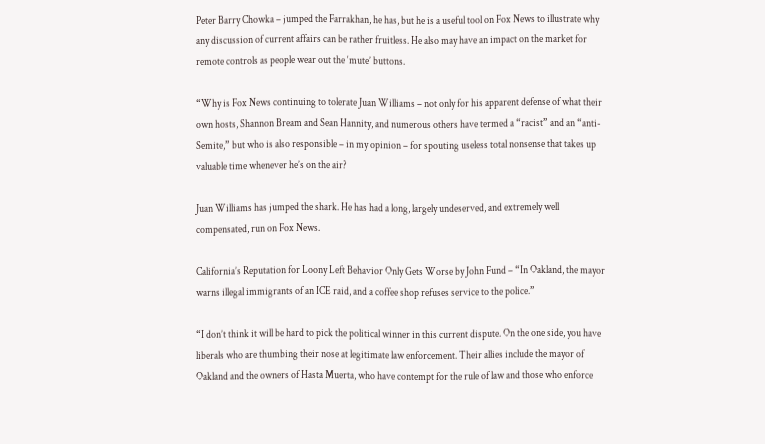Peter Barry Chowka – jumped the Farrakhan, he has, but he is a useful tool on Fox News to illustrate why any discussion of current affairs can be rather fruitless. He also may have an impact on the market for remote controls as people wear out the ‘mute’ buttons.

“Why is Fox News continuing to tolerate Juan Williams – not only for his apparent defense of what their own hosts, Shannon Bream and Sean Hannity, and numerous others have termed a “racist” and an “anti-Semite,” but who is also responsible – in my opinion – for spouting useless total nonsense that takes up valuable time whenever he’s on the air?

Juan Williams has jumped the shark. He has had a long, largely undeserved, and extremely well compensated, run on Fox News.

California’s Reputation for Loony Left Behavior Only Gets Worse by John Fund – “In Oakland, the mayor warns illegal immigrants of an ICE raid, and a coffee shop refuses service to the police.”

“I don’t think it will be hard to pick the political winner in this current dispute. On the one side, you have liberals who are thumbing their nose at legitimate law enforcement. Their allies include the mayor of Oakland and the owners of Hasta Muerta, who have contempt for the rule of law and those who enforce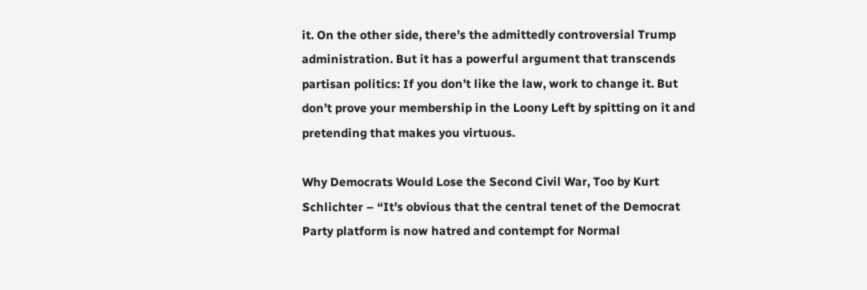it. On the other side, there’s the admittedly controversial Trump administration. But it has a powerful argument that transcends partisan politics: If you don’t like the law, work to change it. But don’t prove your membership in the Loony Left by spitting on it and pretending that makes you virtuous.

Why Democrats Would Lose the Second Civil War, Too by Kurt Schlichter – “It’s obvious that the central tenet of the Democrat Party platform is now hatred and contempt for Normal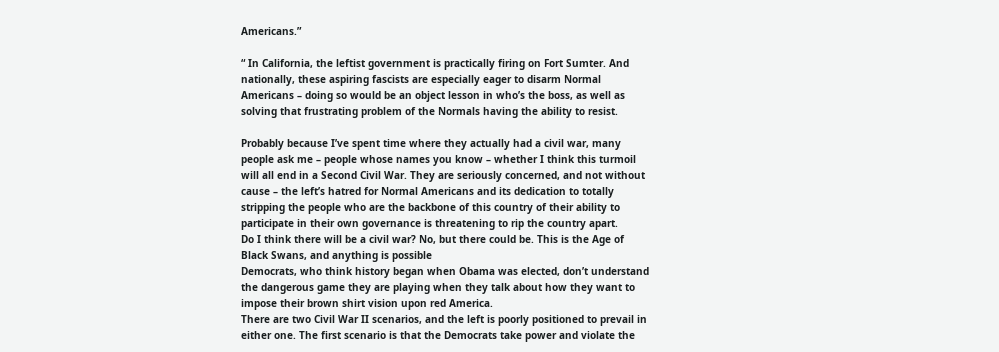Americans.”

“ In California, the leftist government is practically firing on Fort Sumter. And nationally, these aspiring fascists are especially eager to disarm Normal Americans – doing so would be an object lesson in who’s the boss, as well as solving that frustrating problem of the Normals having the ability to resist.

Probably because I’ve spent time where they actually had a civil war, many people ask me – people whose names you know – whether I think this turmoil will all end in a Second Civil War. They are seriously concerned, and not without cause – the left’s hatred for Normal Americans and its dedication to totally stripping the people who are the backbone of this country of their ability to participate in their own governance is threatening to rip the country apart.
Do I think there will be a civil war? No, but there could be. This is the Age of Black Swans, and anything is possible
Democrats, who think history began when Obama was elected, don’t understand the dangerous game they are playing when they talk about how they want to impose their brown shirt vision upon red America.
There are two Civil War II scenarios, and the left is poorly positioned to prevail in either one. The first scenario is that the Democrats take power and violate the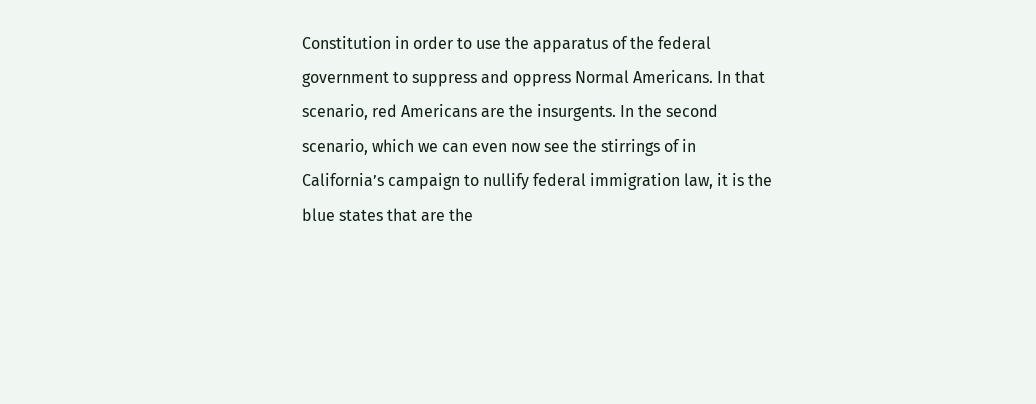Constitution in order to use the apparatus of the federal government to suppress and oppress Normal Americans. In that scenario, red Americans are the insurgents. In the second scenario, which we can even now see the stirrings of in California’s campaign to nullify federal immigration law, it is the blue states that are the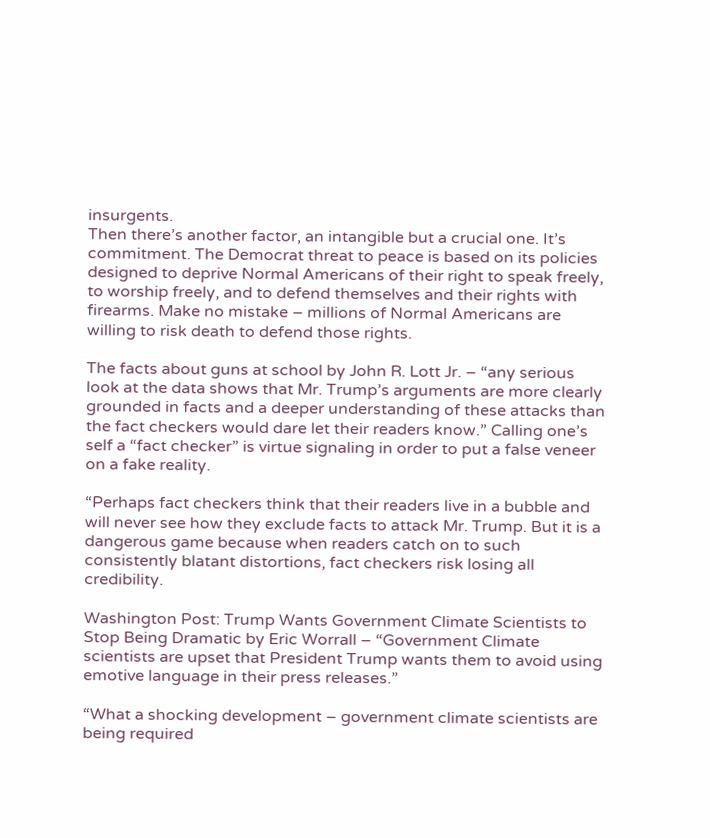insurgents.
Then there’s another factor, an intangible but a crucial one. It’s commitment. The Democrat threat to peace is based on its policies designed to deprive Normal Americans of their right to speak freely, to worship freely, and to defend themselves and their rights with firearms. Make no mistake – millions of Normal Americans are willing to risk death to defend those rights.

The facts about guns at school by John R. Lott Jr. – “any serious look at the data shows that Mr. Trump’s arguments are more clearly grounded in facts and a deeper understanding of these attacks than the fact checkers would dare let their readers know.” Calling one’s self a “fact checker” is virtue signaling in order to put a false veneer on a fake reality.

“Perhaps fact checkers think that their readers live in a bubble and will never see how they exclude facts to attack Mr. Trump. But it is a dangerous game because when readers catch on to such consistently blatant distortions, fact checkers risk losing all credibility.

Washington Post: Trump Wants Government Climate Scientists to Stop Being Dramatic by Eric Worrall – “Government Climate scientists are upset that President Trump wants them to avoid using emotive language in their press releases.”

“What a shocking development – government climate scientists are being required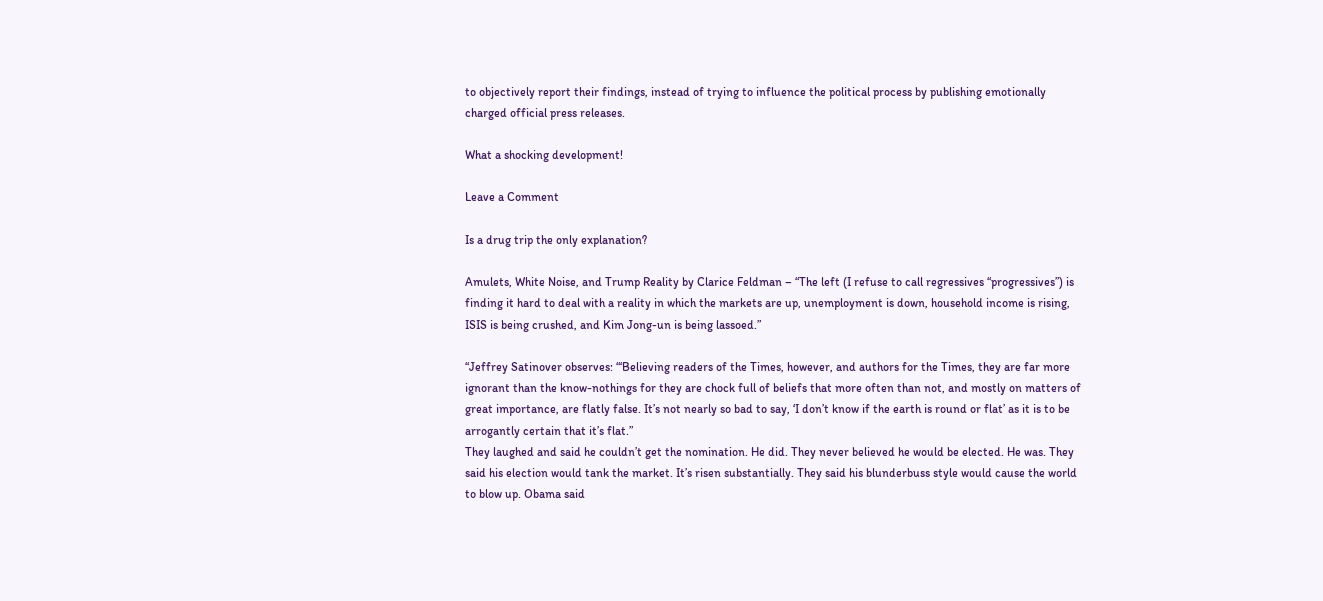to objectively report their findings, instead of trying to influence the political process by publishing emotionally charged official press releases.

What a shocking development!

Leave a Comment

Is a drug trip the only explanation?

Amulets, White Noise, and Trump Reality by Clarice Feldman – “The left (I refuse to call regressives “progressives”) is finding it hard to deal with a reality in which the markets are up, unemployment is down, household income is rising, ISIS is being crushed, and Kim Jong-un is being lassoed.”

“Jeffrey Satinover observes: “‘Believing readers of the Times, however, and authors for the Times, they are far more ignorant than the know-nothings for they are chock full of beliefs that more often than not, and mostly on matters of great importance, are flatly false. It’s not nearly so bad to say, ‘I don’t know if the earth is round or flat’ as it is to be arrogantly certain that it’s flat.”
They laughed and said he couldn’t get the nomination. He did. They never believed he would be elected. He was. They said his election would tank the market. It’s risen substantially. They said his blunderbuss style would cause the world to blow up. Obama said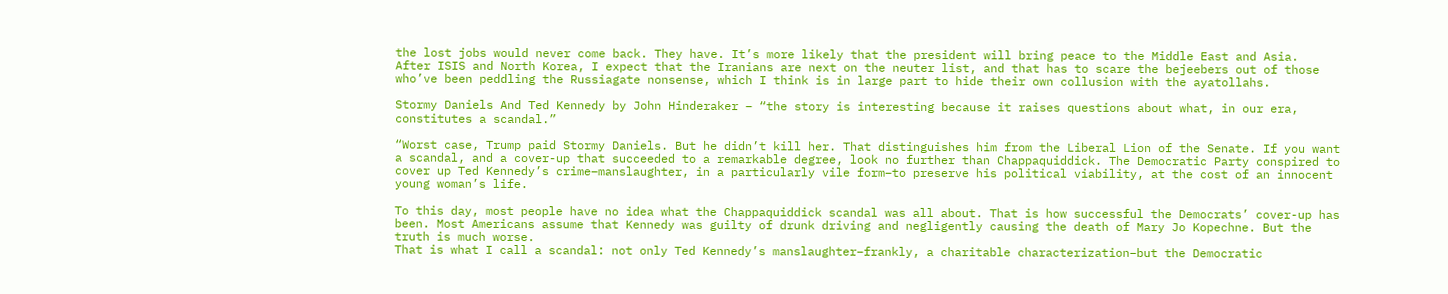the lost jobs would never come back. They have. It’s more likely that the president will bring peace to the Middle East and Asia.
After ISIS and North Korea, I expect that the Iranians are next on the neuter list, and that has to scare the bejeebers out of those who’ve been peddling the Russiagate nonsense, which I think is in large part to hide their own collusion with the ayatollahs.

Stormy Daniels And Ted Kennedy by John Hinderaker – “the story is interesting because it raises questions about what, in our era, constitutes a scandal.”

“Worst case, Trump paid Stormy Daniels. But he didn’t kill her. That distinguishes him from the Liberal Lion of the Senate. If you want a scandal, and a cover-up that succeeded to a remarkable degree, look no further than Chappaquiddick. The Democratic Party conspired to cover up Ted Kennedy’s crime–manslaughter, in a particularly vile form–to preserve his political viability, at the cost of an innocent young woman’s life.

To this day, most people have no idea what the Chappaquiddick scandal was all about. That is how successful the Democrats’ cover-up has been. Most Americans assume that Kennedy was guilty of drunk driving and negligently causing the death of Mary Jo Kopechne. But the truth is much worse.
That is what I call a scandal: not only Ted Kennedy’s manslaughter–frankly, a charitable characterization–but the Democratic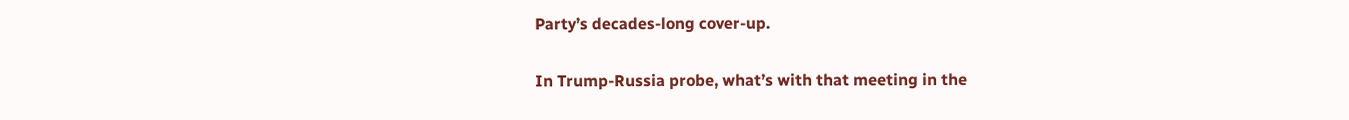Party’s decades-long cover-up.

In Trump-Russia probe, what’s with that meeting in the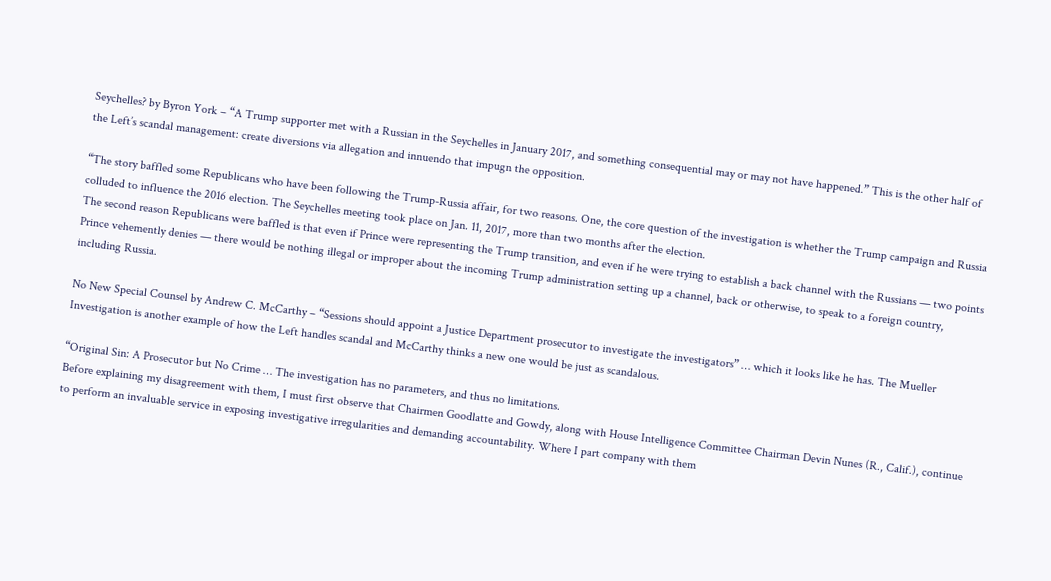Seychelles? by Byron York – “A Trump supporter met with a Russian in the Seychelles in January 2017, and something consequential may or may not have happened.” This is the other half of the Left’s scandal management: create diversions via allegation and innuendo that impugn the opposition.

“The story baffled some Republicans who have been following the Trump-Russia affair, for two reasons. One, the core question of the investigation is whether the Trump campaign and Russia colluded to influence the 2016 election. The Seychelles meeting took place on Jan. 11, 2017, more than two months after the election.
The second reason Republicans were baffled is that even if Prince were representing the Trump transition, and even if he were trying to establish a back channel with the Russians — two points Prince vehemently denies — there would be nothing illegal or improper about the incoming Trump administration setting up a channel, back or otherwise, to speak to a foreign country, including Russia.

No New Special Counsel by Andrew C. McCarthy – “Sessions should appoint a Justice Department prosecutor to investigate the investigators” … which it looks like he has. The Mueller Investigation is another example of how the Left handles scandal and McCarthy thinks a new one would be just as scandalous.

“Original Sin: A Prosecutor but No Crime … The investigation has no parameters, and thus no limitations.
Before explaining my disagreement with them, I must first observe that Chairmen Goodlatte and Gowdy, along with House Intelligence Committee Chairman Devin Nunes (R., Calif.), continue to perform an invaluable service in exposing investigative irregularities and demanding accountability. Where I part company with them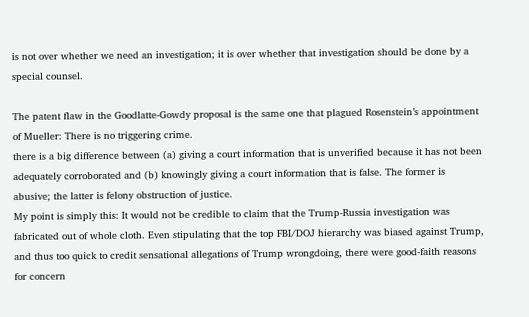is not over whether we need an investigation; it is over whether that investigation should be done by a special counsel.

The patent flaw in the Goodlatte-Gowdy proposal is the same one that plagued Rosenstein’s appointment of Mueller: There is no triggering crime.
there is a big difference between (a) giving a court information that is unverified because it has not been adequately corroborated and (b) knowingly giving a court information that is false. The former is abusive; the latter is felony obstruction of justice.
My point is simply this: It would not be credible to claim that the Trump-Russia investigation was fabricated out of whole cloth. Even stipulating that the top FBI/DOJ hierarchy was biased against Trump, and thus too quick to credit sensational allegations of Trump wrongdoing, there were good-faith reasons for concern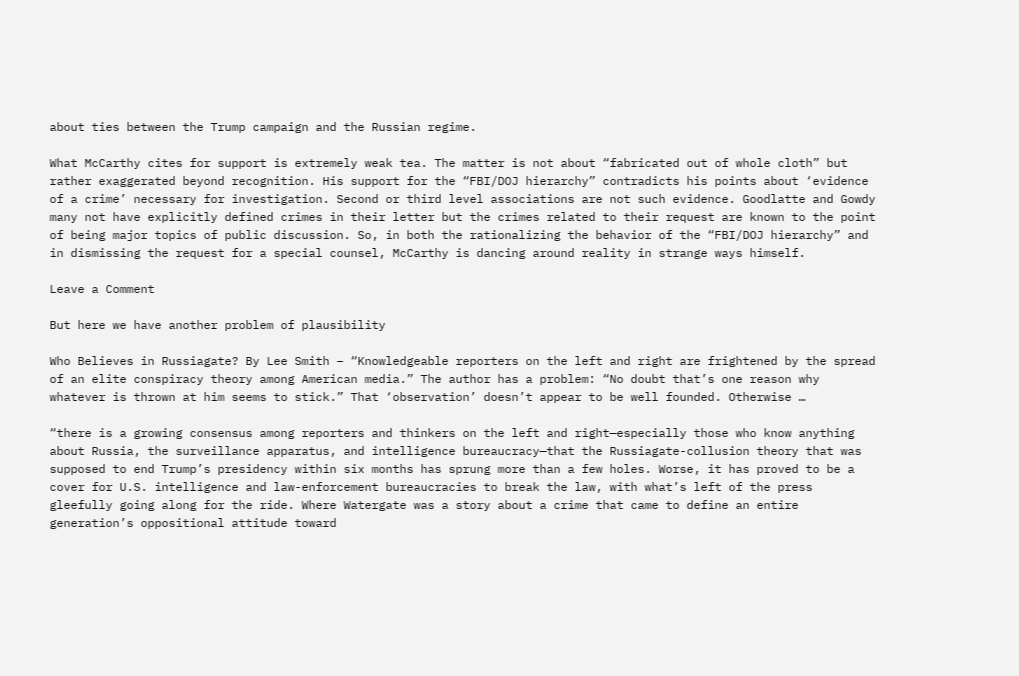about ties between the Trump campaign and the Russian regime.

What McCarthy cites for support is extremely weak tea. The matter is not about “fabricated out of whole cloth” but rather exaggerated beyond recognition. His support for the “FBI/DOJ hierarchy” contradicts his points about ‘evidence of a crime’ necessary for investigation. Second or third level associations are not such evidence. Goodlatte and Gowdy many not have explicitly defined crimes in their letter but the crimes related to their request are known to the point of being major topics of public discussion. So, in both the rationalizing the behavior of the “FBI/DOJ hierarchy” and in dismissing the request for a special counsel, McCarthy is dancing around reality in strange ways himself.

Leave a Comment

But here we have another problem of plausibility

Who Believes in Russiagate? By Lee Smith – “Knowledgeable reporters on the left and right are frightened by the spread of an elite conspiracy theory among American media.” The author has a problem: “No doubt that’s one reason why whatever is thrown at him seems to stick.” That ‘observation’ doesn’t appear to be well founded. Otherwise …

“there is a growing consensus among reporters and thinkers on the left and right—especially those who know anything about Russia, the surveillance apparatus, and intelligence bureaucracy—that the Russiagate-collusion theory that was supposed to end Trump’s presidency within six months has sprung more than a few holes. Worse, it has proved to be a cover for U.S. intelligence and law-enforcement bureaucracies to break the law, with what’s left of the press gleefully going along for the ride. Where Watergate was a story about a crime that came to define an entire generation’s oppositional attitude toward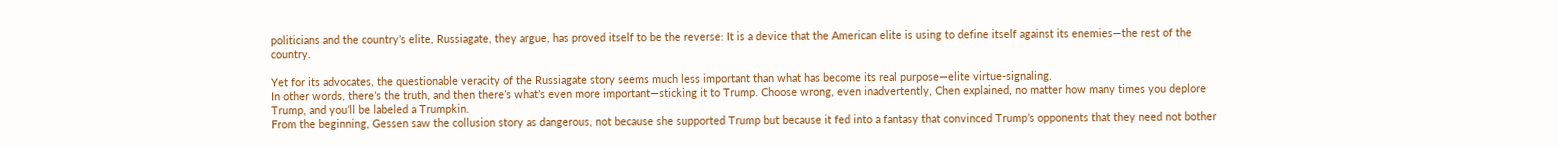politicians and the country’s elite, Russiagate, they argue, has proved itself to be the reverse: It is a device that the American elite is using to define itself against its enemies—the rest of the country.

Yet for its advocates, the questionable veracity of the Russiagate story seems much less important than what has become its real purpose—elite virtue-signaling.
In other words, there’s the truth, and then there’s what’s even more important—sticking it to Trump. Choose wrong, even inadvertently, Chen explained, no matter how many times you deplore Trump, and you’ll be labeled a Trumpkin.
From the beginning, Gessen saw the collusion story as dangerous, not because she supported Trump but because it fed into a fantasy that convinced Trump’s opponents that they need not bother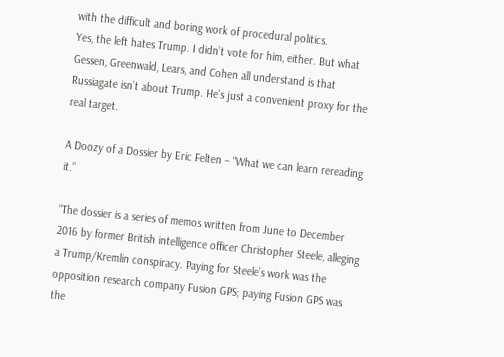with the difficult and boring work of procedural politics.
Yes, the left hates Trump. I didn’t vote for him, either. But what Gessen, Greenwald, Lears, and Cohen all understand is that Russiagate isn’t about Trump. He’s just a convenient proxy for the real target.

A Doozy of a Dossier by Eric Felten – “What we can learn rereading it.”

“The dossier is a series of memos written from June to December 2016 by former British intelligence officer Christopher Steele, alleging a Trump/Kremlin conspiracy. Paying for Steele’s work was the opposition research company Fusion GPS; paying Fusion GPS was the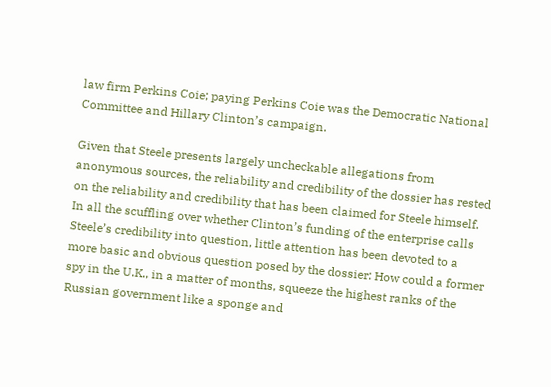law firm Perkins Coie; paying Perkins Coie was the Democratic National Committee and Hillary Clinton’s campaign.

Given that Steele presents largely uncheckable allegations from anonymous sources, the reliability and credibility of the dossier has rested on the reliability and credibility that has been claimed for Steele himself.
In all the scuffling over whether Clinton’s funding of the enterprise calls Steele’s credibility into question, little attention has been devoted to a more basic and obvious question posed by the dossier: How could a former spy in the U.K., in a matter of months, squeeze the highest ranks of the Russian government like a sponge and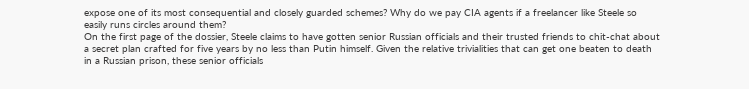expose one of its most consequential and closely guarded schemes? Why do we pay CIA agents if a freelancer like Steele so easily runs circles around them?
On the first page of the dossier, Steele claims to have gotten senior Russian officials and their trusted friends to chit-chat about a secret plan crafted for five years by no less than Putin himself. Given the relative trivialities that can get one beaten to death in a Russian prison, these senior officials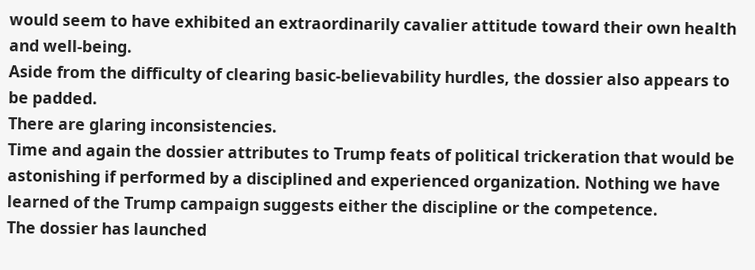would seem to have exhibited an extraordinarily cavalier attitude toward their own health and well-being.
Aside from the difficulty of clearing basic-believability hurdles, the dossier also appears to be padded.
There are glaring inconsistencies.
Time and again the dossier attributes to Trump feats of political trickeration that would be astonishing if performed by a disciplined and experienced organization. Nothing we have learned of the Trump campaign suggests either the discipline or the competence.
The dossier has launched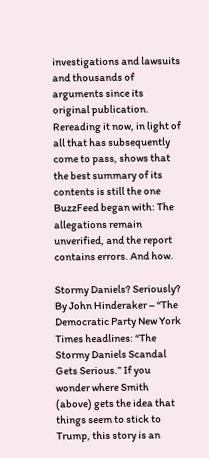investigations and lawsuits and thousands of arguments since its original publication. Rereading it now, in light of all that has subsequently come to pass, shows that the best summary of its contents is still the one BuzzFeed began with: The allegations remain unverified, and the report contains errors. And how.

Stormy Daniels? Seriously? By John Hinderaker – “The Democratic Party New York Times headlines: “The Stormy Daniels Scandal Gets Serious.” If you wonder where Smith (above) gets the idea that things seem to stick to Trump, this story is an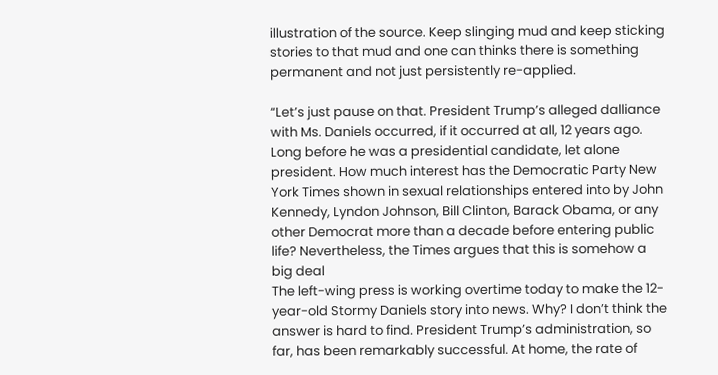illustration of the source. Keep slinging mud and keep sticking stories to that mud and one can thinks there is something permanent and not just persistently re-applied.

“Let’s just pause on that. President Trump’s alleged dalliance with Ms. Daniels occurred, if it occurred at all, 12 years ago. Long before he was a presidential candidate, let alone president. How much interest has the Democratic Party New York Times shown in sexual relationships entered into by John Kennedy, Lyndon Johnson, Bill Clinton, Barack Obama, or any other Democrat more than a decade before entering public life? Nevertheless, the Times argues that this is somehow a big deal
The left-wing press is working overtime today to make the 12-year-old Stormy Daniels story into news. Why? I don’t think the answer is hard to find. President Trump’s administration, so far, has been remarkably successful. At home, the rate of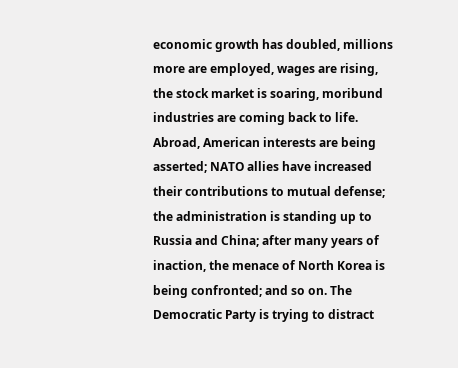economic growth has doubled, millions more are employed, wages are rising, the stock market is soaring, moribund industries are coming back to life. Abroad, American interests are being asserted; NATO allies have increased their contributions to mutual defense; the administration is standing up to Russia and China; after many years of inaction, the menace of North Korea is being confronted; and so on. The Democratic Party is trying to distract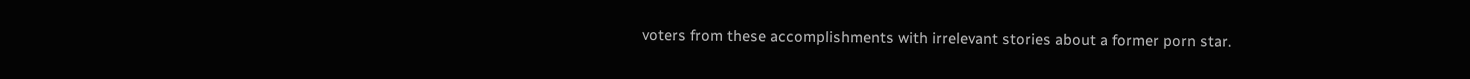voters from these accomplishments with irrelevant stories about a former porn star.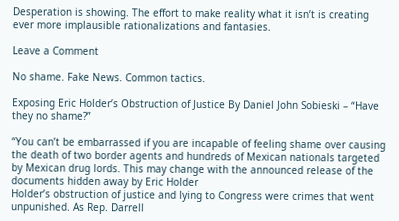Desperation is showing. The effort to make reality what it isn’t is creating ever more implausible rationalizations and fantasies.

Leave a Comment

No shame. Fake News. Common tactics.

Exposing Eric Holder’s Obstruction of Justice By Daniel John Sobieski – “Have they no shame?”

“You can’t be embarrassed if you are incapable of feeling shame over causing the death of two border agents and hundreds of Mexican nationals targeted by Mexican drug lords. This may change with the announced release of the documents hidden away by Eric Holder
Holder’s obstruction of justice and lying to Congress were crimes that went unpunished. As Rep. Darrell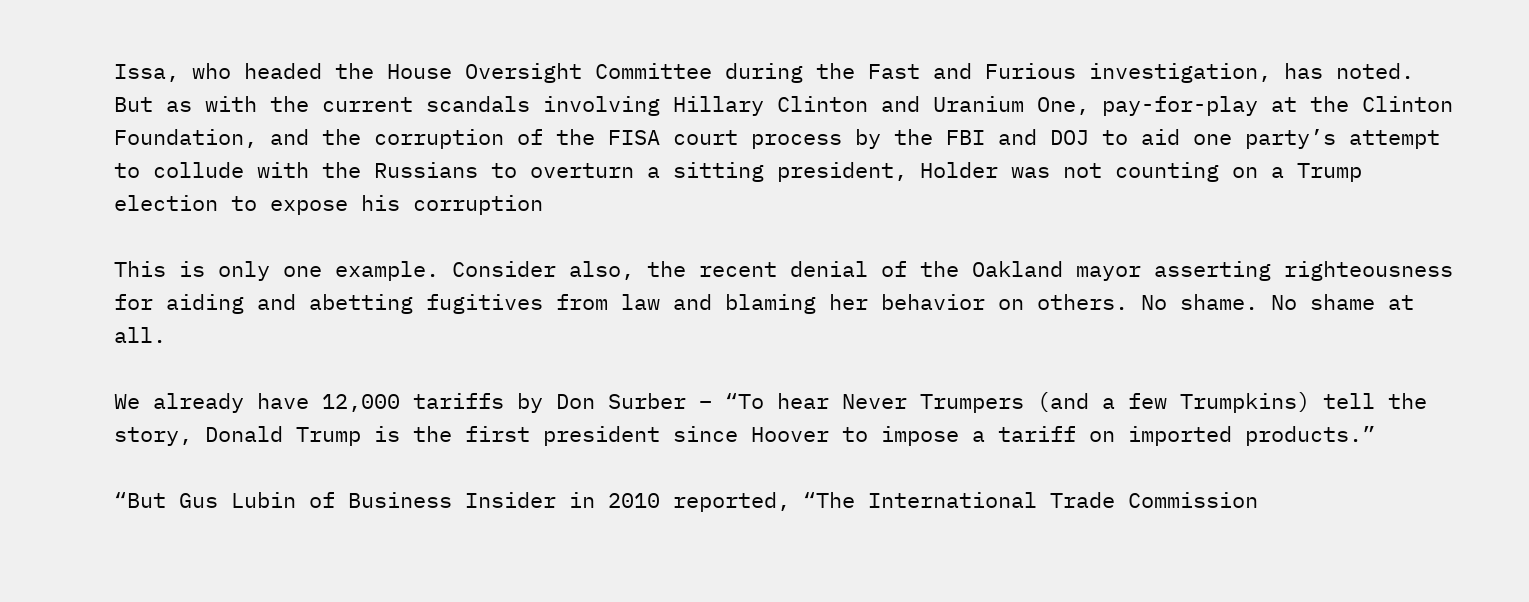Issa, who headed the House Oversight Committee during the Fast and Furious investigation, has noted. But as with the current scandals involving Hillary Clinton and Uranium One, pay-for-play at the Clinton Foundation, and the corruption of the FISA court process by the FBI and DOJ to aid one party’s attempt to collude with the Russians to overturn a sitting president, Holder was not counting on a Trump election to expose his corruption

This is only one example. Consider also, the recent denial of the Oakland mayor asserting righteousness for aiding and abetting fugitives from law and blaming her behavior on others. No shame. No shame at all.

We already have 12,000 tariffs by Don Surber – “To hear Never Trumpers (and a few Trumpkins) tell the story, Donald Trump is the first president since Hoover to impose a tariff on imported products.”

“But Gus Lubin of Business Insider in 2010 reported, “The International Trade Commission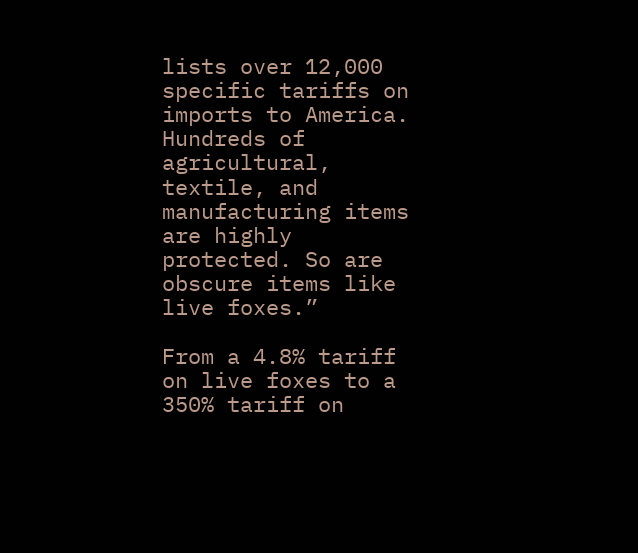lists over 12,000 specific tariffs on imports to America. Hundreds of agricultural, textile, and manufacturing items are highly protected. So are obscure items like live foxes.”

From a 4.8% tariff on live foxes to a 350% tariff on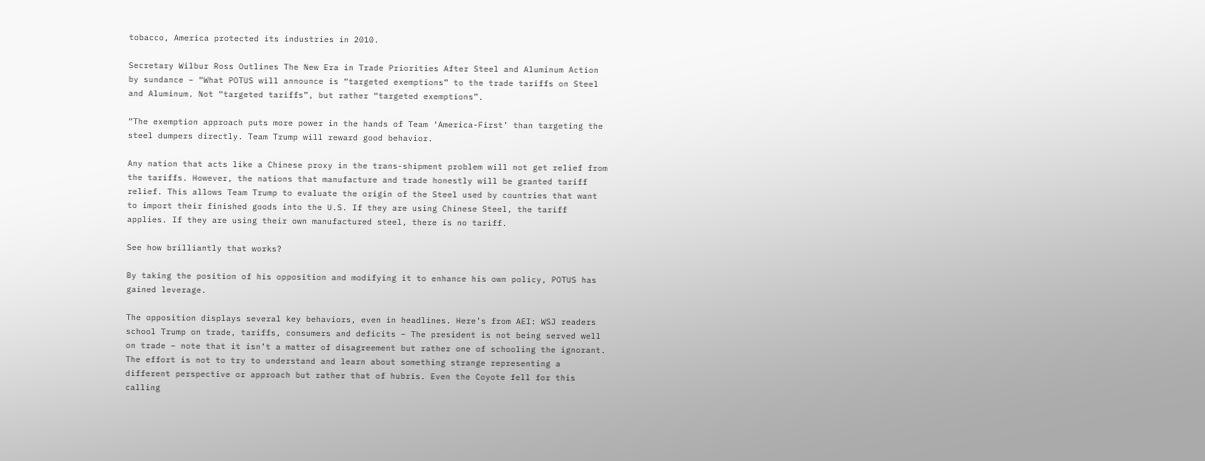tobacco, America protected its industries in 2010.

Secretary Wilbur Ross Outlines The New Era in Trade Priorities After Steel and Aluminum Action by sundance – “What POTUS will announce is “targeted exemptions” to the trade tariffs on Steel and Aluminum. Not “targeted tariffs”, but rather “targeted exemptions”.

“The exemption approach puts more power in the hands of Team ‘America-First’ than targeting the steel dumpers directly. Team Trump will reward good behavior.

Any nation that acts like a Chinese proxy in the trans-shipment problem will not get relief from the tariffs. However, the nations that manufacture and trade honestly will be granted tariff relief. This allows Team Trump to evaluate the origin of the Steel used by countries that want to import their finished goods into the U.S. If they are using Chinese Steel, the tariff applies. If they are using their own manufactured steel, there is no tariff.

See how brilliantly that works?

By taking the position of his opposition and modifying it to enhance his own policy, POTUS has gained leverage.

The opposition displays several key behaviors, even in headlines. Here’s from AEI: WSJ readers school Trump on trade, tariffs, consumers and deficits – The president is not being served well on trade – note that it isn’t a matter of disagreement but rather one of schooling the ignorant. The effort is not to try to understand and learn about something strange representing a different perspective or approach but rather that of hubris. Even the Coyote fell for this calling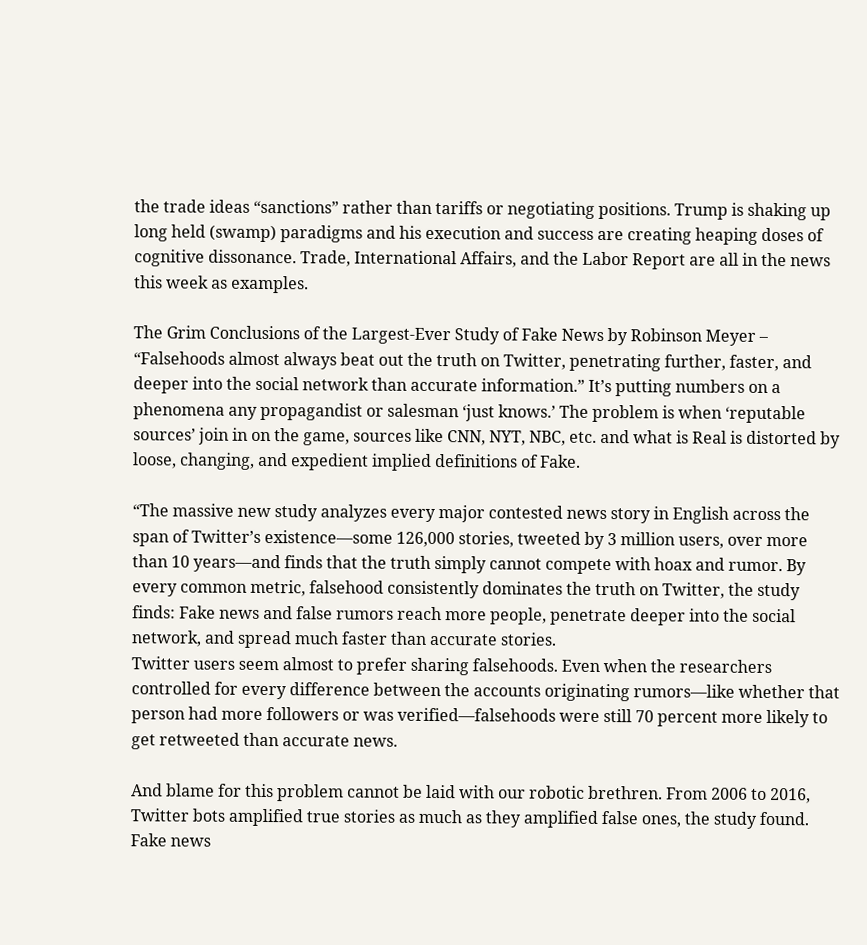the trade ideas “sanctions” rather than tariffs or negotiating positions. Trump is shaking up long held (swamp) paradigms and his execution and success are creating heaping doses of cognitive dissonance. Trade, International Affairs, and the Labor Report are all in the news this week as examples.

The Grim Conclusions of the Largest-Ever Study of Fake News by Robinson Meyer – “Falsehoods almost always beat out the truth on Twitter, penetrating further, faster, and deeper into the social network than accurate information.” It’s putting numbers on a phenomena any propagandist or salesman ‘just knows.’ The problem is when ‘reputable sources’ join in on the game, sources like CNN, NYT, NBC, etc. and what is Real is distorted by loose, changing, and expedient implied definitions of Fake.

“The massive new study analyzes every major contested news story in English across the span of Twitter’s existence—some 126,000 stories, tweeted by 3 million users, over more than 10 years—and finds that the truth simply cannot compete with hoax and rumor. By every common metric, falsehood consistently dominates the truth on Twitter, the study finds: Fake news and false rumors reach more people, penetrate deeper into the social network, and spread much faster than accurate stories.
Twitter users seem almost to prefer sharing falsehoods. Even when the researchers controlled for every difference between the accounts originating rumors—like whether that person had more followers or was verified—falsehoods were still 70 percent more likely to get retweeted than accurate news.

And blame for this problem cannot be laid with our robotic brethren. From 2006 to 2016, Twitter bots amplified true stories as much as they amplified false ones, the study found. Fake news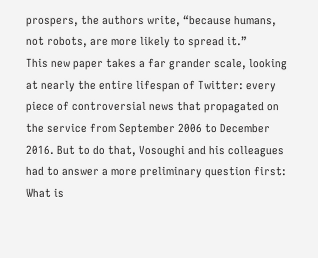prospers, the authors write, “because humans, not robots, are more likely to spread it.”
This new paper takes a far grander scale, looking at nearly the entire lifespan of Twitter: every piece of controversial news that propagated on the service from September 2006 to December 2016. But to do that, Vosoughi and his colleagues had to answer a more preliminary question first: What is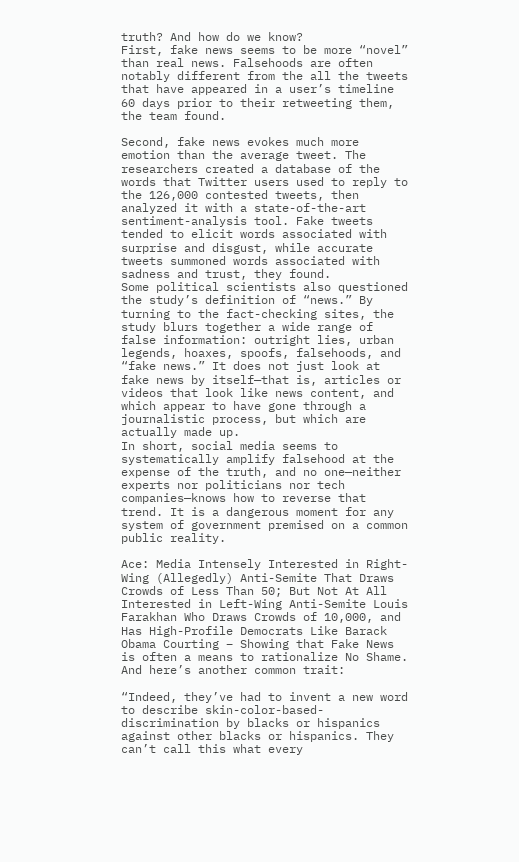truth? And how do we know?
First, fake news seems to be more “novel” than real news. Falsehoods are often notably different from the all the tweets that have appeared in a user’s timeline 60 days prior to their retweeting them, the team found.

Second, fake news evokes much more emotion than the average tweet. The researchers created a database of the words that Twitter users used to reply to the 126,000 contested tweets, then analyzed it with a state-of-the-art sentiment-analysis tool. Fake tweets tended to elicit words associated with surprise and disgust, while accurate tweets summoned words associated with sadness and trust, they found.
Some political scientists also questioned the study’s definition of “news.” By turning to the fact-checking sites, the study blurs together a wide range of false information: outright lies, urban legends, hoaxes, spoofs, falsehoods, and “fake news.” It does not just look at fake news by itself—that is, articles or videos that look like news content, and which appear to have gone through a journalistic process, but which are actually made up.
In short, social media seems to systematically amplify falsehood at the expense of the truth, and no one—neither experts nor politicians nor tech companies—knows how to reverse that trend. It is a dangerous moment for any system of government premised on a common public reality.

Ace: Media Intensely Interested in Right-Wing (Allegedly) Anti-Semite That Draws Crowds of Less Than 50; But Not At All Interested in Left-Wing Anti-Semite Louis Farakhan Who Draws Crowds of 10,000, and Has High-Profile Democrats Like Barack Obama Courting – Showing that Fake News is often a means to rationalize No Shame. And here’s another common trait:

“Indeed, they’ve had to invent a new word to describe skin-color-based-discrimination by blacks or hispanics against other blacks or hispanics. They can’t call this what every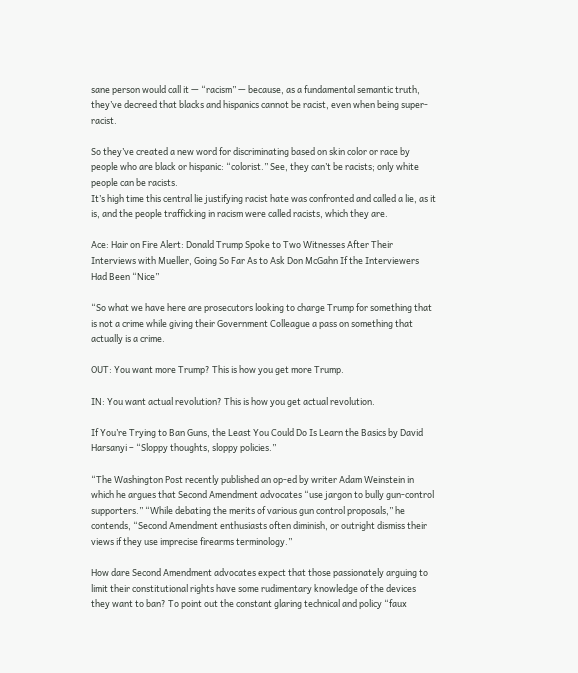sane person would call it — “racism” — because, as a fundamental semantic truth, they’ve decreed that blacks and hispanics cannot be racist, even when being super-racist.

So they’ve created a new word for discriminating based on skin color or race by people who are black or hispanic: “colorist.” See, they can’t be racists; only white people can be racists.
It’s high time this central lie justifying racist hate was confronted and called a lie, as it is, and the people trafficking in racism were called racists, which they are.

Ace: Hair on Fire Alert: Donald Trump Spoke to Two Witnesses After Their Interviews with Mueller, Going So Far As to Ask Don McGahn If the Interviewers Had Been “Nice”

“So what we have here are prosecutors looking to charge Trump for something that is not a crime while giving their Government Colleague a pass on something that actually is a crime.

OUT: You want more Trump? This is how you get more Trump.

IN: You want actual revolution? This is how you get actual revolution.

If You’re Trying to Ban Guns, the Least You Could Do Is Learn the Basics by David Harsanyi – “Sloppy thoughts, sloppy policies.”

“The Washington Post recently published an op-ed by writer Adam Weinstein in which he argues that Second Amendment advocates “use jargon to bully gun-control supporters.” “While debating the merits of various gun control proposals,” he contends, “Second Amendment enthusiasts often diminish, or outright dismiss their views if they use imprecise firearms terminology.”

How dare Second Amendment advocates expect that those passionately arguing to limit their constitutional rights have some rudimentary knowledge of the devices they want to ban? To point out the constant glaring technical and policy “faux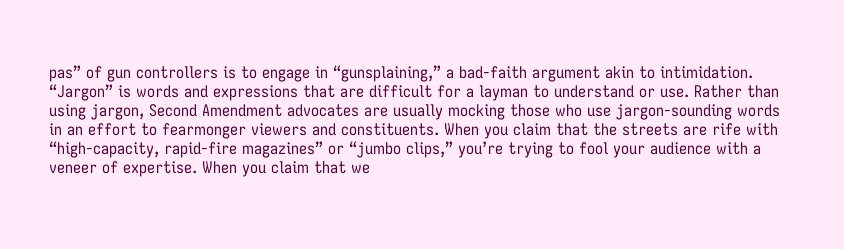pas” of gun controllers is to engage in “gunsplaining,” a bad-faith argument akin to intimidation.
“Jargon” is words and expressions that are difficult for a layman to understand or use. Rather than using jargon, Second Amendment advocates are usually mocking those who use jargon-sounding words in an effort to fearmonger viewers and constituents. When you claim that the streets are rife with “high-capacity, rapid-fire magazines” or “jumbo clips,” you’re trying to fool your audience with a veneer of expertise. When you claim that we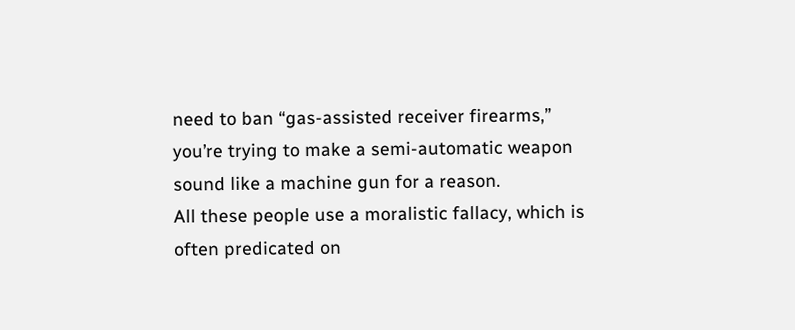need to ban “gas-assisted receiver firearms,” you’re trying to make a semi-automatic weapon sound like a machine gun for a reason.
All these people use a moralistic fallacy, which is often predicated on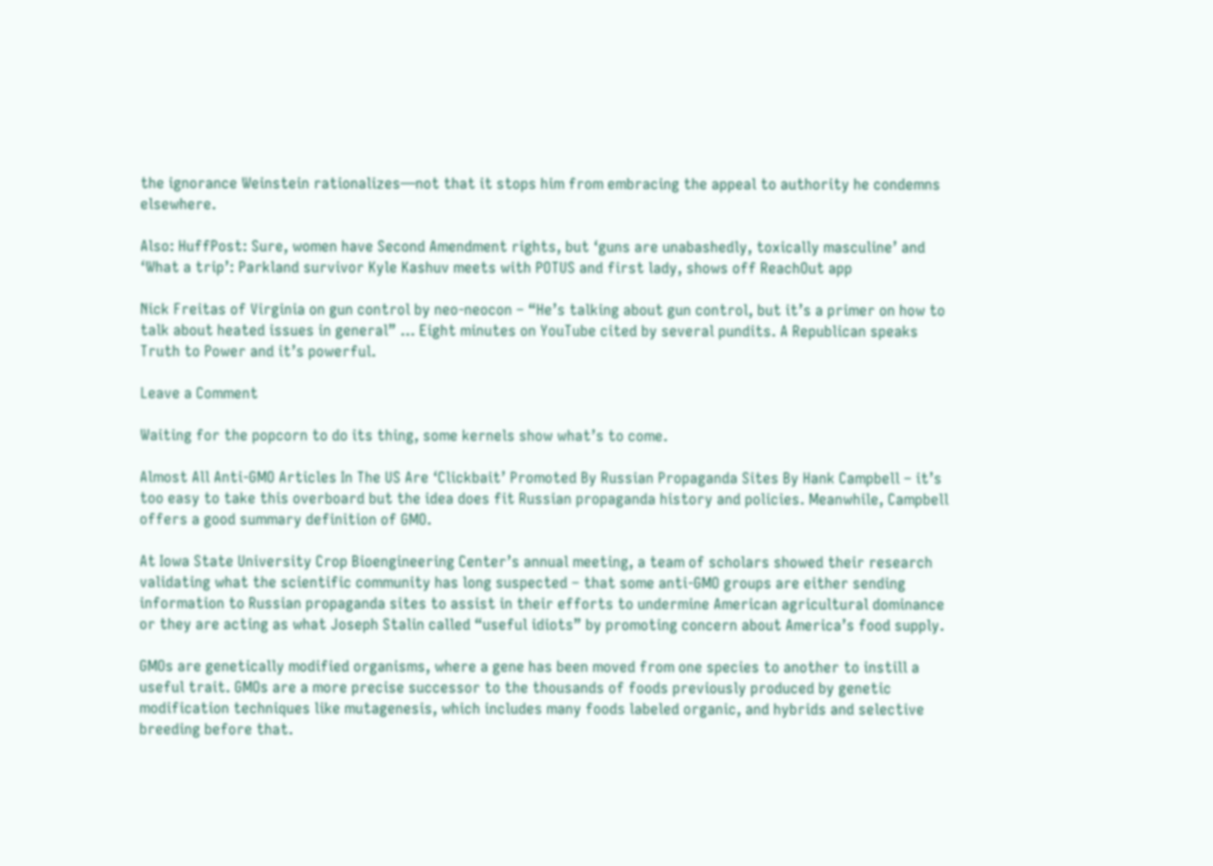the ignorance Weinstein rationalizes—not that it stops him from embracing the appeal to authority he condemns elsewhere.

Also: HuffPost: Sure, women have Second Amendment rights, but ‘guns are unabashedly, toxically masculine’ and ‘What a trip’: Parkland survivor Kyle Kashuv meets with POTUS and first lady, shows off ReachOut app

Nick Freitas of Virginia on gun control by neo-neocon – “He’s talking about gun control, but it’s a primer on how to talk about heated issues in general” … Eight minutes on YouTube cited by several pundits. A Republican speaks Truth to Power and it’s powerful.

Leave a Comment

Waiting for the popcorn to do its thing, some kernels show what’s to come.

Almost All Anti-GMO Articles In The US Are ‘Clickbait’ Promoted By Russian Propaganda Sites By Hank Campbell – it’s too easy to take this overboard but the idea does fit Russian propaganda history and policies. Meanwhile, Campbell offers a good summary definition of GMO.

At Iowa State University Crop Bioengineering Center’s annual meeting, a team of scholars showed their research validating what the scientific community has long suspected – that some anti-GMO groups are either sending information to Russian propaganda sites to assist in their efforts to undermine American agricultural dominance or they are acting as what Joseph Stalin called “useful idiots” by promoting concern about America’s food supply.

GMOs are genetically modified organisms, where a gene has been moved from one species to another to instill a useful trait. GMOs are a more precise successor to the thousands of foods previously produced by genetic modification techniques like mutagenesis, which includes many foods labeled organic, and hybrids and selective breeding before that.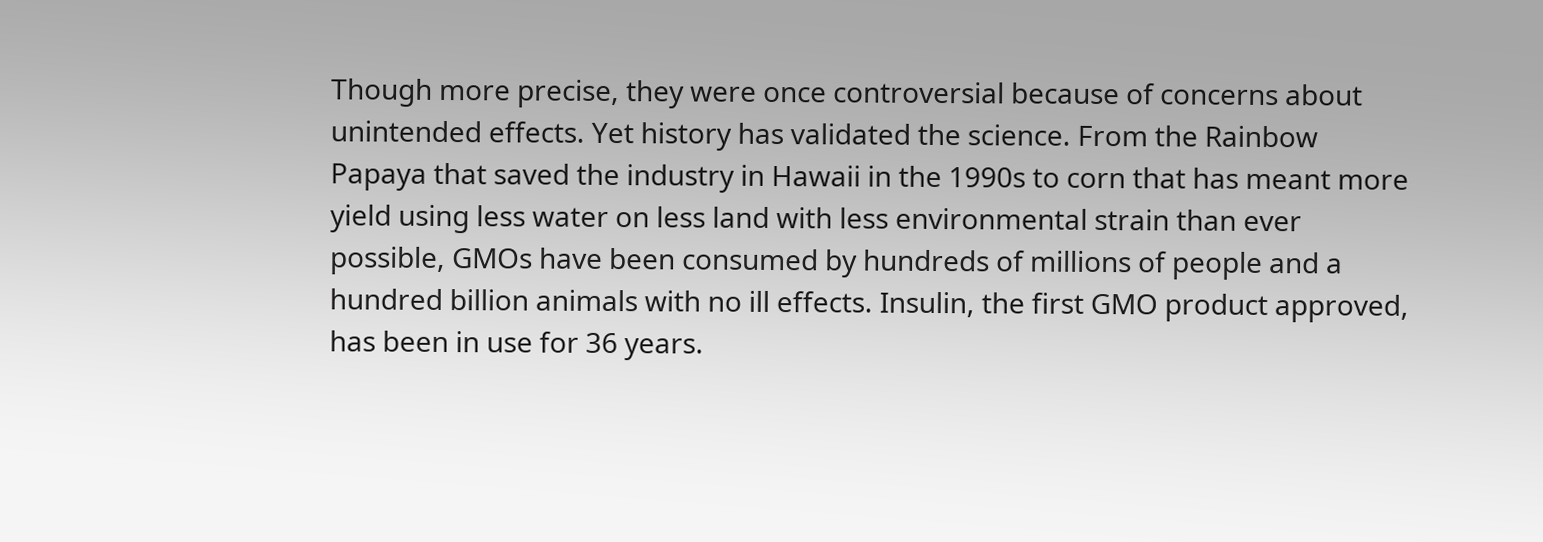Though more precise, they were once controversial because of concerns about unintended effects. Yet history has validated the science. From the Rainbow Papaya that saved the industry in Hawaii in the 1990s to corn that has meant more yield using less water on less land with less environmental strain than ever possible, GMOs have been consumed by hundreds of millions of people and a hundred billion animals with no ill effects. Insulin, the first GMO product approved, has been in use for 36 years.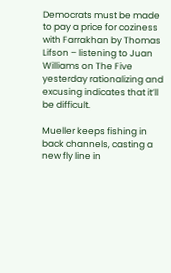Democrats must be made to pay a price for coziness with Farrakhan by Thomas Lifson – listening to Juan Williams on The Five yesterday rationalizing and excusing indicates that it’ll be difficult.

Mueller keeps fishing in back channels, casting a new fly line in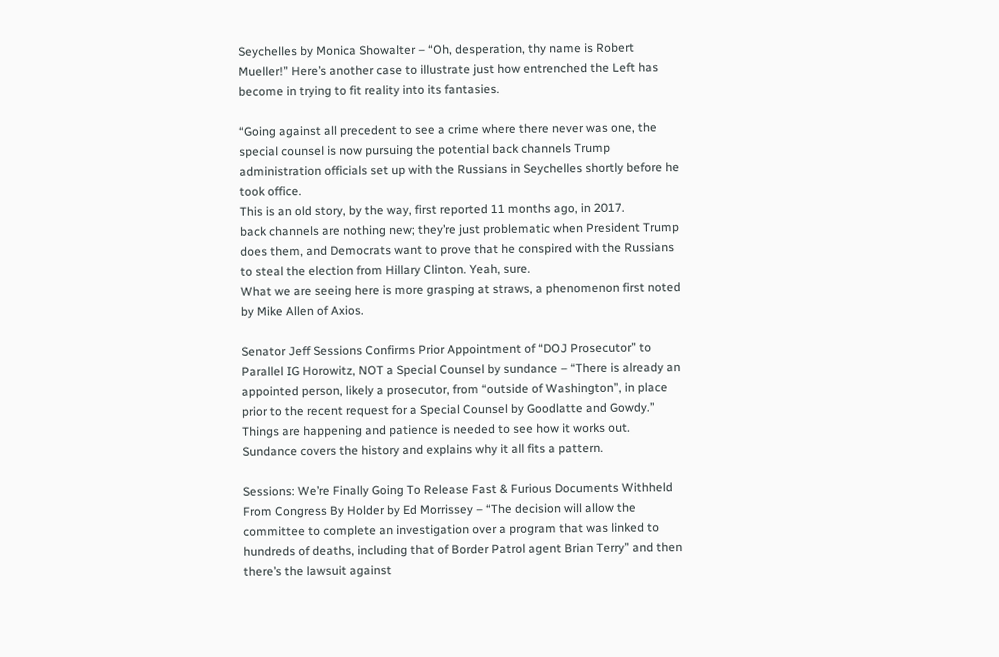Seychelles by Monica Showalter – “Oh, desperation, thy name is Robert Mueller!” Here’s another case to illustrate just how entrenched the Left has become in trying to fit reality into its fantasies.

“Going against all precedent to see a crime where there never was one, the special counsel is now pursuing the potential back channels Trump administration officials set up with the Russians in Seychelles shortly before he took office.
This is an old story, by the way, first reported 11 months ago, in 2017.
back channels are nothing new; they’re just problematic when President Trump does them, and Democrats want to prove that he conspired with the Russians to steal the election from Hillary Clinton. Yeah, sure.
What we are seeing here is more grasping at straws, a phenomenon first noted by Mike Allen of Axios.

Senator Jeff Sessions Confirms Prior Appointment of “DOJ Prosecutor” to Parallel IG Horowitz, NOT a Special Counsel by sundance – “There is already an appointed person, likely a prosecutor, from “outside of Washington”, in place prior to the recent request for a Special Counsel by Goodlatte and Gowdy.” Things are happening and patience is needed to see how it works out. Sundance covers the history and explains why it all fits a pattern.

Sessions: We’re Finally Going To Release Fast & Furious Documents Withheld From Congress By Holder by Ed Morrissey – “The decision will allow the committee to complete an investigation over a program that was linked to hundreds of deaths, including that of Border Patrol agent Brian Terry” and then there’s the lawsuit against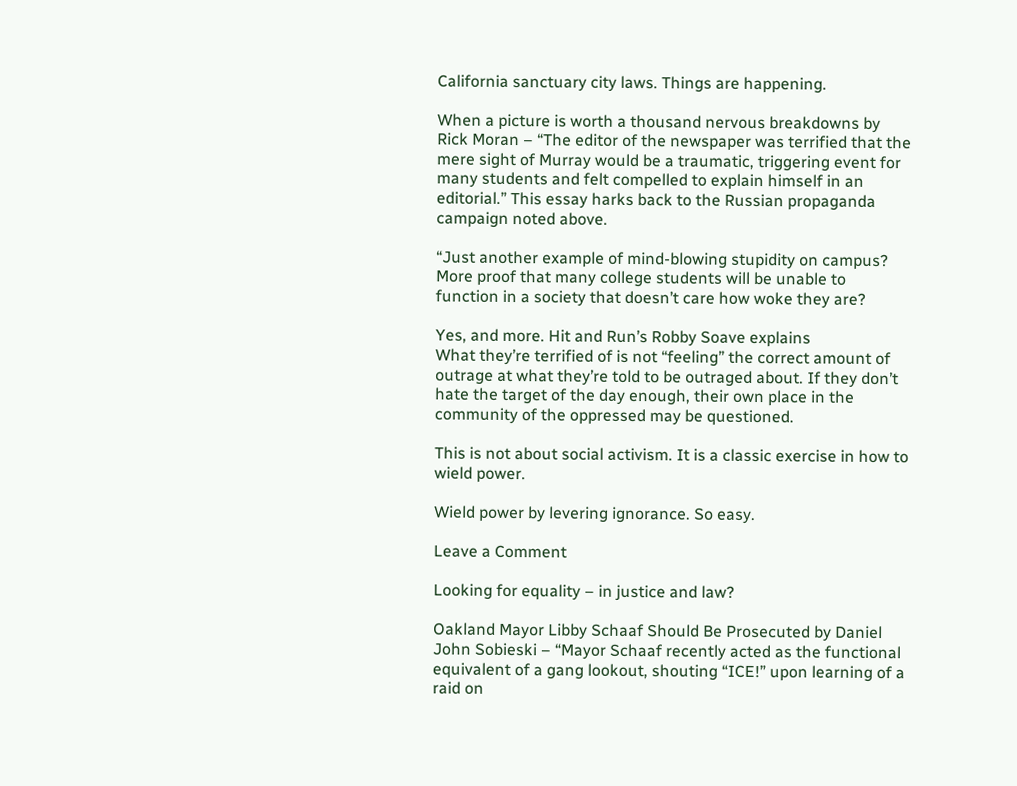California sanctuary city laws. Things are happening.

When a picture is worth a thousand nervous breakdowns by Rick Moran – “The editor of the newspaper was terrified that the mere sight of Murray would be a traumatic, triggering event for many students and felt compelled to explain himself in an editorial.” This essay harks back to the Russian propaganda campaign noted above.

“Just another example of mind-blowing stupidity on campus? More proof that many college students will be unable to function in a society that doesn’t care how woke they are?

Yes, and more. Hit and Run’s Robby Soave explains
What they’re terrified of is not “feeling” the correct amount of outrage at what they’re told to be outraged about. If they don’t hate the target of the day enough, their own place in the community of the oppressed may be questioned.

This is not about social activism. It is a classic exercise in how to wield power.

Wield power by levering ignorance. So easy.

Leave a Comment

Looking for equality – in justice and law?

Oakland Mayor Libby Schaaf Should Be Prosecuted by Daniel John Sobieski – “Mayor Schaaf recently acted as the functional equivalent of a gang lookout, shouting “ICE!” upon learning of a raid on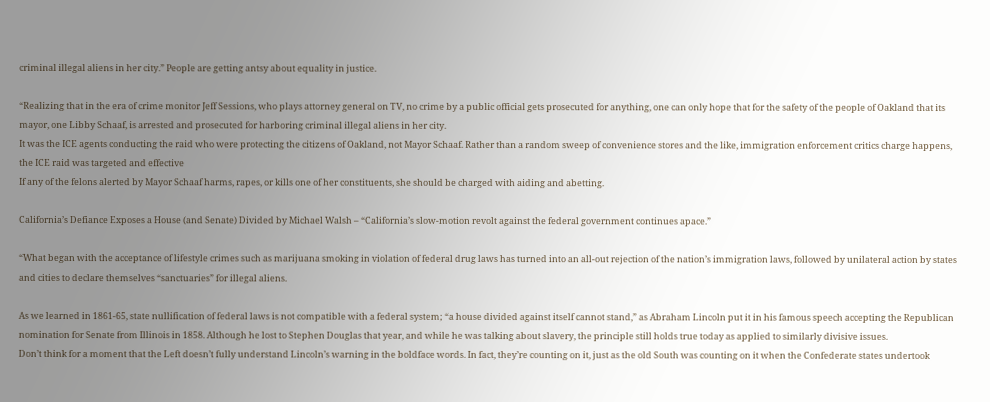criminal illegal aliens in her city.” People are getting antsy about equality in justice.

“Realizing that in the era of crime monitor Jeff Sessions, who plays attorney general on TV, no crime by a public official gets prosecuted for anything, one can only hope that for the safety of the people of Oakland that its mayor, one Libby Schaaf, is arrested and prosecuted for harboring criminal illegal aliens in her city.
It was the ICE agents conducting the raid who were protecting the citizens of Oakland, not Mayor Schaaf. Rather than a random sweep of convenience stores and the like, immigration enforcement critics charge happens, the ICE raid was targeted and effective
If any of the felons alerted by Mayor Schaaf harms, rapes, or kills one of her constituents, she should be charged with aiding and abetting.

California’s Defiance Exposes a House (and Senate) Divided by Michael Walsh – “California’s slow-motion revolt against the federal government continues apace.”

“What began with the acceptance of lifestyle crimes such as marijuana smoking in violation of federal drug laws has turned into an all-out rejection of the nation’s immigration laws, followed by unilateral action by states and cities to declare themselves “sanctuaries” for illegal aliens.

As we learned in 1861-65, state nullification of federal laws is not compatible with a federal system; “a house divided against itself cannot stand,” as Abraham Lincoln put it in his famous speech accepting the Republican nomination for Senate from Illinois in 1858. Although he lost to Stephen Douglas that year, and while he was talking about slavery, the principle still holds true today as applied to similarly divisive issues.
Don’t think for a moment that the Left doesn’t fully understand Lincoln’s warning in the boldface words. In fact, they’re counting on it, just as the old South was counting on it when the Confederate states undertook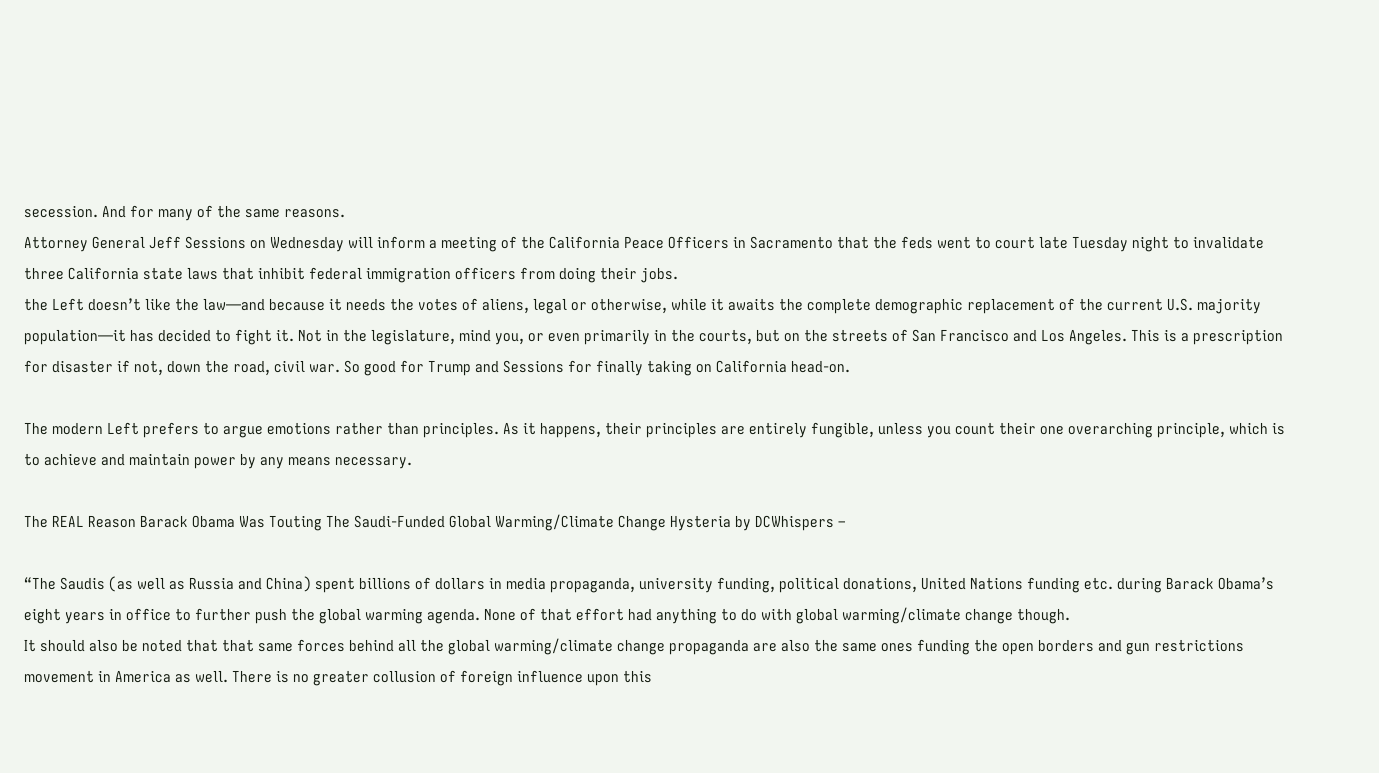secession. And for many of the same reasons.
Attorney General Jeff Sessions on Wednesday will inform a meeting of the California Peace Officers in Sacramento that the feds went to court late Tuesday night to invalidate three California state laws that inhibit federal immigration officers from doing their jobs.
the Left doesn’t like the law—and because it needs the votes of aliens, legal or otherwise, while it awaits the complete demographic replacement of the current U.S. majority population—it has decided to fight it. Not in the legislature, mind you, or even primarily in the courts, but on the streets of San Francisco and Los Angeles. This is a prescription for disaster if not, down the road, civil war. So good for Trump and Sessions for finally taking on California head-on.

The modern Left prefers to argue emotions rather than principles. As it happens, their principles are entirely fungible, unless you count their one overarching principle, which is to achieve and maintain power by any means necessary.

The REAL Reason Barack Obama Was Touting The Saudi-Funded Global Warming/Climate Change Hysteria by DCWhispers –

“The Saudis (as well as Russia and China) spent billions of dollars in media propaganda, university funding, political donations, United Nations funding etc. during Barack Obama’s eight years in office to further push the global warming agenda. None of that effort had anything to do with global warming/climate change though.
It should also be noted that that same forces behind all the global warming/climate change propaganda are also the same ones funding the open borders and gun restrictions movement in America as well. There is no greater collusion of foreign influence upon this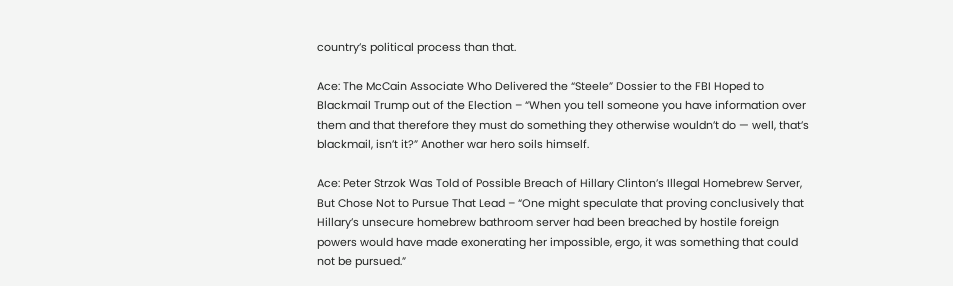country’s political process than that.

Ace: The McCain Associate Who Delivered the “Steele” Dossier to the FBI Hoped to Blackmail Trump out of the Election – “When you tell someone you have information over them and that therefore they must do something they otherwise wouldn’t do — well, that’s blackmail, isn’t it?” Another war hero soils himself.

Ace: Peter Strzok Was Told of Possible Breach of Hillary Clinton’s Illegal Homebrew Server, But Chose Not to Pursue That Lead – “One might speculate that proving conclusively that Hillary’s unsecure homebrew bathroom server had been breached by hostile foreign powers would have made exonerating her impossible, ergo, it was something that could not be pursued.”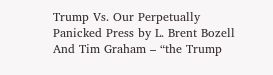Trump Vs. Our Perpetually Panicked Press by L. Brent Bozell And Tim Graham – “the Trump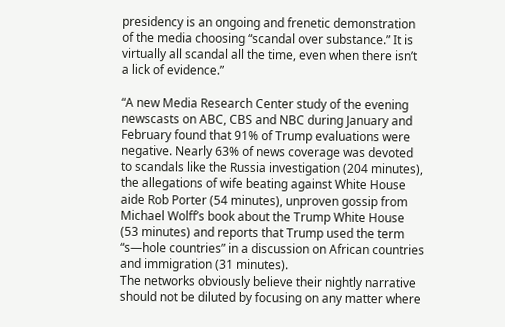presidency is an ongoing and frenetic demonstration of the media choosing “scandal over substance.” It is virtually all scandal all the time, even when there isn’t a lick of evidence.”

“A new Media Research Center study of the evening newscasts on ABC, CBS and NBC during January and February found that 91% of Trump evaluations were negative. Nearly 63% of news coverage was devoted to scandals like the Russia investigation (204 minutes), the allegations of wife beating against White House aide Rob Porter (54 minutes), unproven gossip from Michael Wolff’s book about the Trump White House (53 minutes) and reports that Trump used the term “s—hole countries” in a discussion on African countries and immigration (31 minutes).
The networks obviously believe their nightly narrative should not be diluted by focusing on any matter where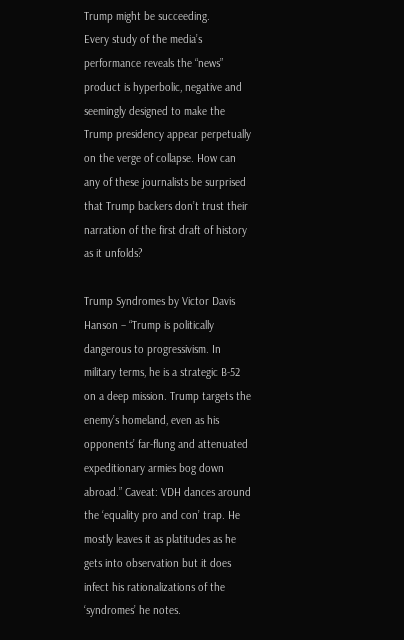Trump might be succeeding.
Every study of the media’s performance reveals the “news” product is hyperbolic, negative and seemingly designed to make the Trump presidency appear perpetually on the verge of collapse. How can any of these journalists be surprised that Trump backers don’t trust their narration of the first draft of history as it unfolds?

Trump Syndromes by Victor Davis Hanson – “Trump is politically dangerous to progressivism. In military terms, he is a strategic B-52 on a deep mission. Trump targets the enemy’s homeland, even as his opponents’ far-flung and attenuated expeditionary armies bog down abroad.” Caveat: VDH dances around the ‘equality pro and con’ trap. He mostly leaves it as platitudes as he gets into observation but it does infect his rationalizations of the ‘syndromes’ he notes.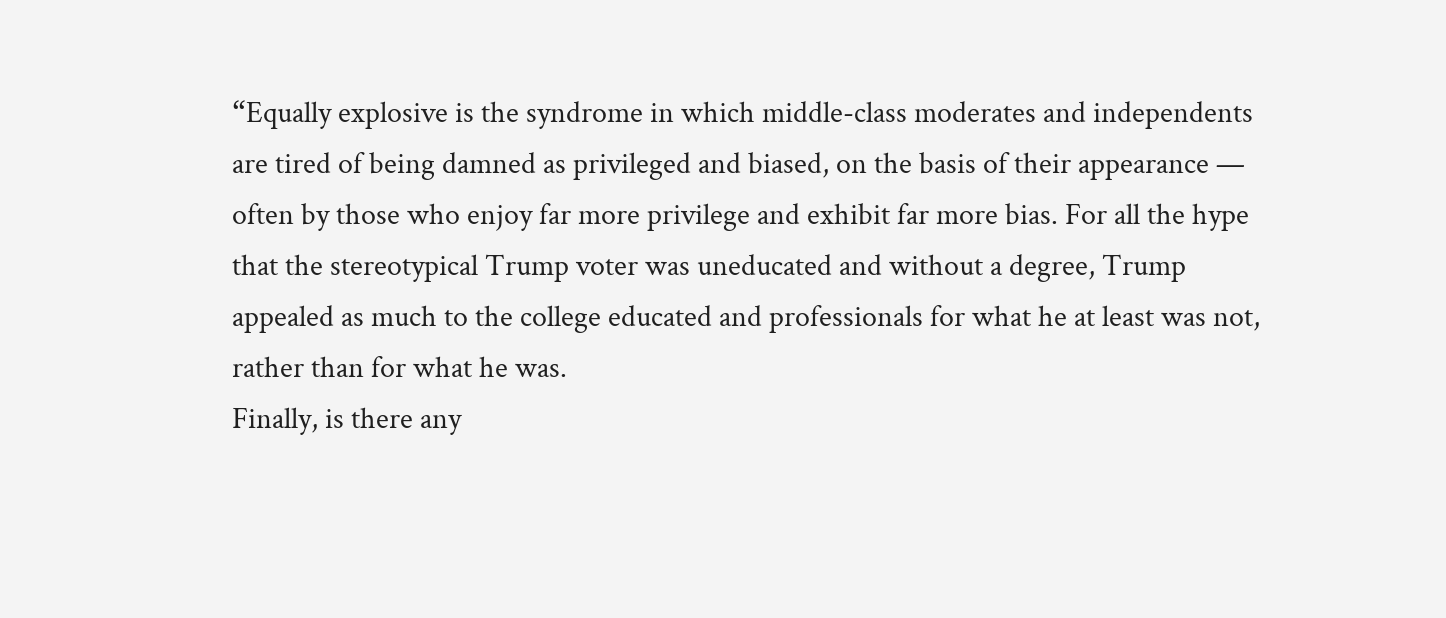“Equally explosive is the syndrome in which middle-class moderates and independents are tired of being damned as privileged and biased, on the basis of their appearance — often by those who enjoy far more privilege and exhibit far more bias. For all the hype that the stereotypical Trump voter was uneducated and without a degree, Trump appealed as much to the college educated and professionals for what he at least was not, rather than for what he was.
Finally, is there any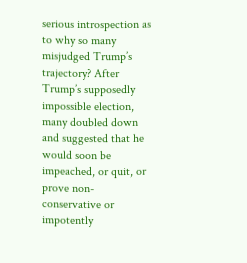serious introspection as to why so many misjudged Trump’s trajectory? After Trump’s supposedly impossible election, many doubled down and suggested that he would soon be impeached, or quit, or prove non-conservative or impotently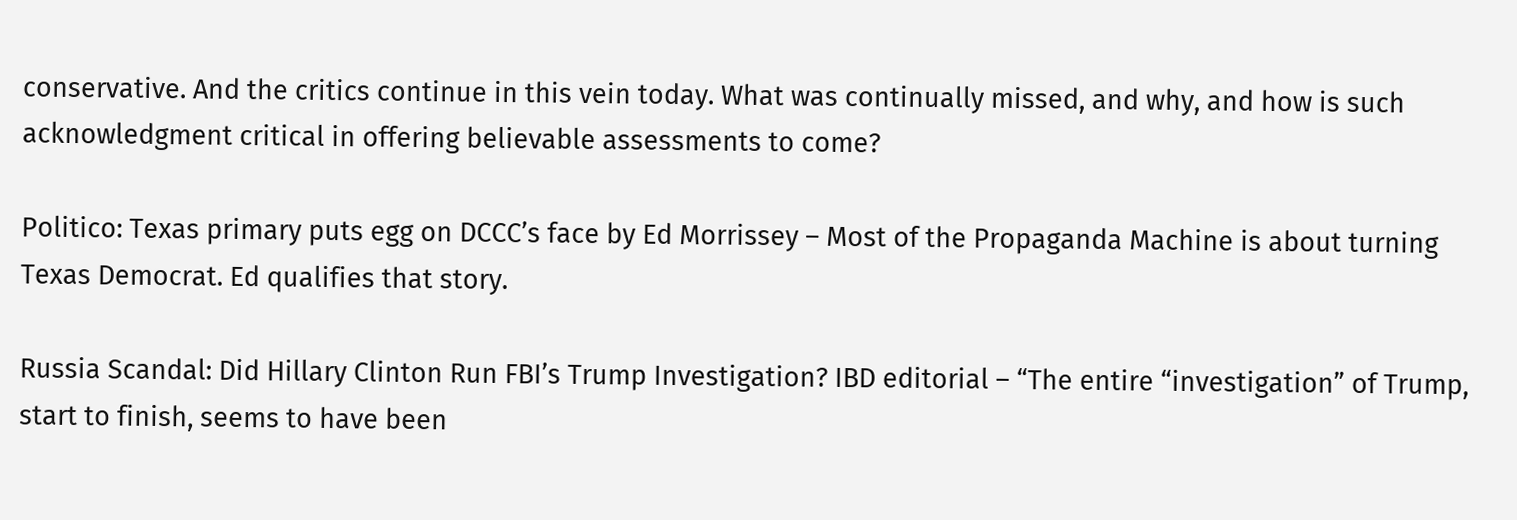conservative. And the critics continue in this vein today. What was continually missed, and why, and how is such acknowledgment critical in offering believable assessments to come?

Politico: Texas primary puts egg on DCCC’s face by Ed Morrissey – Most of the Propaganda Machine is about turning Texas Democrat. Ed qualifies that story.

Russia Scandal: Did Hillary Clinton Run FBI’s Trump Investigation? IBD editorial – “The entire “investigation” of Trump, start to finish, seems to have been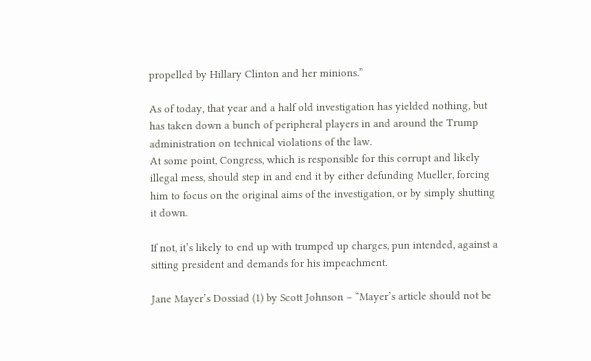propelled by Hillary Clinton and her minions.”

As of today, that year and a half old investigation has yielded nothing, but has taken down a bunch of peripheral players in and around the Trump administration on technical violations of the law.
At some point, Congress, which is responsible for this corrupt and likely illegal mess, should step in and end it by either defunding Mueller, forcing him to focus on the original aims of the investigation, or by simply shutting it down.

If not, it’s likely to end up with trumped up charges, pun intended, against a sitting president and demands for his impeachment.

Jane Mayer’s Dossiad (1) by Scott Johnson – “Mayer’s article should not be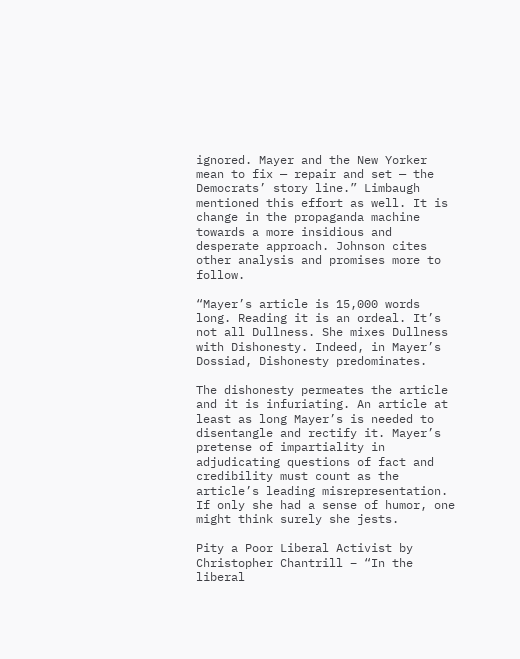ignored. Mayer and the New Yorker mean to fix — repair and set — the Democrats’ story line.” Limbaugh mentioned this effort as well. It is change in the propaganda machine towards a more insidious and desperate approach. Johnson cites other analysis and promises more to follow.

“Mayer’s article is 15,000 words long. Reading it is an ordeal. It’s not all Dullness. She mixes Dullness with Dishonesty. Indeed, in Mayer’s Dossiad, Dishonesty predominates.

The dishonesty permeates the article and it is infuriating. An article at least as long Mayer’s is needed to disentangle and rectify it. Mayer’s pretense of impartiality in adjudicating questions of fact and credibility must count as the article’s leading misrepresentation. If only she had a sense of humor, one might think surely she jests.

Pity a Poor Liberal Activist by Christopher Chantrill – “In the liberal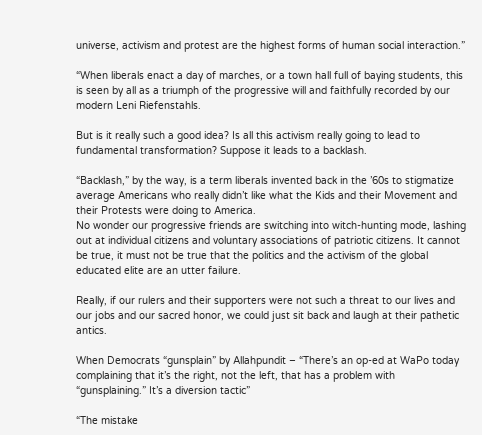universe, activism and protest are the highest forms of human social interaction.”

“When liberals enact a day of marches, or a town hall full of baying students, this is seen by all as a triumph of the progressive will and faithfully recorded by our modern Leni Riefenstahls.

But is it really such a good idea? Is all this activism really going to lead to fundamental transformation? Suppose it leads to a backlash.

“Backlash,” by the way, is a term liberals invented back in the ’60s to stigmatize average Americans who really didn’t like what the Kids and their Movement and their Protests were doing to America.
No wonder our progressive friends are switching into witch-hunting mode, lashing out at individual citizens and voluntary associations of patriotic citizens. It cannot be true, it must not be true that the politics and the activism of the global educated elite are an utter failure.

Really, if our rulers and their supporters were not such a threat to our lives and our jobs and our sacred honor, we could just sit back and laugh at their pathetic antics.

When Democrats “gunsplain” by Allahpundit – “There’s an op-ed at WaPo today complaining that it’s the right, not the left, that has a problem with “gunsplaining.” It’s a diversion tactic”

“The mistake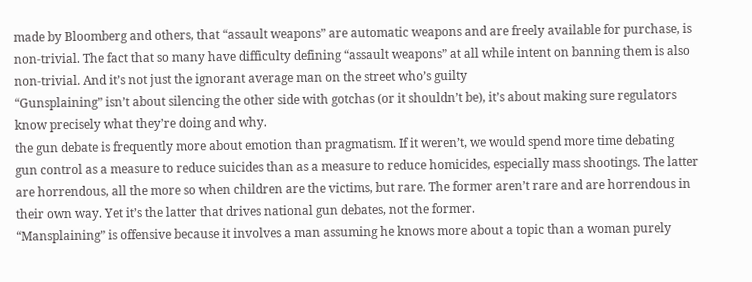made by Bloomberg and others, that “assault weapons” are automatic weapons and are freely available for purchase, is non-trivial. The fact that so many have difficulty defining “assault weapons” at all while intent on banning them is also non-trivial. And it’s not just the ignorant average man on the street who’s guilty
“Gunsplaining” isn’t about silencing the other side with gotchas (or it shouldn’t be), it’s about making sure regulators know precisely what they’re doing and why.
the gun debate is frequently more about emotion than pragmatism. If it weren’t, we would spend more time debating gun control as a measure to reduce suicides than as a measure to reduce homicides, especially mass shootings. The latter are horrendous, all the more so when children are the victims, but rare. The former aren’t rare and are horrendous in their own way. Yet it’s the latter that drives national gun debates, not the former.
“Mansplaining” is offensive because it involves a man assuming he knows more about a topic than a woman purely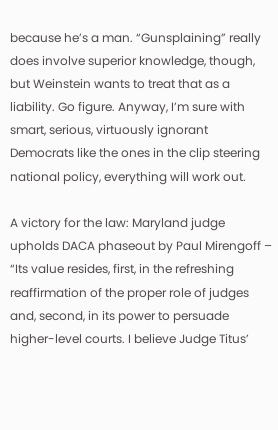because he’s a man. “Gunsplaining” really does involve superior knowledge, though, but Weinstein wants to treat that as a liability. Go figure. Anyway, I’m sure with smart, serious, virtuously ignorant Democrats like the ones in the clip steering national policy, everything will work out.

A victory for the law: Maryland judge upholds DACA phaseout by Paul Mirengoff – “Its value resides, first, in the refreshing reaffirmation of the proper role of judges and, second, in its power to persuade higher-level courts. I believe Judge Titus’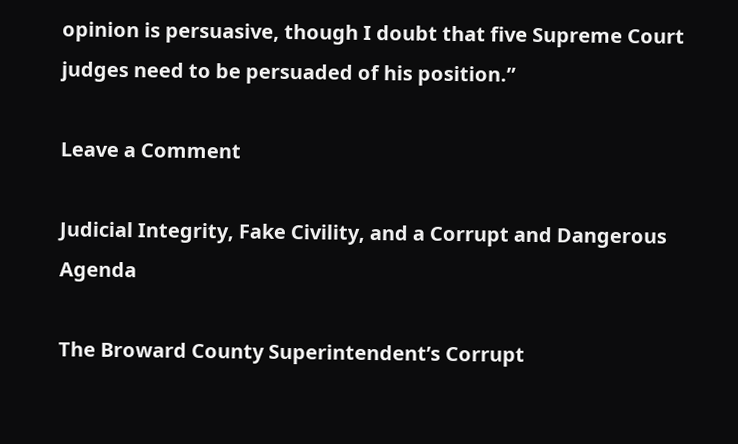opinion is persuasive, though I doubt that five Supreme Court judges need to be persuaded of his position.”

Leave a Comment

Judicial Integrity, Fake Civility, and a Corrupt and Dangerous Agenda

The Broward County Superintendent’s Corrupt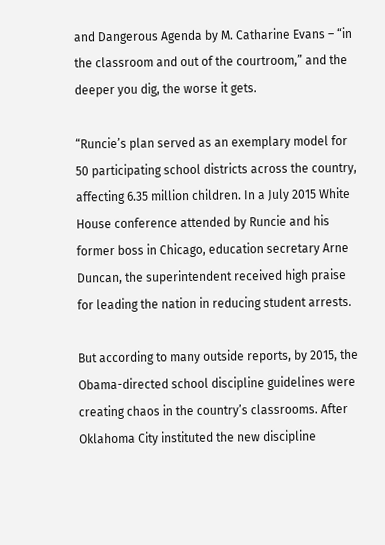and Dangerous Agenda by M. Catharine Evans – “in the classroom and out of the courtroom,” and the deeper you dig, the worse it gets.

“Runcie’s plan served as an exemplary model for 50 participating school districts across the country, affecting 6.35 million children. In a July 2015 White House conference attended by Runcie and his former boss in Chicago, education secretary Arne Duncan, the superintendent received high praise for leading the nation in reducing student arrests.

But according to many outside reports, by 2015, the Obama-directed school discipline guidelines were creating chaos in the country’s classrooms. After Oklahoma City instituted the new discipline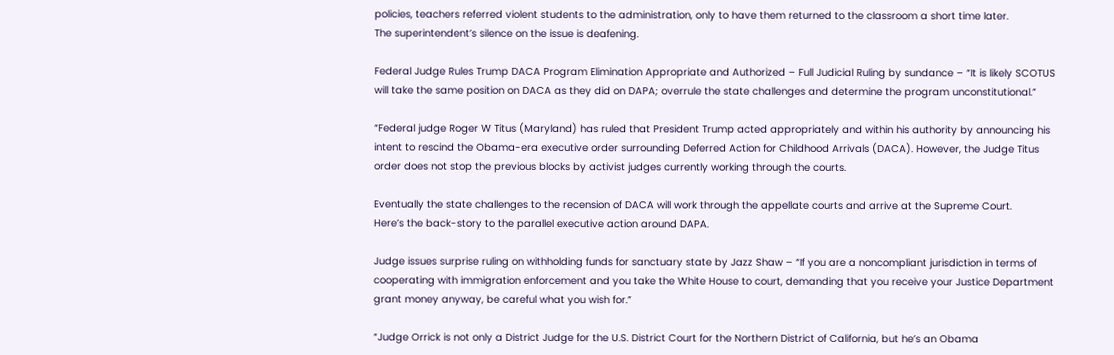policies, teachers referred violent students to the administration, only to have them returned to the classroom a short time later.
The superintendent’s silence on the issue is deafening.

Federal Judge Rules Trump DACA Program Elimination Appropriate and Authorized – Full Judicial Ruling by sundance – “It is likely SCOTUS will take the same position on DACA as they did on DAPA; overrule the state challenges and determine the program unconstitutional.”

“Federal judge Roger W Titus (Maryland) has ruled that President Trump acted appropriately and within his authority by announcing his intent to rescind the Obama-era executive order surrounding Deferred Action for Childhood Arrivals (DACA). However, the Judge Titus order does not stop the previous blocks by activist judges currently working through the courts.

Eventually the state challenges to the recension of DACA will work through the appellate courts and arrive at the Supreme Court.
Here’s the back-story to the parallel executive action around DAPA.

Judge issues surprise ruling on withholding funds for sanctuary state by Jazz Shaw – “If you are a noncompliant jurisdiction in terms of cooperating with immigration enforcement and you take the White House to court, demanding that you receive your Justice Department grant money anyway, be careful what you wish for.”

“Judge Orrick is not only a District Judge for the U.S. District Court for the Northern District of California, but he’s an Obama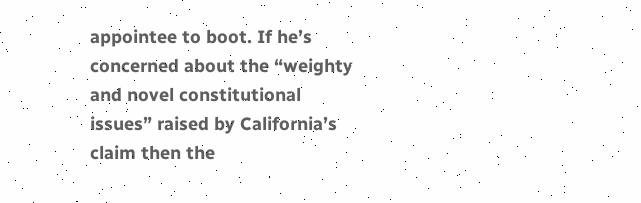appointee to boot. If he’s concerned about the “weighty and novel constitutional issues” raised by California’s claim then the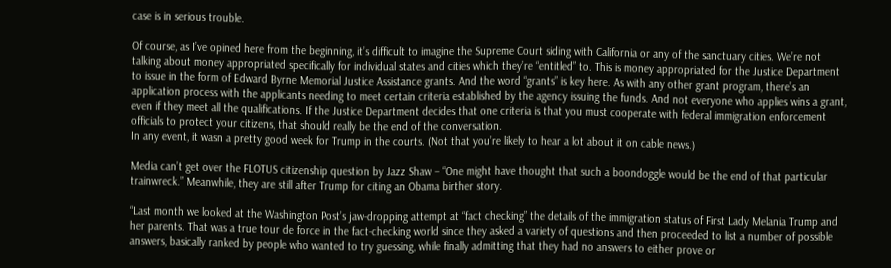case is in serious trouble.

Of course, as I’ve opined here from the beginning, it’s difficult to imagine the Supreme Court siding with California or any of the sanctuary cities. We’re not talking about money appropriated specifically for individual states and cities which they’re “entitled” to. This is money appropriated for the Justice Department to issue in the form of Edward Byrne Memorial Justice Assistance grants. And the word “grants” is key here. As with any other grant program, there’s an application process with the applicants needing to meet certain criteria established by the agency issuing the funds. And not everyone who applies wins a grant, even if they meet all the qualifications. If the Justice Department decides that one criteria is that you must cooperate with federal immigration enforcement officials to protect your citizens, that should really be the end of the conversation.
In any event, it wasn a pretty good week for Trump in the courts. (Not that you’re likely to hear a lot about it on cable news.)

Media can’t get over the FLOTUS citizenship question by Jazz Shaw – “One might have thought that such a boondoggle would be the end of that particular trainwreck.” Meanwhile, they are still after Trump for citing an Obama birther story.

“Last month we looked at the Washington Post’s jaw-dropping attempt at “fact checking” the details of the immigration status of First Lady Melania Trump and her parents. That was a true tour de force in the fact-checking world since they asked a variety of questions and then proceeded to list a number of possible answers, basically ranked by people who wanted to try guessing, while finally admitting that they had no answers to either prove or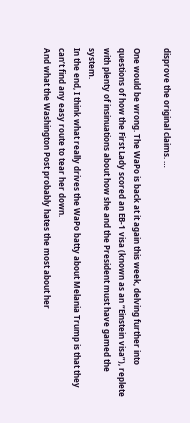disprove the original claims. …

One would be wrong. The WaPo is back at it again this week, delving further into questions of how the First Lady scored an EB-1 visa (known as an “Einstein visa”), replete with plenty of insinuations about how she and the President must have gamed the system.
In the end, I think what really drives the WaPo batty about Melania Trump is that they can’t find any easy route to tear her down.
And what the Washington Post probably hates the most about her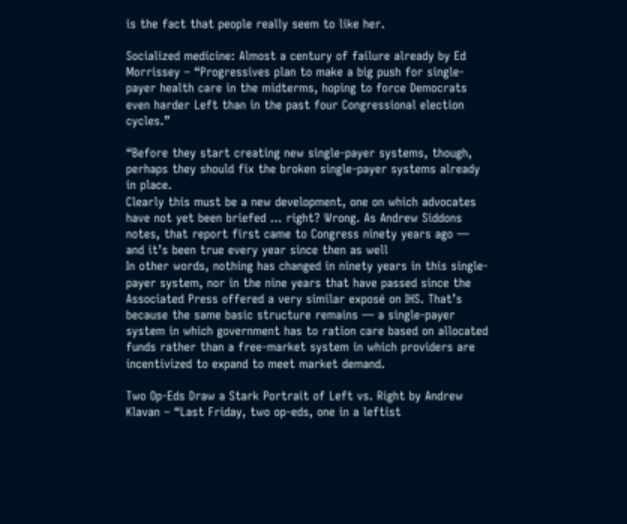is the fact that people really seem to like her.

Socialized medicine: Almost a century of failure already by Ed Morrissey – “Progressives plan to make a big push for single-payer health care in the midterms, hoping to force Democrats even harder Left than in the past four Congressional election cycles.”

“Before they start creating new single-payer systems, though, perhaps they should fix the broken single-payer systems already in place.
Clearly this must be a new development, one on which advocates have not yet been briefed … right? Wrong. As Andrew Siddons notes, that report first came to Congress ninety years ago — and it’s been true every year since then as well
In other words, nothing has changed in ninety years in this single-payer system, nor in the nine years that have passed since the Associated Press offered a very similar exposé on IHS. That’s because the same basic structure remains — a single-payer system in which government has to ration care based on allocated funds rather than a free-market system in which providers are incentivized to expand to meet market demand.

Two Op-Eds Draw a Stark Portrait of Left vs. Right by Andrew Klavan – “Last Friday, two op-eds, one in a leftist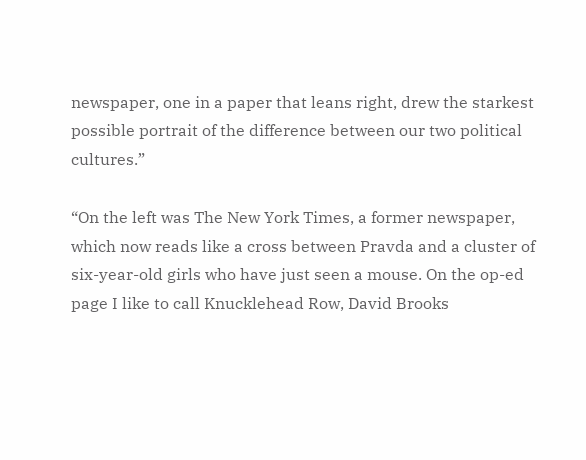newspaper, one in a paper that leans right, drew the starkest possible portrait of the difference between our two political cultures.”

“On the left was The New York Times, a former newspaper, which now reads like a cross between Pravda and a cluster of six-year-old girls who have just seen a mouse. On the op-ed page I like to call Knucklehead Row, David Brooks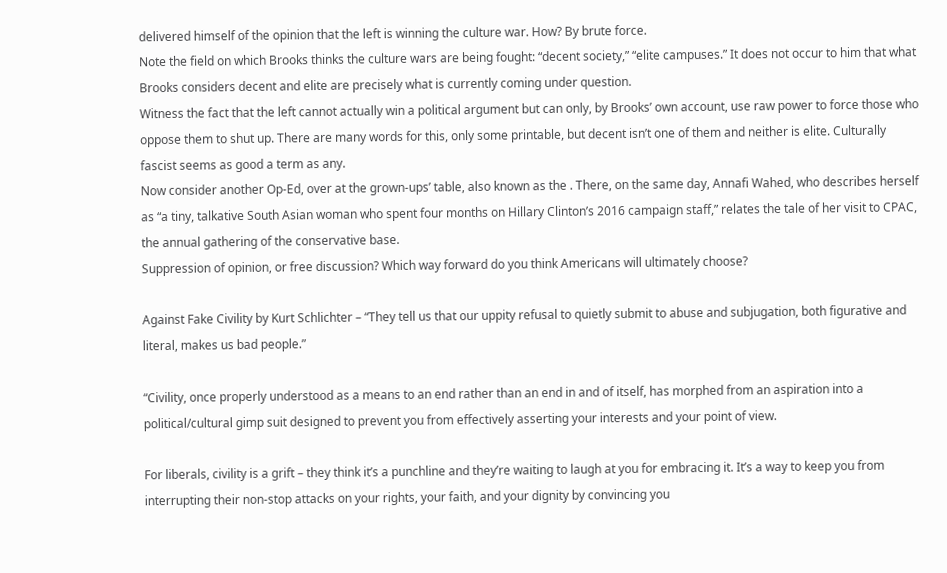delivered himself of the opinion that the left is winning the culture war. How? By brute force.
Note the field on which Brooks thinks the culture wars are being fought: “decent society,” “elite campuses.” It does not occur to him that what Brooks considers decent and elite are precisely what is currently coming under question.
Witness the fact that the left cannot actually win a political argument but can only, by Brooks’ own account, use raw power to force those who oppose them to shut up. There are many words for this, only some printable, but decent isn’t one of them and neither is elite. Culturally fascist seems as good a term as any.
Now consider another Op-Ed, over at the grown-ups’ table, also known as the . There, on the same day, Annafi Wahed, who describes herself as “a tiny, talkative South Asian woman who spent four months on Hillary Clinton’s 2016 campaign staff,” relates the tale of her visit to CPAC, the annual gathering of the conservative base.
Suppression of opinion, or free discussion? Which way forward do you think Americans will ultimately choose?

Against Fake Civility by Kurt Schlichter – “They tell us that our uppity refusal to quietly submit to abuse and subjugation, both figurative and literal, makes us bad people.”

“Civility, once properly understood as a means to an end rather than an end in and of itself, has morphed from an aspiration into a political/cultural gimp suit designed to prevent you from effectively asserting your interests and your point of view.

For liberals, civility is a grift – they think it’s a punchline and they’re waiting to laugh at you for embracing it. It’s a way to keep you from interrupting their non-stop attacks on your rights, your faith, and your dignity by convincing you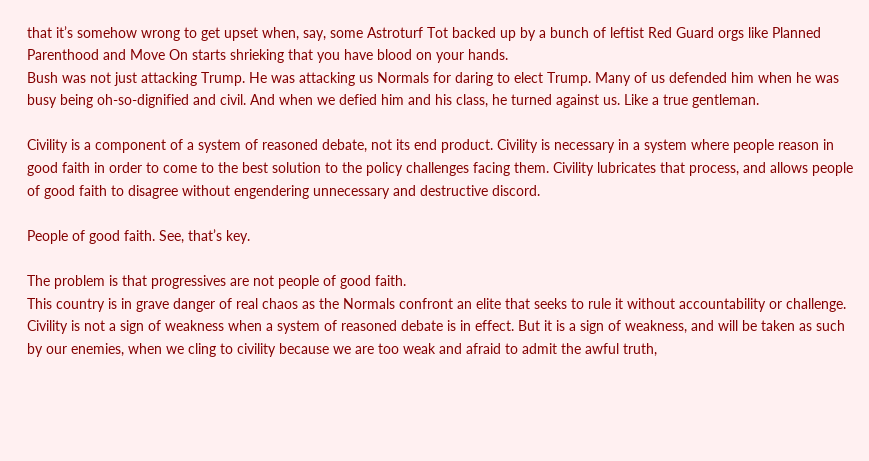that it’s somehow wrong to get upset when, say, some Astroturf Tot backed up by a bunch of leftist Red Guard orgs like Planned Parenthood and Move On starts shrieking that you have blood on your hands.
Bush was not just attacking Trump. He was attacking us Normals for daring to elect Trump. Many of us defended him when he was busy being oh-so-dignified and civil. And when we defied him and his class, he turned against us. Like a true gentleman.

Civility is a component of a system of reasoned debate, not its end product. Civility is necessary in a system where people reason in good faith in order to come to the best solution to the policy challenges facing them. Civility lubricates that process, and allows people of good faith to disagree without engendering unnecessary and destructive discord.

People of good faith. See, that’s key.

The problem is that progressives are not people of good faith.
This country is in grave danger of real chaos as the Normals confront an elite that seeks to rule it without accountability or challenge.
Civility is not a sign of weakness when a system of reasoned debate is in effect. But it is a sign of weakness, and will be taken as such by our enemies, when we cling to civility because we are too weak and afraid to admit the awful truth,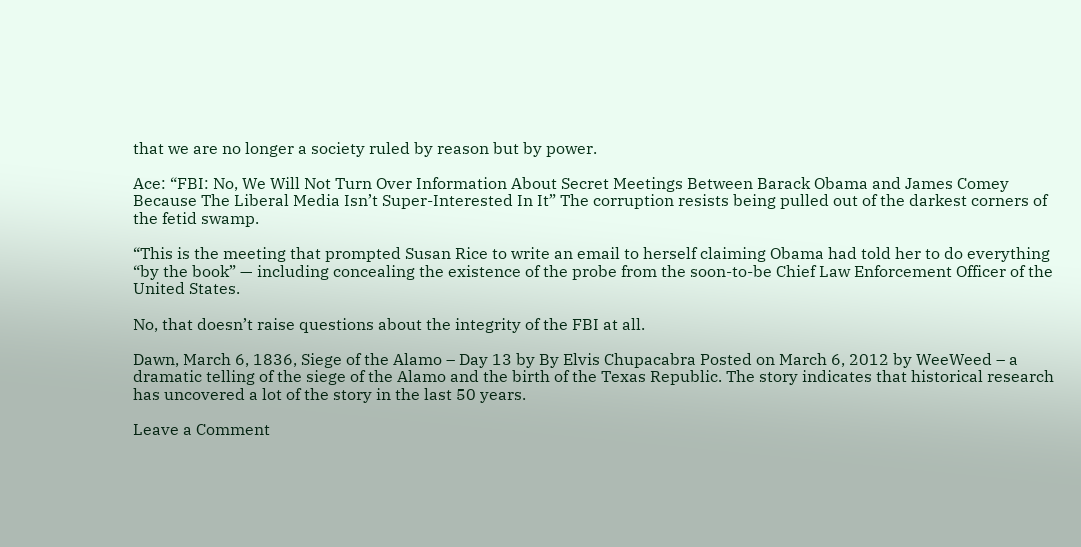that we are no longer a society ruled by reason but by power.

Ace: “FBI: No, We Will Not Turn Over Information About Secret Meetings Between Barack Obama and James Comey Because The Liberal Media Isn’t Super-Interested In It” The corruption resists being pulled out of the darkest corners of the fetid swamp.

“This is the meeting that prompted Susan Rice to write an email to herself claiming Obama had told her to do everything “by the book” — including concealing the existence of the probe from the soon-to-be Chief Law Enforcement Officer of the United States.

No, that doesn’t raise questions about the integrity of the FBI at all.

Dawn, March 6, 1836, Siege of the Alamo – Day 13 by By Elvis Chupacabra Posted on March 6, 2012 by WeeWeed – a dramatic telling of the siege of the Alamo and the birth of the Texas Republic. The story indicates that historical research has uncovered a lot of the story in the last 50 years.

Leave a Comment